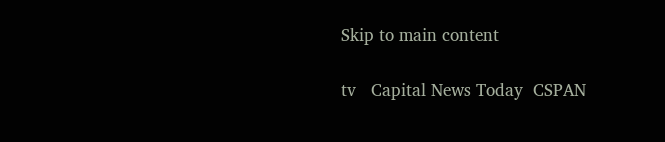Skip to main content

tv   Capital News Today  CSPAN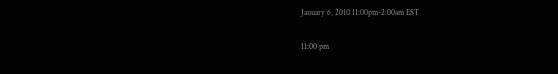January 6, 2010 11:00pm-2:00am EST

11:00 pm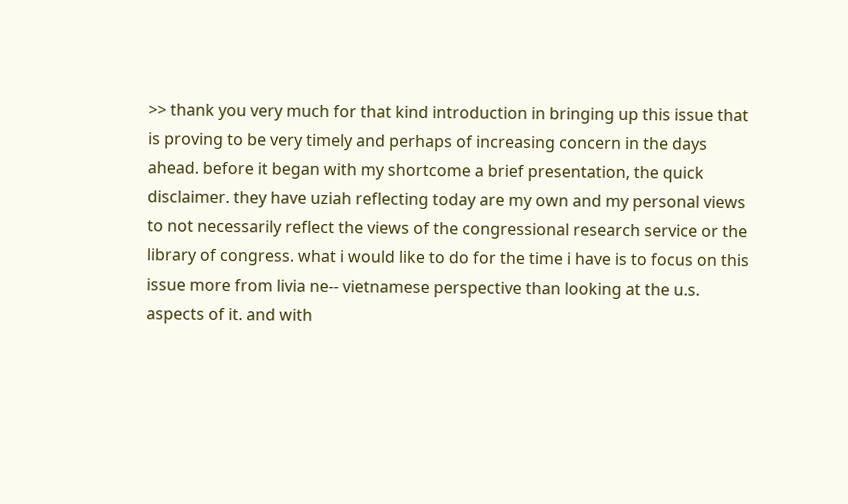>> thank you very much for that kind introduction in bringing up this issue that is proving to be very timely and perhaps of increasing concern in the days ahead. before it began with my shortcome a brief presentation, the quick disclaimer. they have uziah reflecting today are my own and my personal views to not necessarily reflect the views of the congressional research service or the library of congress. what i would like to do for the time i have is to focus on this issue more from livia ne-- vietnamese perspective than looking at the u.s. aspects of it. and with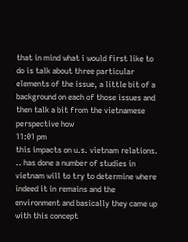that in mind what i would first like to do is talk about three particular elements of the issue, a little bit of a background on each of those issues and then talk a bit from the vietnamese perspective how
11:01 pm
this impacts on u.s. vietnam relations. .. has done a number of studies in vietnam will to try to determine where indeed it in remains and the environment and basically they came up with this concept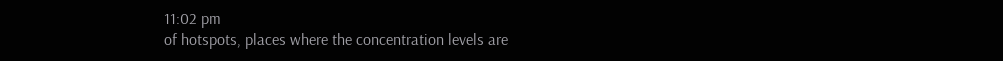11:02 pm
of hotspots, places where the concentration levels are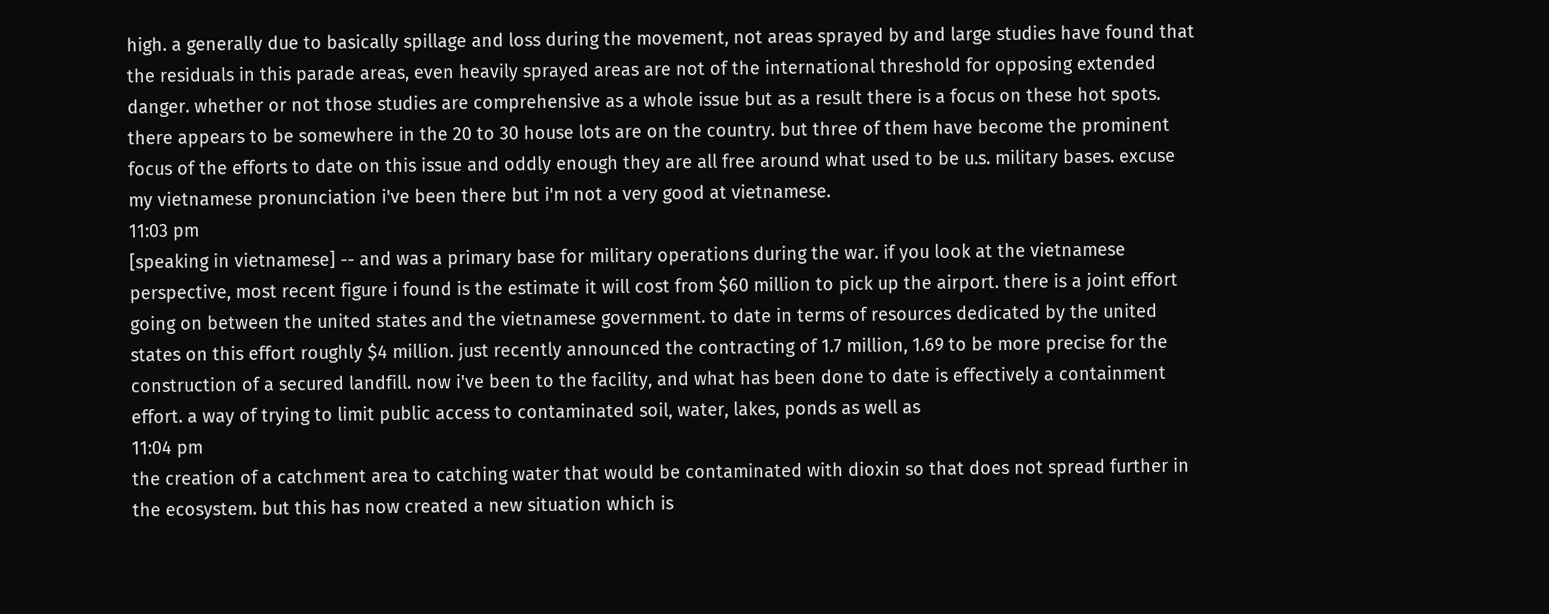high. a generally due to basically spillage and loss during the movement, not areas sprayed by and large studies have found that the residuals in this parade areas, even heavily sprayed areas are not of the international threshold for opposing extended danger. whether or not those studies are comprehensive as a whole issue but as a result there is a focus on these hot spots. there appears to be somewhere in the 20 to 30 house lots are on the country. but three of them have become the prominent focus of the efforts to date on this issue and oddly enough they are all free around what used to be u.s. military bases. excuse my vietnamese pronunciation i've been there but i'm not a very good at vietnamese.
11:03 pm
[speaking in vietnamese] -- and was a primary base for military operations during the war. if you look at the vietnamese perspective, most recent figure i found is the estimate it will cost from $60 million to pick up the airport. there is a joint effort going on between the united states and the vietnamese government. to date in terms of resources dedicated by the united states on this effort roughly $4 million. just recently announced the contracting of 1.7 million, 1.69 to be more precise for the construction of a secured landfill. now i've been to the facility, and what has been done to date is effectively a containment effort. a way of trying to limit public access to contaminated soil, water, lakes, ponds as well as
11:04 pm
the creation of a catchment area to catching water that would be contaminated with dioxin so that does not spread further in the ecosystem. but this has now created a new situation which is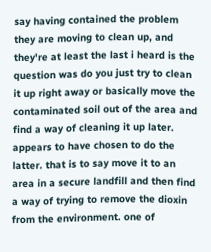say having contained the problem they are moving to clean up, and they're at least the last i heard is the question was do you just try to clean it up right away or basically move the contaminated soil out of the area and find a way of cleaning it up later. appears to have chosen to do the latter. that is to say move it to an area in a secure landfill and then find a way of trying to remove the dioxin from the environment. one of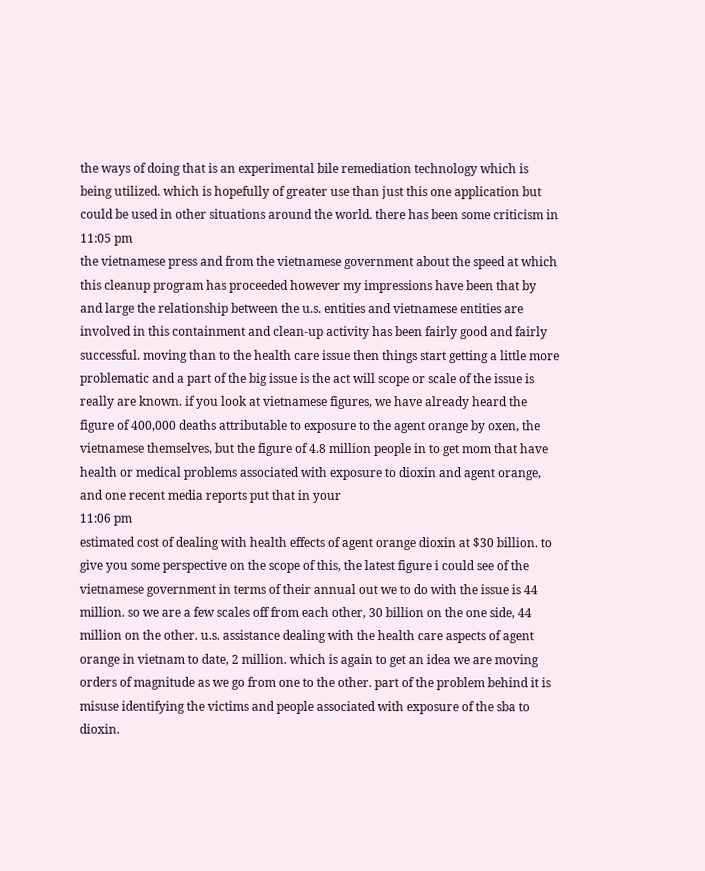the ways of doing that is an experimental bile remediation technology which is being utilized. which is hopefully of greater use than just this one application but could be used in other situations around the world. there has been some criticism in
11:05 pm
the vietnamese press and from the vietnamese government about the speed at which this cleanup program has proceeded however my impressions have been that by and large the relationship between the u.s. entities and vietnamese entities are involved in this containment and clean-up activity has been fairly good and fairly successful. moving than to the health care issue then things start getting a little more problematic and a part of the big issue is the act will scope or scale of the issue is really are known. if you look at vietnamese figures, we have already heard the figure of 400,000 deaths attributable to exposure to the agent orange by oxen, the vietnamese themselves, but the figure of 4.8 million people in to get mom that have health or medical problems associated with exposure to dioxin and agent orange, and one recent media reports put that in your
11:06 pm
estimated cost of dealing with health effects of agent orange dioxin at $30 billion. to give you some perspective on the scope of this, the latest figure i could see of the vietnamese government in terms of their annual out we to do with the issue is 44 million. so we are a few scales off from each other, 30 billion on the one side, 44 million on the other. u.s. assistance dealing with the health care aspects of agent orange in vietnam to date, 2 million. which is again to get an idea we are moving orders of magnitude as we go from one to the other. part of the problem behind it is misuse identifying the victims and people associated with exposure of the sba to dioxin.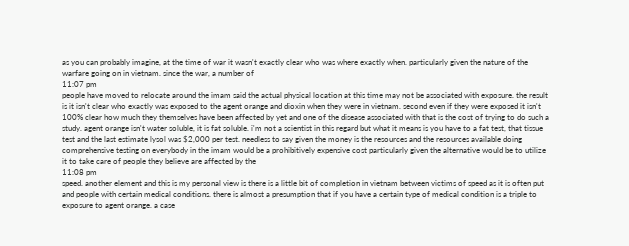as you can probably imagine, at the time of war it wasn't exactly clear who was where exactly when. particularly given the nature of the warfare going on in vietnam. since the war, a number of
11:07 pm
people have moved to relocate around the imam said the actual physical location at this time may not be associated with exposure. the result is it isn't clear who exactly was exposed to the agent orange and dioxin when they were in vietnam. second even if they were exposed it isn't 100% clear how much they themselves have been affected by yet and one of the disease associated with that is the cost of trying to do such a study. agent orange isn't water soluble, it is fat soluble. i'm not a scientist in this regard but what it means is you have to a fat test, that tissue test and the last estimate lysol was $2,000 per test. needless to say given the money is the resources and the resources available doing comprehensive testing on everybody in the imam would be a prohibitively expensive cost particularly given the alternative would be to utilize it to take care of people they believe are affected by the
11:08 pm
speed. another element and this is my personal view is there is a little bit of completion in vietnam between victims of speed as it is often put and people with certain medical conditions. there is almost a presumption that if you have a certain type of medical condition is a triple to exposure to agent orange. a case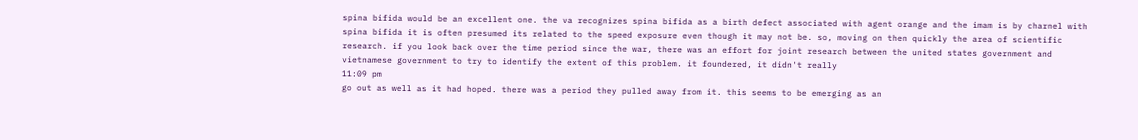spina bifida would be an excellent one. the va recognizes spina bifida as a birth defect associated with agent orange and the imam is by charnel with spina bifida it is often presumed its related to the speed exposure even though it may not be. so, moving on then quickly the area of scientific research. if you look back over the time period since the war, there was an effort for joint research between the united states government and vietnamese government to try to identify the extent of this problem. it foundered, it didn't really
11:09 pm
go out as well as it had hoped. there was a period they pulled away from it. this seems to be emerging as an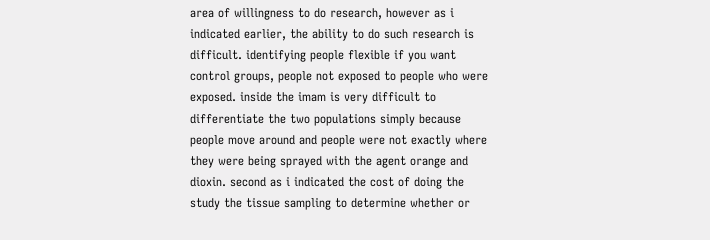area of willingness to do research, however as i indicated earlier, the ability to do such research is difficult. identifying people flexible if you want control groups, people not exposed to people who were exposed. inside the imam is very difficult to differentiate the two populations simply because people move around and people were not exactly where they were being sprayed with the agent orange and dioxin. second as i indicated the cost of doing the study the tissue sampling to determine whether or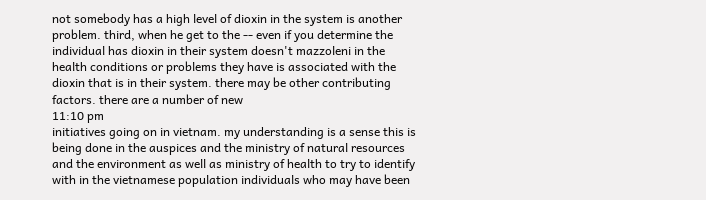not somebody has a high level of dioxin in the system is another problem. third, when he get to the -- even if you determine the individual has dioxin in their system doesn't mazzoleni in the health conditions or problems they have is associated with the dioxin that is in their system. there may be other contributing factors. there are a number of new
11:10 pm
initiatives going on in vietnam. my understanding is a sense this is being done in the auspices and the ministry of natural resources and the environment as well as ministry of health to try to identify with in the vietnamese population individuals who may have been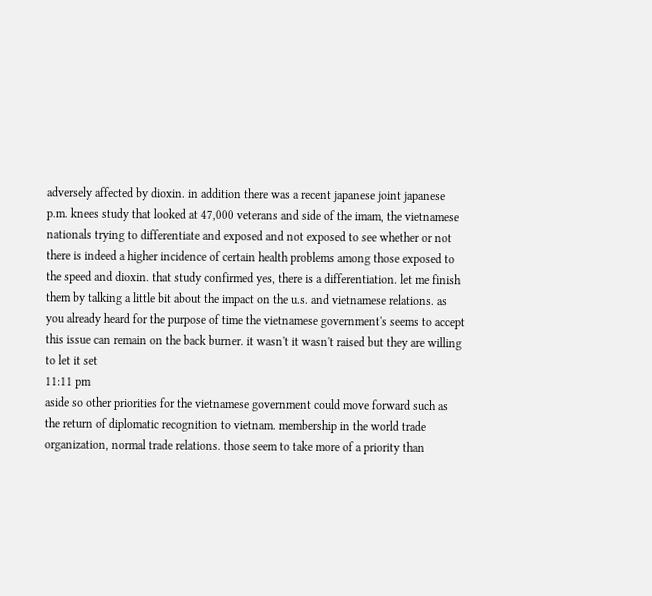adversely affected by dioxin. in addition there was a recent japanese joint japanese p.m. knees study that looked at 47,000 veterans and side of the imam, the vietnamese nationals trying to differentiate and exposed and not exposed to see whether or not there is indeed a higher incidence of certain health problems among those exposed to the speed and dioxin. that study confirmed yes, there is a differentiation. let me finish them by talking a little bit about the impact on the u.s. and vietnamese relations. as you already heard for the purpose of time the vietnamese government's seems to accept this issue can remain on the back burner. it wasn't it wasn't raised but they are willing to let it set
11:11 pm
aside so other priorities for the vietnamese government could move forward such as the return of diplomatic recognition to vietnam. membership in the world trade organization, normal trade relations. those seem to take more of a priority than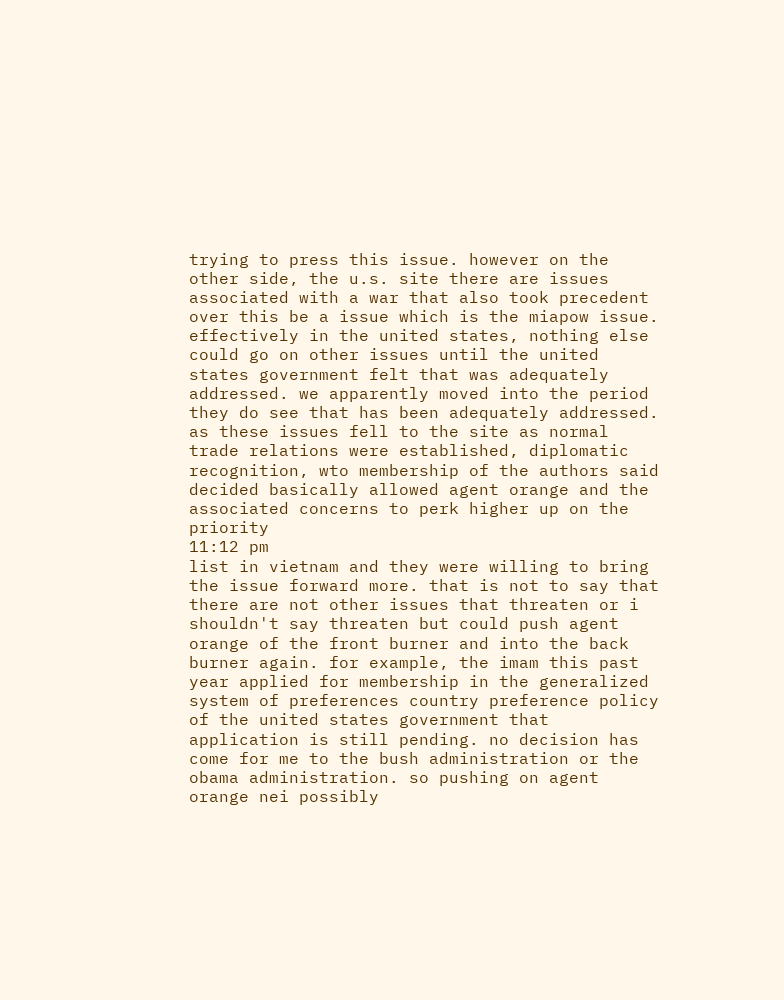trying to press this issue. however on the other side, the u.s. site there are issues associated with a war that also took precedent over this be a issue which is the miapow issue. effectively in the united states, nothing else could go on other issues until the united states government felt that was adequately addressed. we apparently moved into the period they do see that has been adequately addressed. as these issues fell to the site as normal trade relations were established, diplomatic recognition, wto membership of the authors said decided basically allowed agent orange and the associated concerns to perk higher up on the priority
11:12 pm
list in vietnam and they were willing to bring the issue forward more. that is not to say that there are not other issues that threaten or i shouldn't say threaten but could push agent orange of the front burner and into the back burner again. for example, the imam this past year applied for membership in the generalized system of preferences country preference policy of the united states government that application is still pending. no decision has come for me to the bush administration or the obama administration. so pushing on agent orange nei possibly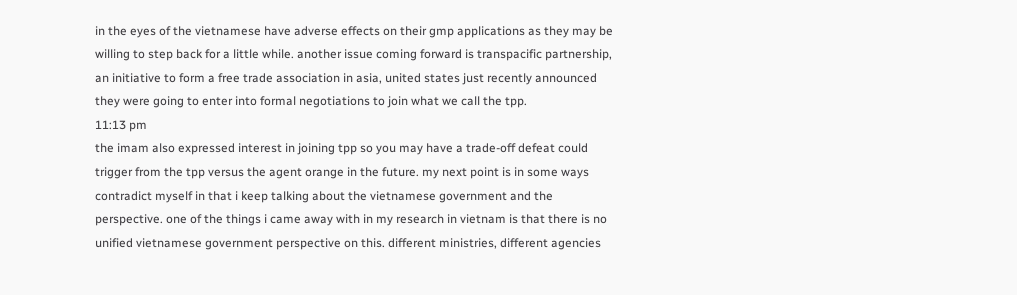in the eyes of the vietnamese have adverse effects on their gmp applications as they may be willing to step back for a little while. another issue coming forward is transpacific partnership, an initiative to form a free trade association in asia, united states just recently announced they were going to enter into formal negotiations to join what we call the tpp.
11:13 pm
the imam also expressed interest in joining tpp so you may have a trade-off defeat could trigger from the tpp versus the agent orange in the future. my next point is in some ways contradict myself in that i keep talking about the vietnamese government and the perspective. one of the things i came away with in my research in vietnam is that there is no unified vietnamese government perspective on this. different ministries, different agencies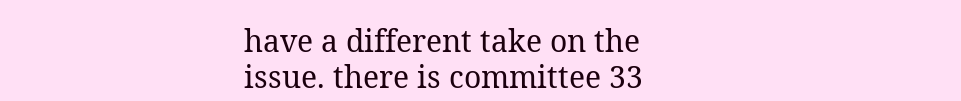have a different take on the issue. there is committee 33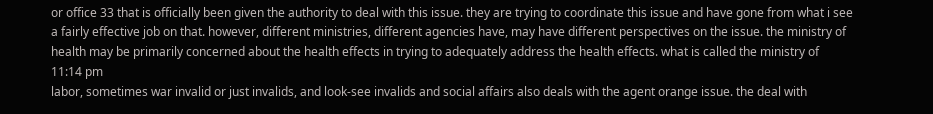or office 33 that is officially been given the authority to deal with this issue. they are trying to coordinate this issue and have gone from what i see a fairly effective job on that. however, different ministries, different agencies have, may have different perspectives on the issue. the ministry of health may be primarily concerned about the health effects in trying to adequately address the health effects. what is called the ministry of
11:14 pm
labor, sometimes war invalid or just invalids, and look-see invalids and social affairs also deals with the agent orange issue. the deal with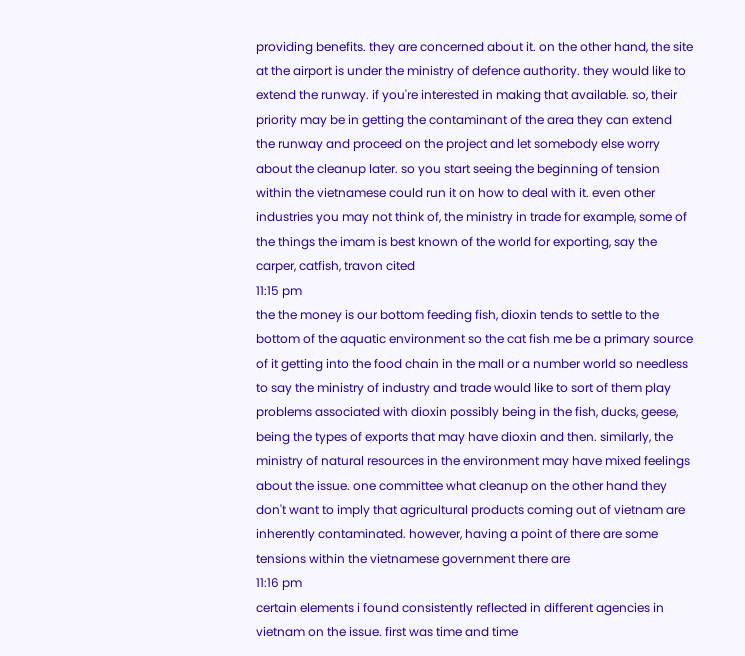providing benefits. they are concerned about it. on the other hand, the site at the airport is under the ministry of defence authority. they would like to extend the runway. if you're interested in making that available. so, their priority may be in getting the contaminant of the area they can extend the runway and proceed on the project and let somebody else worry about the cleanup later. so you start seeing the beginning of tension within the vietnamese could run it on how to deal with it. even other industries you may not think of, the ministry in trade for example, some of the things the imam is best known of the world for exporting, say the carper, catfish, travon cited
11:15 pm
the the money is our bottom feeding fish, dioxin tends to settle to the bottom of the aquatic environment so the cat fish me be a primary source of it getting into the food chain in the mall or a number world so needless to say the ministry of industry and trade would like to sort of them play problems associated with dioxin possibly being in the fish, ducks, geese, being the types of exports that may have dioxin and then. similarly, the ministry of natural resources in the environment may have mixed feelings about the issue. one committee what cleanup on the other hand they don't want to imply that agricultural products coming out of vietnam are inherently contaminated. however, having a point of there are some tensions within the vietnamese government there are
11:16 pm
certain elements i found consistently reflected in different agencies in vietnam on the issue. first was time and time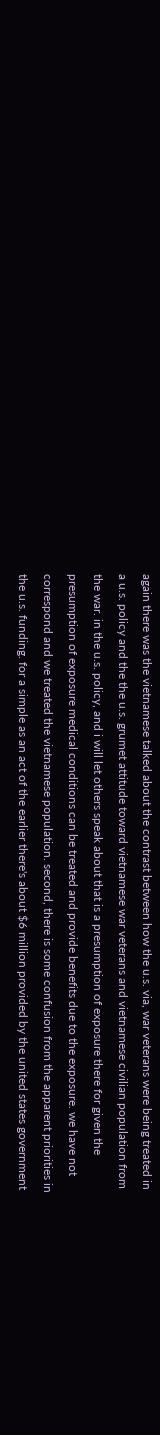again there was the vietnamese talked about the contrast between how the u.s. via, war veterans were being treated in a u.s. policy and the the u.s. grumet attitude toward vietnamese war veterans and vietnamese civilian population from the war. in the u.s. policy, and i will let others speak about that is a presumption of exposure there for given the presumption of exposure medical conditions can be treated and provide benefits due to the exposure. we have not correspond and we treated the vietnamese population. second, there is some confusion from the apparent priorities in the u.s. funding. for a simple as an act of the earlier there's about $6 million provided by the united states government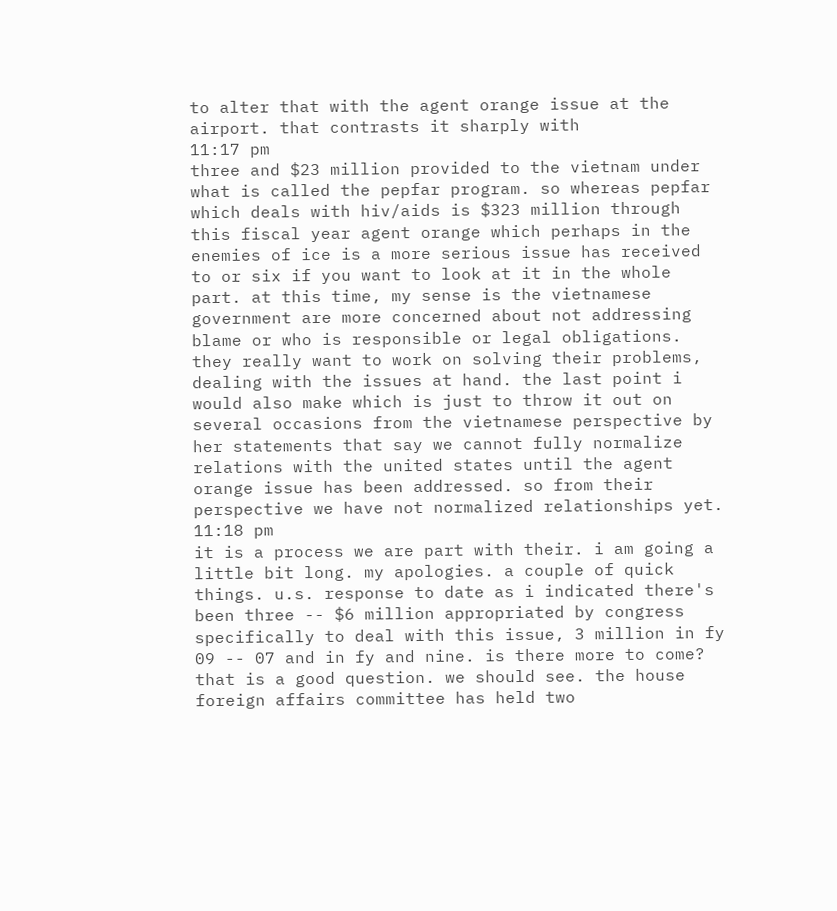to alter that with the agent orange issue at the airport. that contrasts it sharply with
11:17 pm
three and $23 million provided to the vietnam under what is called the pepfar program. so whereas pepfar which deals with hiv/aids is $323 million through this fiscal year agent orange which perhaps in the enemies of ice is a more serious issue has received to or six if you want to look at it in the whole part. at this time, my sense is the vietnamese government are more concerned about not addressing blame or who is responsible or legal obligations. they really want to work on solving their problems, dealing with the issues at hand. the last point i would also make which is just to throw it out on several occasions from the vietnamese perspective by her statements that say we cannot fully normalize relations with the united states until the agent orange issue has been addressed. so from their perspective we have not normalized relationships yet.
11:18 pm
it is a process we are part with their. i am going a little bit long. my apologies. a couple of quick things. u.s. response to date as i indicated there's been three -- $6 million appropriated by congress specifically to deal with this issue, 3 million in fy 09 -- 07 and in fy and nine. is there more to come? that is a good question. we should see. the house foreign affairs committee has held two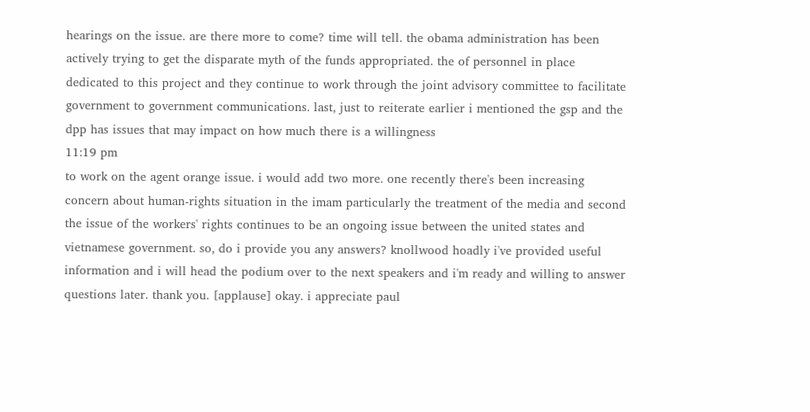hearings on the issue. are there more to come? time will tell. the obama administration has been actively trying to get the disparate myth of the funds appropriated. the of personnel in place dedicated to this project and they continue to work through the joint advisory committee to facilitate government to government communications. last, just to reiterate earlier i mentioned the gsp and the dpp has issues that may impact on how much there is a willingness
11:19 pm
to work on the agent orange issue. i would add two more. one recently there's been increasing concern about human-rights situation in the imam particularly the treatment of the media and second the issue of the workers' rights continues to be an ongoing issue between the united states and vietnamese government. so, do i provide you any answers? knollwood hoadly i've provided useful information and i will head the podium over to the next speakers and i'm ready and willing to answer questions later. thank you. [applause] okay. i appreciate paul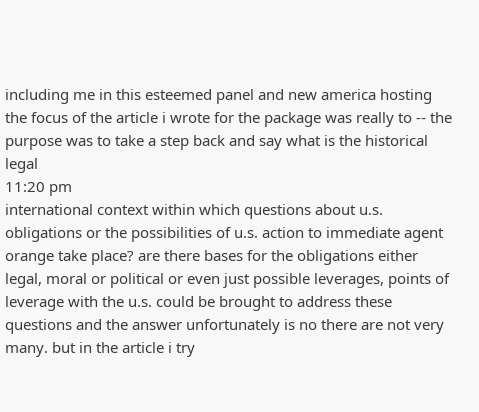including me in this esteemed panel and new america hosting the focus of the article i wrote for the package was really to -- the purpose was to take a step back and say what is the historical legal
11:20 pm
international context within which questions about u.s. obligations or the possibilities of u.s. action to immediate agent orange take place? are there bases for the obligations either legal, moral or political or even just possible leverages, points of leverage with the u.s. could be brought to address these questions and the answer unfortunately is no there are not very many. but in the article i try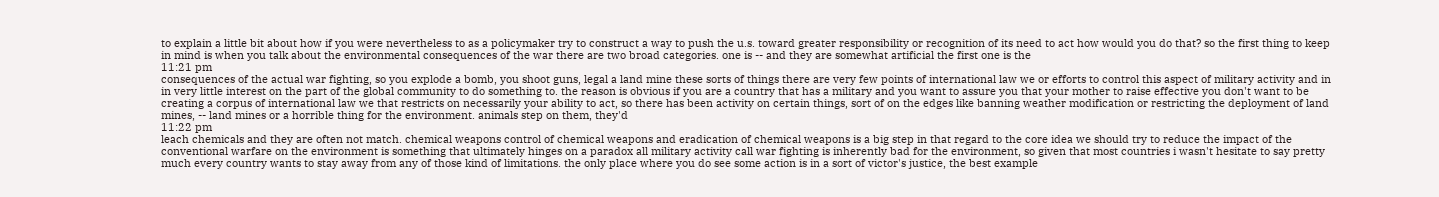to explain a little bit about how if you were nevertheless to as a policymaker try to construct a way to push the u.s. toward greater responsibility or recognition of its need to act how would you do that? so the first thing to keep in mind is when you talk about the environmental consequences of the war there are two broad categories. one is -- and they are somewhat artificial the first one is the
11:21 pm
consequences of the actual war fighting, so you explode a bomb, you shoot guns, legal a land mine these sorts of things there are very few points of international law we or efforts to control this aspect of military activity and in in very little interest on the part of the global community to do something to. the reason is obvious if you are a country that has a military and you want to assure you that your mother to raise effective you don't want to be creating a corpus of international law we that restricts on necessarily your ability to act, so there has been activity on certain things, sort of on the edges like banning weather modification or restricting the deployment of land mines, -- land mines or a horrible thing for the environment. animals step on them, they'd
11:22 pm
leach chemicals and they are often not match. chemical weapons control of chemical weapons and eradication of chemical weapons is a big step in that regard to the core idea we should try to reduce the impact of the conventional warfare on the environment is something that ultimately hinges on a paradox all military activity call war fighting is inherently bad for the environment, so given that most countries i wasn't hesitate to say pretty much every country wants to stay away from any of those kind of limitations. the only place where you do see some action is in a sort of victor's justice, the best example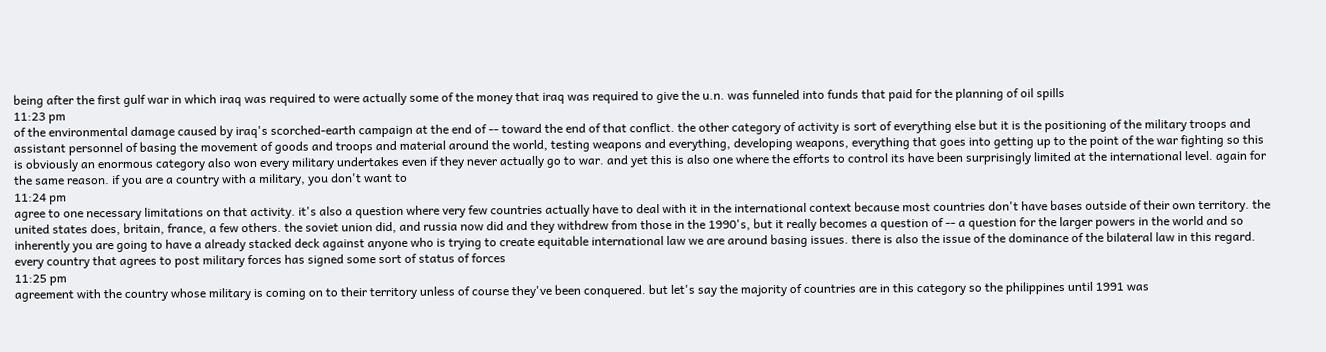being after the first gulf war in which iraq was required to were actually some of the money that iraq was required to give the u.n. was funneled into funds that paid for the planning of oil spills
11:23 pm
of the environmental damage caused by iraq's scorched-earth campaign at the end of -- toward the end of that conflict. the other category of activity is sort of everything else but it is the positioning of the military troops and assistant personnel of basing the movement of goods and troops and material around the world, testing weapons and everything, developing weapons, everything that goes into getting up to the point of the war fighting so this is obviously an enormous category also won every military undertakes even if they never actually go to war. and yet this is also one where the efforts to control its have been surprisingly limited at the international level. again for the same reason. if you are a country with a military, you don't want to
11:24 pm
agree to one necessary limitations on that activity. it's also a question where very few countries actually have to deal with it in the international context because most countries don't have bases outside of their own territory. the united states does, britain, france, a few others. the soviet union did, and russia now did and they withdrew from those in the 1990's, but it really becomes a question of -- a question for the larger powers in the world and so inherently you are going to have a already stacked deck against anyone who is trying to create equitable international law we are around basing issues. there is also the issue of the dominance of the bilateral law in this regard. every country that agrees to post military forces has signed some sort of status of forces
11:25 pm
agreement with the country whose military is coming on to their territory unless of course they've been conquered. but let's say the majority of countries are in this category so the philippines until 1991 was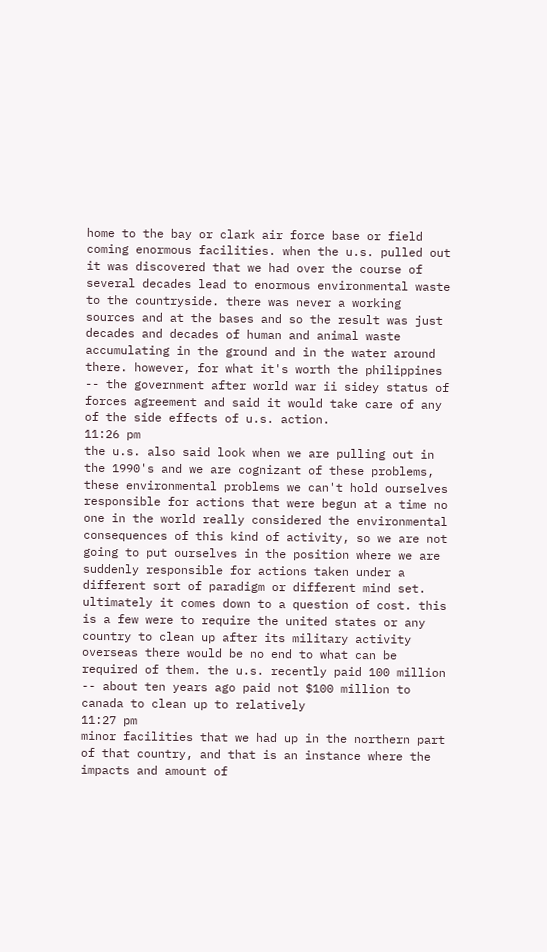home to the bay or clark air force base or field coming enormous facilities. when the u.s. pulled out it was discovered that we had over the course of several decades lead to enormous environmental waste to the countryside. there was never a working sources and at the bases and so the result was just decades and decades of human and animal waste accumulating in the ground and in the water around there. however, for what it's worth the philippines -- the government after world war ii sidey status of forces agreement and said it would take care of any of the side effects of u.s. action.
11:26 pm
the u.s. also said look when we are pulling out in the 1990's and we are cognizant of these problems, these environmental problems we can't hold ourselves responsible for actions that were begun at a time no one in the world really considered the environmental consequences of this kind of activity, so we are not going to put ourselves in the position where we are suddenly responsible for actions taken under a different sort of paradigm or different mind set. ultimately it comes down to a question of cost. this is a few were to require the united states or any country to clean up after its military activity overseas there would be no end to what can be required of them. the u.s. recently paid 100 million -- about ten years ago paid not $100 million to canada to clean up to relatively
11:27 pm
minor facilities that we had up in the northern part of that country, and that is an instance where the impacts and amount of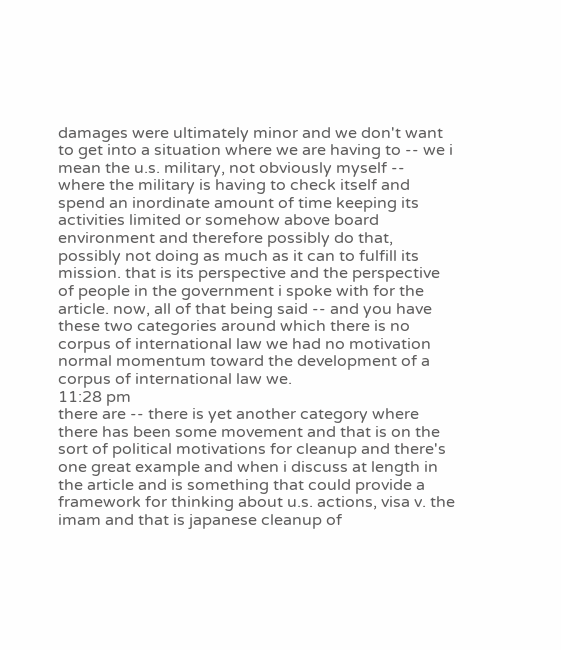damages were ultimately minor and we don't want to get into a situation where we are having to -- we i mean the u.s. military, not obviously myself -- where the military is having to check itself and spend an inordinate amount of time keeping its activities limited or somehow above board environment and therefore possibly do that, possibly not doing as much as it can to fulfill its mission. that is its perspective and the perspective of people in the government i spoke with for the article. now, all of that being said -- and you have these two categories around which there is no corpus of international law we had no motivation normal momentum toward the development of a corpus of international law we.
11:28 pm
there are -- there is yet another category where there has been some movement and that is on the sort of political motivations for cleanup and there's one great example and when i discuss at length in the article and is something that could provide a framework for thinking about u.s. actions, visa v. the imam and that is japanese cleanup of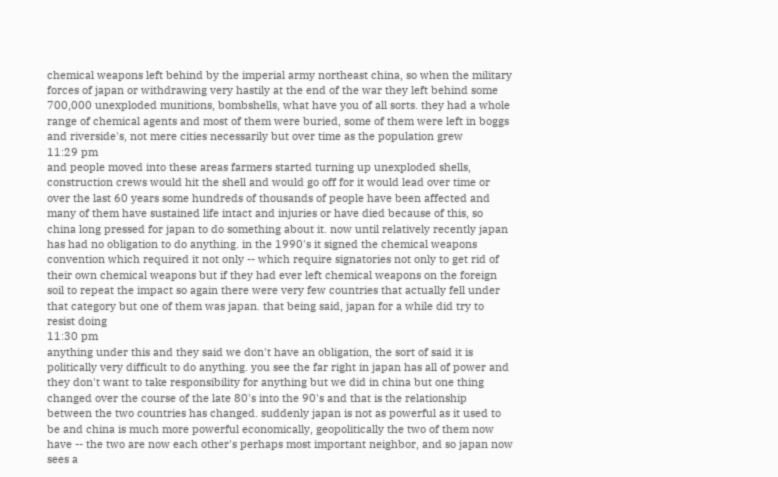chemical weapons left behind by the imperial army northeast china, so when the military forces of japan or withdrawing very hastily at the end of the war they left behind some 700,000 unexploded munitions, bombshells, what have you of all sorts. they had a whole range of chemical agents and most of them were buried, some of them were left in boggs and riverside's, not mere cities necessarily but over time as the population grew
11:29 pm
and people moved into these areas farmers started turning up unexploded shells, construction crews would hit the shell and would go off for it would lead over time or over the last 60 years some hundreds of thousands of people have been affected and many of them have sustained life intact and injuries or have died because of this, so china long pressed for japan to do something about it. now until relatively recently japan has had no obligation to do anything. in the 1990's it signed the chemical weapons convention which required it not only -- which require signatories not only to get rid of their own chemical weapons but if they had ever left chemical weapons on the foreign soil to repeat the impact so again there were very few countries that actually fell under that category but one of them was japan. that being said, japan for a while did try to resist doing
11:30 pm
anything under this and they said we don't have an obligation, the sort of said it is politically very difficult to do anything. you see the far right in japan has all of power and they don't want to take responsibility for anything but we did in china but one thing changed over the course of the late 80's into the 90's and that is the relationship between the two countries has changed. suddenly japan is not as powerful as it used to be and china is much more powerful economically, geopolitically the two of them now have -- the two are now each other's perhaps most important neighbor, and so japan now sees a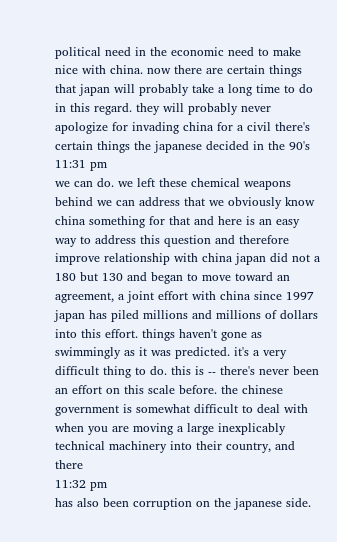political need in the economic need to make nice with china. now there are certain things that japan will probably take a long time to do in this regard. they will probably never apologize for invading china for a civil there's certain things the japanese decided in the 90's
11:31 pm
we can do. we left these chemical weapons behind we can address that we obviously know china something for that and here is an easy way to address this question and therefore improve relationship with china japan did not a 180 but 130 and began to move toward an agreement, a joint effort with china since 1997 japan has piled millions and millions of dollars into this effort. things haven't gone as swimmingly as it was predicted. it's a very difficult thing to do. this is -- there's never been an effort on this scale before. the chinese government is somewhat difficult to deal with when you are moving a large inexplicably technical machinery into their country, and there
11:32 pm
has also been corruption on the japanese side.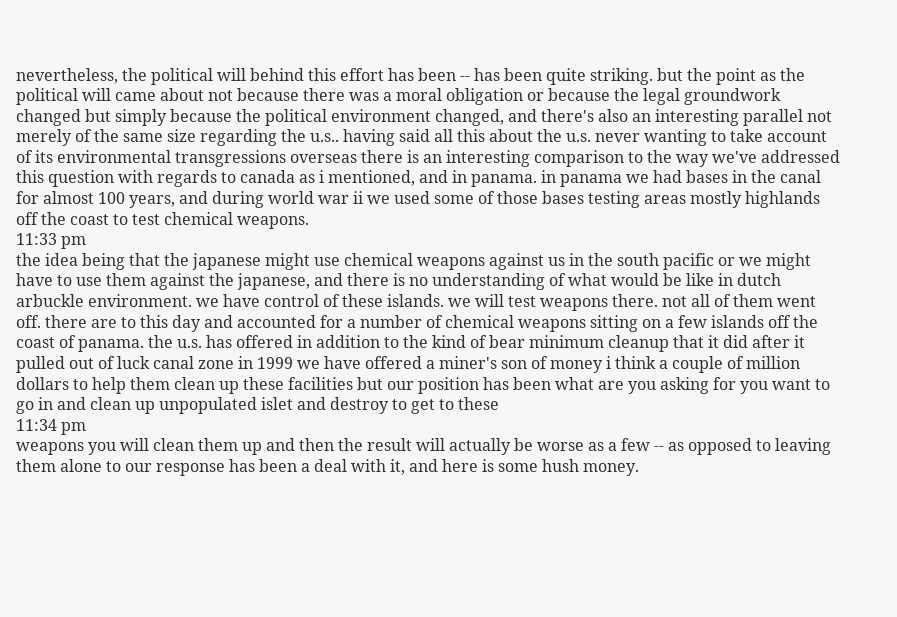nevertheless, the political will behind this effort has been -- has been quite striking. but the point as the political will came about not because there was a moral obligation or because the legal groundwork changed but simply because the political environment changed, and there's also an interesting parallel not merely of the same size regarding the u.s.. having said all this about the u.s. never wanting to take account of its environmental transgressions overseas there is an interesting comparison to the way we've addressed this question with regards to canada as i mentioned, and in panama. in panama we had bases in the canal for almost 100 years, and during world war ii we used some of those bases testing areas mostly highlands off the coast to test chemical weapons.
11:33 pm
the idea being that the japanese might use chemical weapons against us in the south pacific or we might have to use them against the japanese, and there is no understanding of what would be like in dutch arbuckle environment. we have control of these islands. we will test weapons there. not all of them went off. there are to this day and accounted for a number of chemical weapons sitting on a few islands off the coast of panama. the u.s. has offered in addition to the kind of bear minimum cleanup that it did after it pulled out of luck canal zone in 1999 we have offered a miner's son of money i think a couple of million dollars to help them clean up these facilities but our position has been what are you asking for you want to go in and clean up unpopulated islet and destroy to get to these
11:34 pm
weapons you will clean them up and then the result will actually be worse as a few -- as opposed to leaving them alone to our response has been a deal with it, and here is some hush money.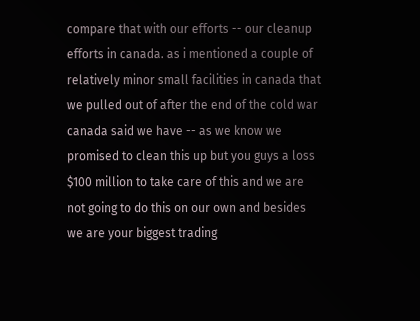compare that with our efforts -- our cleanup efforts in canada. as i mentioned a couple of relatively minor small facilities in canada that we pulled out of after the end of the cold war canada said we have -- as we know we promised to clean this up but you guys a loss $100 million to take care of this and we are not going to do this on our own and besides we are your biggest trading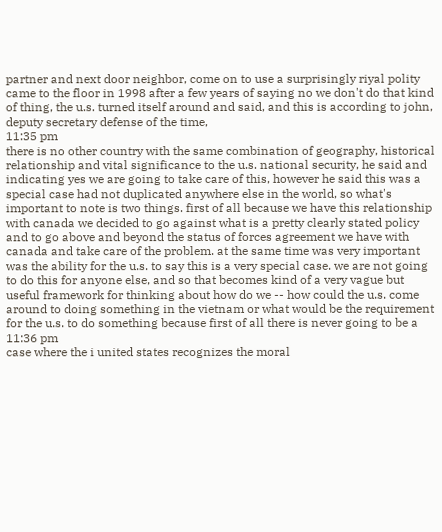partner and next door neighbor, come on to use a surprisingly riyal polity came to the floor in 1998 after a few years of saying no we don't do that kind of thing, the u.s. turned itself around and said, and this is according to john, deputy secretary defense of the time,
11:35 pm
there is no other country with the same combination of geography, historical relationship and vital significance to the u.s. national security, he said and indicating yes we are going to take care of this, however he said this was a special case had not duplicated anywhere else in the world, so what's important to note is two things. first of all because we have this relationship with canada we decided to go against what is a pretty clearly stated policy and to go above and beyond the status of forces agreement we have with canada and take care of the problem. at the same time was very important was the ability for the u.s. to say this is a very special case. we are not going to do this for anyone else, and so that becomes kind of a very vague but useful framework for thinking about how do we -- how could the u.s. come around to doing something in the vietnam or what would be the requirement for the u.s. to do something because first of all there is never going to be a
11:36 pm
case where the i united states recognizes the moral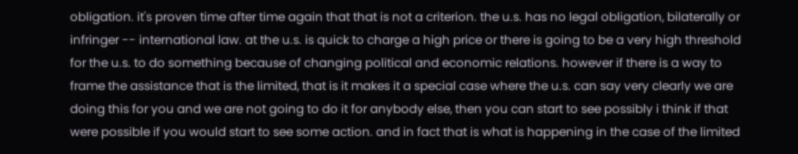obligation. it's proven time after time again that that is not a criterion. the u.s. has no legal obligation, bilaterally or infringer -- international law. at the u.s. is quick to charge a high price or there is going to be a very high threshold for the u.s. to do something because of changing political and economic relations. however if there is a way to frame the assistance that is the limited, that is it makes it a special case where the u.s. can say very clearly we are doing this for you and we are not going to do it for anybody else, then you can start to see possibly i think if that were possible if you would start to see some action. and in fact that is what is happening in the case of the limited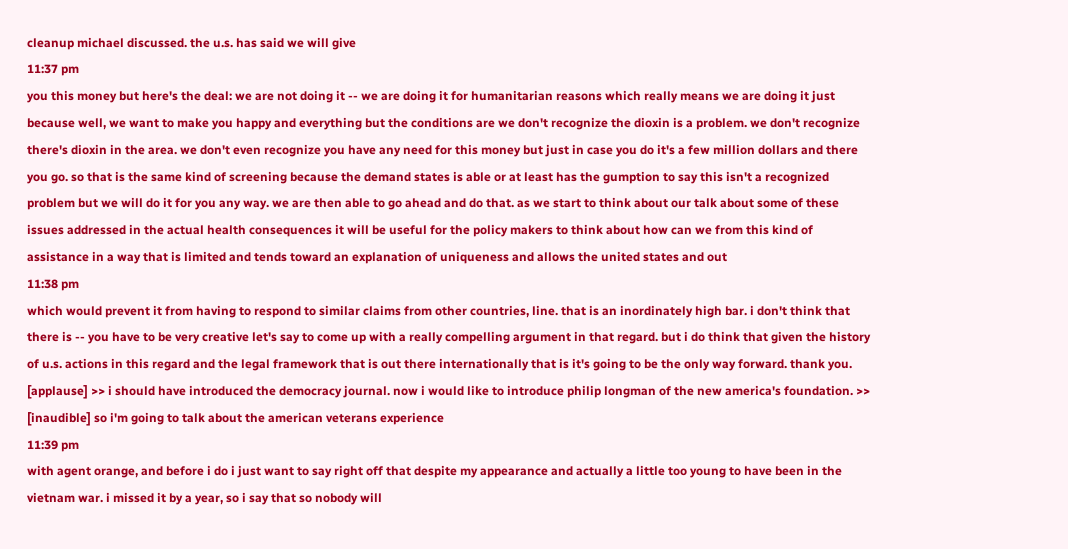cleanup michael discussed. the u.s. has said we will give
11:37 pm
you this money but here's the deal: we are not doing it -- we are doing it for humanitarian reasons which really means we are doing it just because well, we want to make you happy and everything but the conditions are we don't recognize the dioxin is a problem. we don't recognize there's dioxin in the area. we don't even recognize you have any need for this money but just in case you do it's a few million dollars and there you go. so that is the same kind of screening because the demand states is able or at least has the gumption to say this isn't a recognized problem but we will do it for you any way. we are then able to go ahead and do that. as we start to think about our talk about some of these issues addressed in the actual health consequences it will be useful for the policy makers to think about how can we from this kind of assistance in a way that is limited and tends toward an explanation of uniqueness and allows the united states and out
11:38 pm
which would prevent it from having to respond to similar claims from other countries, line. that is an inordinately high bar. i don't think that there is -- you have to be very creative let's say to come up with a really compelling argument in that regard. but i do think that given the history of u.s. actions in this regard and the legal framework that is out there internationally that is it's going to be the only way forward. thank you. [applause] >> i should have introduced the democracy journal. now i would like to introduce philip longman of the new america's foundation. >> [inaudible] so i'm going to talk about the american veterans experience
11:39 pm
with agent orange, and before i do i just want to say right off that despite my appearance and actually a little too young to have been in the vietnam war. i missed it by a year, so i say that so nobody will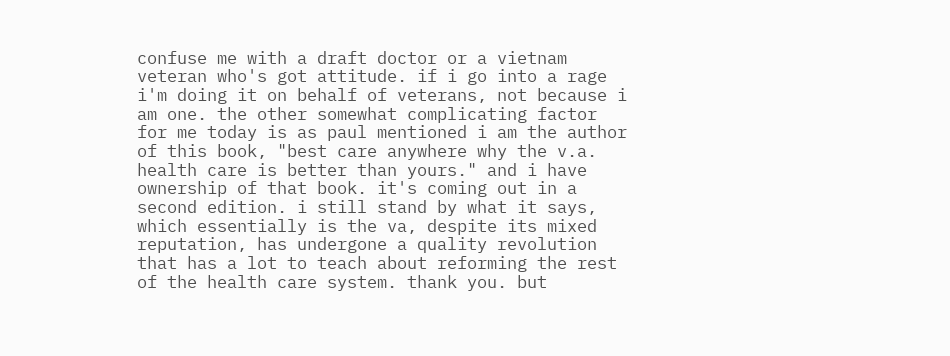confuse me with a draft doctor or a vietnam veteran who's got attitude. if i go into a rage i'm doing it on behalf of veterans, not because i am one. the other somewhat complicating factor for me today is as paul mentioned i am the author of this book, "best care anywhere why the v.a. health care is better than yours." and i have ownership of that book. it's coming out in a second edition. i still stand by what it says, which essentially is the va, despite its mixed reputation, has undergone a quality revolution that has a lot to teach about reforming the rest of the health care system. thank you. but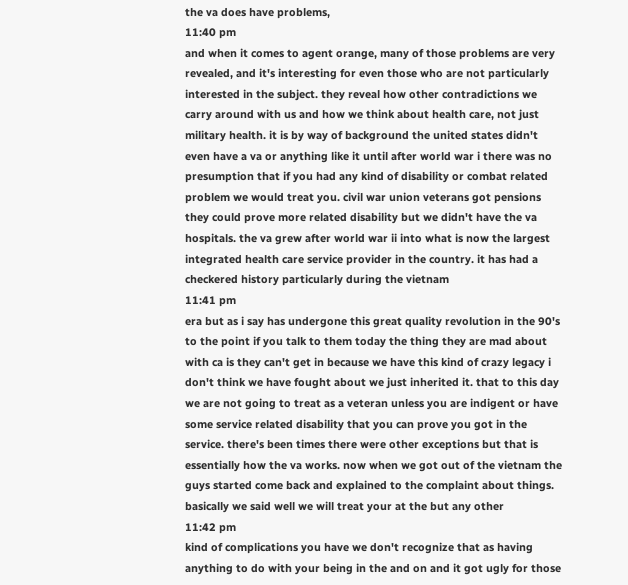the va does have problems,
11:40 pm
and when it comes to agent orange, many of those problems are very revealed, and it's interesting for even those who are not particularly interested in the subject. they reveal how other contradictions we carry around with us and how we think about health care, not just military health. it is by way of background the united states didn't even have a va or anything like it until after world war i there was no presumption that if you had any kind of disability or combat related problem we would treat you. civil war union veterans got pensions they could prove more related disability but we didn't have the va hospitals. the va grew after world war ii into what is now the largest integrated health care service provider in the country. it has had a checkered history particularly during the vietnam
11:41 pm
era but as i say has undergone this great quality revolution in the 90's to the point if you talk to them today the thing they are mad about with ca is they can't get in because we have this kind of crazy legacy i don't think we have fought about we just inherited it. that to this day we are not going to treat as a veteran unless you are indigent or have some service related disability that you can prove you got in the service. there's been times there were other exceptions but that is essentially how the va works. now when we got out of the vietnam the guys started come back and explained to the complaint about things. basically we said well we will treat your at the but any other
11:42 pm
kind of complications you have we don't recognize that as having anything to do with your being in the and on and it got ugly for those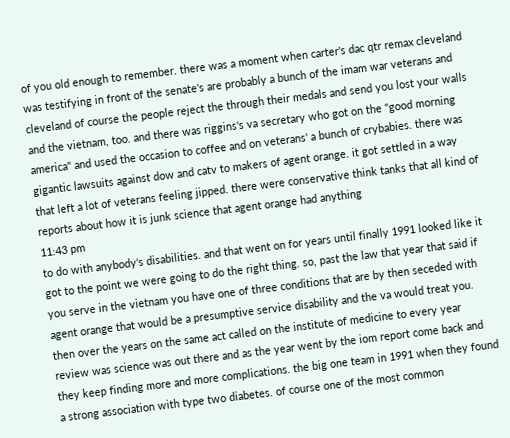of you old enough to remember. there was a moment when carter's dac qtr remax cleveland was testifying in front of the senate's are probably a bunch of the imam war veterans and cleveland of course the people reject the through their medals and send you lost your walls and the vietnam, too. and there was riggins's va secretary who got on the "good morning america" and used the occasion to coffee and on veterans' a bunch of crybabies. there was gigantic lawsuits against dow and catv to makers of agent orange. it got settled in a way that left a lot of veterans feeling jipped. there were conservative think tanks that all kind of reports about how it is junk science that agent orange had anything
11:43 pm
to do with anybody's disabilities. and that went on for years until finally 1991 looked like it got to the point we were going to do the right thing. so, past the law that year that said if you serve in the vietnam you have one of three conditions that are by then seceded with agent orange that would be a presumptive service disability and the va would treat you. then over the years on the same act called on the institute of medicine to every year review was science was out there and as the year went by the iom report come back and they keep finding more and more complications. the big one team in 1991 when they found a strong association with type two diabetes. of course one of the most common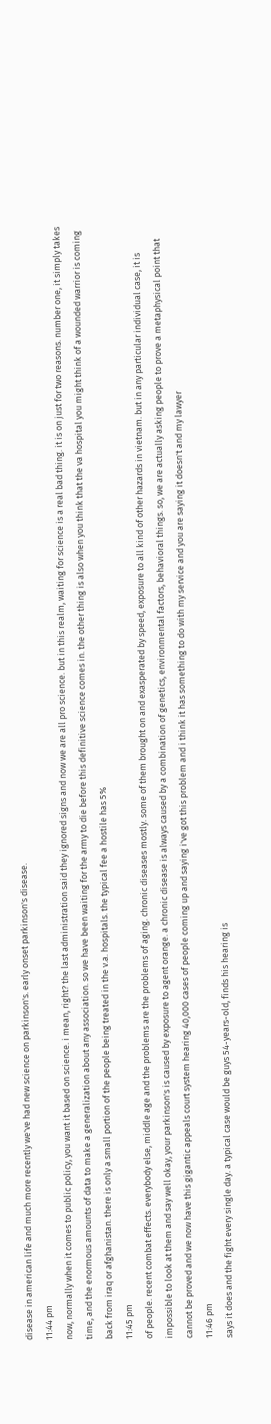disease in american life and much more recently we've had new science on parkinson's. early onset parkinson's disease.
11:44 pm
now, normally when it comes to public policy, you want it based on science. i mean, right? the last administration said they ignored signs and now we are all pro science. but in this realm, waiting for science is a real bad thing. it is on just for two reasons. number one, it simply takes time, and the enormous amounts of data to make a generalization about any association. so we have been waiting for the army to die before this definitive science comes in. the other thing is also when you think that the va hospital you might think of a wounded warrior is coming back from iraq or afghanistan. there is only a small portion of the people being treated in the v.a. hospitals. the typical fee a hostile has 5%
11:45 pm
of people. recent combat effects. everybody else, middle age and the problems are the problems of aging. chronic diseases mostly. some of them brought on and exasperated by speed, exposure to all kind of other hazards in vietnam. but in any particular individual case, it is impossible to look at them and say well okay, your parkinson's is caused by exposure to agent orange. a chronic disease is always caused by a combination of genetics, environmental factors, behavioral things. so, we are actually asking people to prove a metaphysical point that cannot be proved and we now have this gigantic appeals court system hearing 40,000 cases of people coming up and saying i've got this problem and i think it has something to do with my service and you are saying it doesn't and my lawyer
11:46 pm
says it does and the fight every single day. a typical case would be guys 54-years-old, finds his hearing is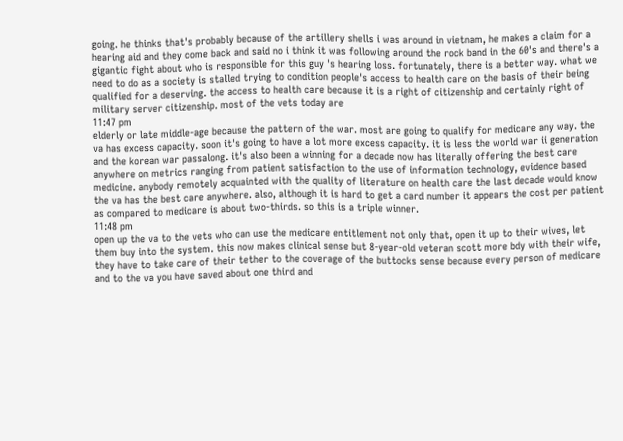going. he thinks that's probably because of the artillery shells i was around in vietnam, he makes a claim for a hearing aid and they come back and said no i think it was following around the rock band in the 60's and there's a gigantic fight about who is responsible for this guy 's hearing loss. fortunately, there is a better way. what we need to do as a society is stalled trying to condition people's access to health care on the basis of their being qualified for a deserving. the access to health care because it is a right of citizenship and certainly right of military server citizenship. most of the vets today are
11:47 pm
elderly or late middle-age because the pattern of the war. most are going to qualify for medicare any way. the va has excess capacity. soon it's going to have a lot more excess capacity. it is less the world war ii generation and the korean war passalong. it's also been a winning for a decade now has literally offering the best care anywhere on metrics ranging from patient satisfaction to the use of information technology, evidence based medicine. anybody remotely acquainted with the quality of literature on health care the last decade would know the va has the best care anywhere. also, although it is hard to get a card number it appears the cost per patient as compared to medicare is about two-thirds. so this is a triple winner.
11:48 pm
open up the va to the vets who can use the medicare entitlement not only that, open it up to their wives, let them buy into the system. this now makes clinical sense but 8-year-old veteran scott more bdy with their wife, they have to take care of their tether to the coverage of the buttocks sense because every person of medicare and to the va you have saved about one third and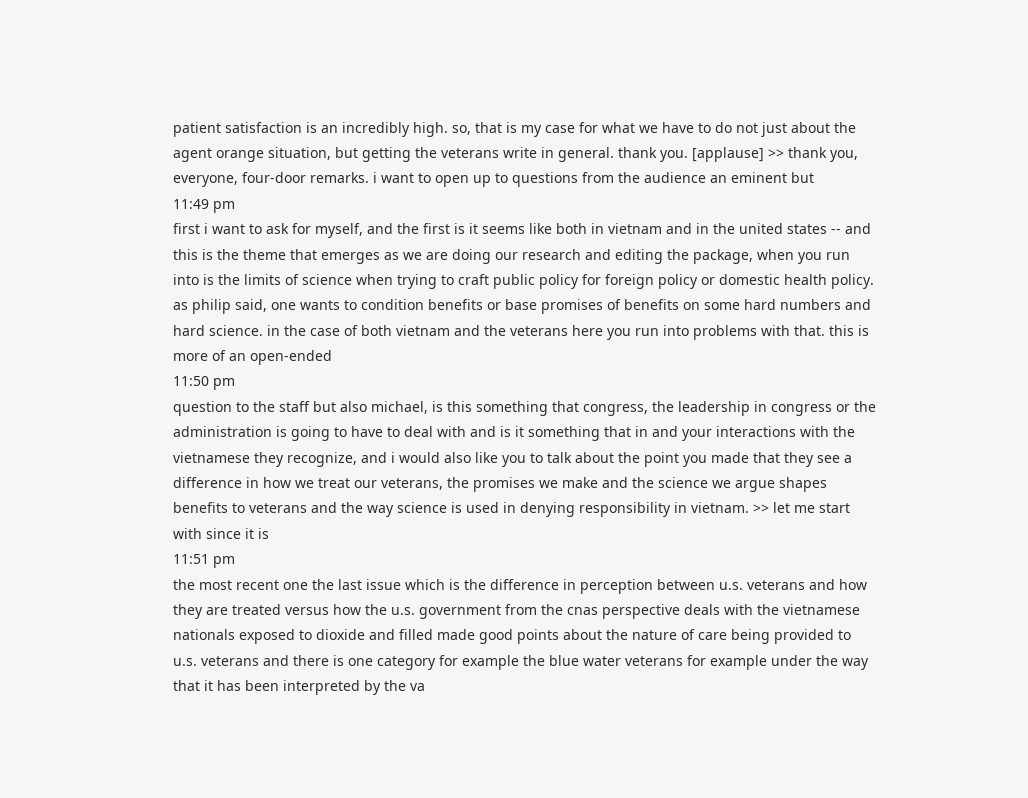patient satisfaction is an incredibly high. so, that is my case for what we have to do not just about the agent orange situation, but getting the veterans write in general. thank you. [applause] >> thank you, everyone, four-door remarks. i want to open up to questions from the audience an eminent but
11:49 pm
first i want to ask for myself, and the first is it seems like both in vietnam and in the united states -- and this is the theme that emerges as we are doing our research and editing the package, when you run into is the limits of science when trying to craft public policy for foreign policy or domestic health policy. as philip said, one wants to condition benefits or base promises of benefits on some hard numbers and hard science. in the case of both vietnam and the veterans here you run into problems with that. this is more of an open-ended
11:50 pm
question to the staff but also michael, is this something that congress, the leadership in congress or the administration is going to have to deal with and is it something that in and your interactions with the vietnamese they recognize, and i would also like you to talk about the point you made that they see a difference in how we treat our veterans, the promises we make and the science we argue shapes benefits to veterans and the way science is used in denying responsibility in vietnam. >> let me start with since it is
11:51 pm
the most recent one the last issue which is the difference in perception between u.s. veterans and how they are treated versus how the u.s. government from the cnas perspective deals with the vietnamese nationals exposed to dioxide and filled made good points about the nature of care being provided to u.s. veterans and there is one category for example the blue water veterans for example under the way that it has been interpreted by the va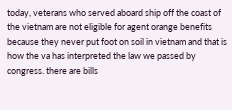today, veterans who served aboard ship off the coast of the vietnam are not eligible for agent orange benefits because they never put foot on soil in vietnam and that is how the va has interpreted the law we passed by congress. there are bills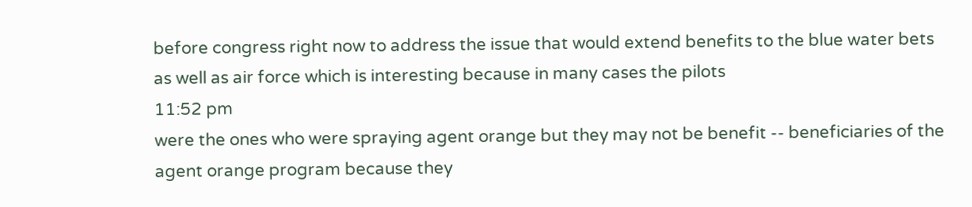before congress right now to address the issue that would extend benefits to the blue water bets as well as air force which is interesting because in many cases the pilots
11:52 pm
were the ones who were spraying agent orange but they may not be benefit -- beneficiaries of the agent orange program because they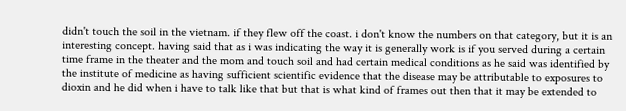didn't touch the soil in the vietnam. if they flew off the coast. i don't know the numbers on that category, but it is an interesting concept. having said that as i was indicating the way it is generally work is if you served during a certain time frame in the theater and the mom and touch soil and had certain medical conditions as he said was identified by the institute of medicine as having sufficient scientific evidence that the disease may be attributable to exposures to dioxin and he did when i have to talk like that but that is what kind of frames out then that it may be extended to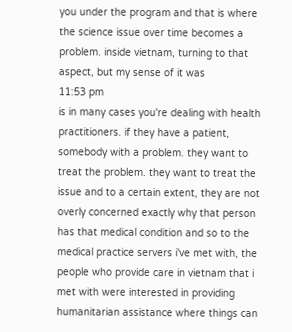you under the program and that is where the science issue over time becomes a problem. inside vietnam, turning to that aspect, but my sense of it was
11:53 pm
is in many cases you're dealing with health practitioners. if they have a patient, somebody with a problem. they want to treat the problem. they want to treat the issue and to a certain extent, they are not overly concerned exactly why that person has that medical condition and so to the medical practice servers i've met with, the people who provide care in vietnam that i met with were interested in providing humanitarian assistance where things can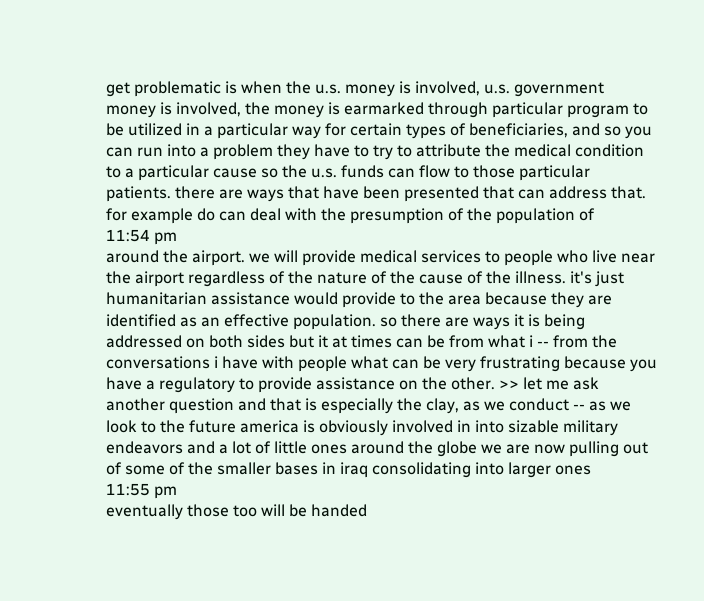get problematic is when the u.s. money is involved, u.s. government money is involved, the money is earmarked through particular program to be utilized in a particular way for certain types of beneficiaries, and so you can run into a problem they have to try to attribute the medical condition to a particular cause so the u.s. funds can flow to those particular patients. there are ways that have been presented that can address that. for example do can deal with the presumption of the population of
11:54 pm
around the airport. we will provide medical services to people who live near the airport regardless of the nature of the cause of the illness. it's just humanitarian assistance would provide to the area because they are identified as an effective population. so there are ways it is being addressed on both sides but it at times can be from what i -- from the conversations i have with people what can be very frustrating because you have a regulatory to provide assistance on the other. >> let me ask another question and that is especially the clay, as we conduct -- as we look to the future america is obviously involved in into sizable military endeavors and a lot of little ones around the globe we are now pulling out of some of the smaller bases in iraq consolidating into larger ones
11:55 pm
eventually those too will be handed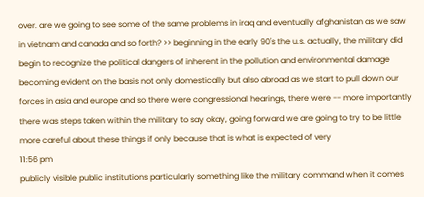over. are we going to see some of the same problems in iraq and eventually afghanistan as we saw in vietnam and canada and so forth? >> beginning in the early 90's the u.s. actually, the military did begin to recognize the political dangers of inherent in the pollution and environmental damage becoming evident on the basis not only domestically but also abroad as we start to pull down our forces in asia and europe and so there were congressional hearings, there were -- more importantly there was steps taken within the military to say okay, going forward we are going to try to be little more careful about these things if only because that is what is expected of very
11:56 pm
publicly visible public institutions particularly something like the military command when it comes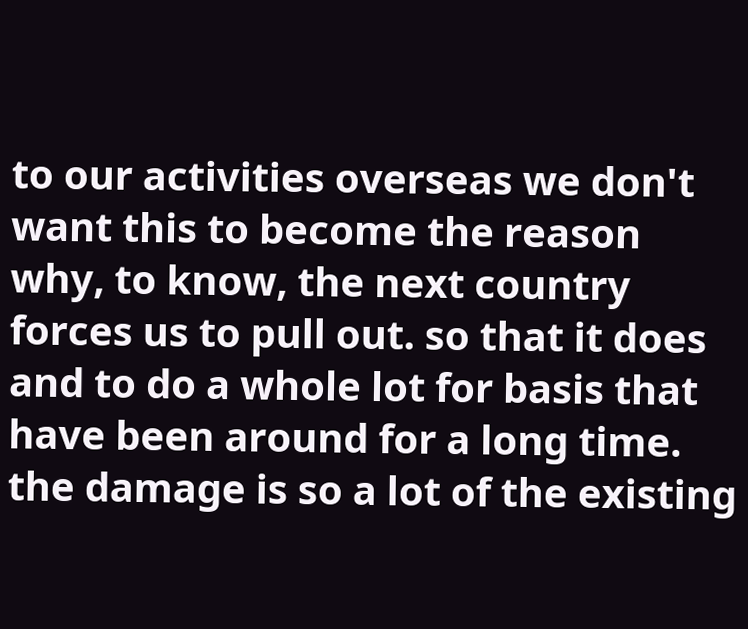to our activities overseas we don't want this to become the reason why, to know, the next country forces us to pull out. so that it does and to do a whole lot for basis that have been around for a long time. the damage is so a lot of the existing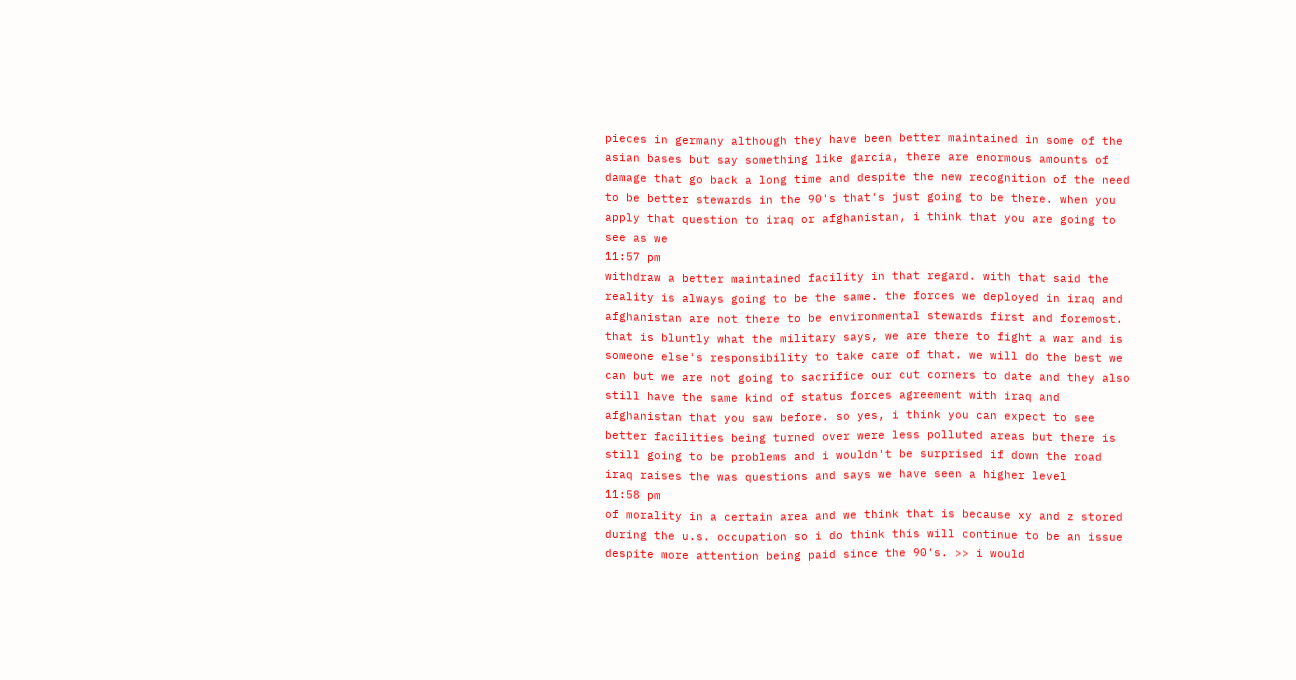pieces in germany although they have been better maintained in some of the asian bases but say something like garcia, there are enormous amounts of damage that go back a long time and despite the new recognition of the need to be better stewards in the 90's that's just going to be there. when you apply that question to iraq or afghanistan, i think that you are going to see as we
11:57 pm
withdraw a better maintained facility in that regard. with that said the reality is always going to be the same. the forces we deployed in iraq and afghanistan are not there to be environmental stewards first and foremost. that is bluntly what the military says, we are there to fight a war and is someone else's responsibility to take care of that. we will do the best we can but we are not going to sacrifice our cut corners to date and they also still have the same kind of status forces agreement with iraq and afghanistan that you saw before. so yes, i think you can expect to see better facilities being turned over were less polluted areas but there is still going to be problems and i wouldn't be surprised if down the road iraq raises the was questions and says we have seen a higher level
11:58 pm
of morality in a certain area and we think that is because xy and z stored during the u.s. occupation so i do think this will continue to be an issue despite more attention being paid since the 90's. >> i would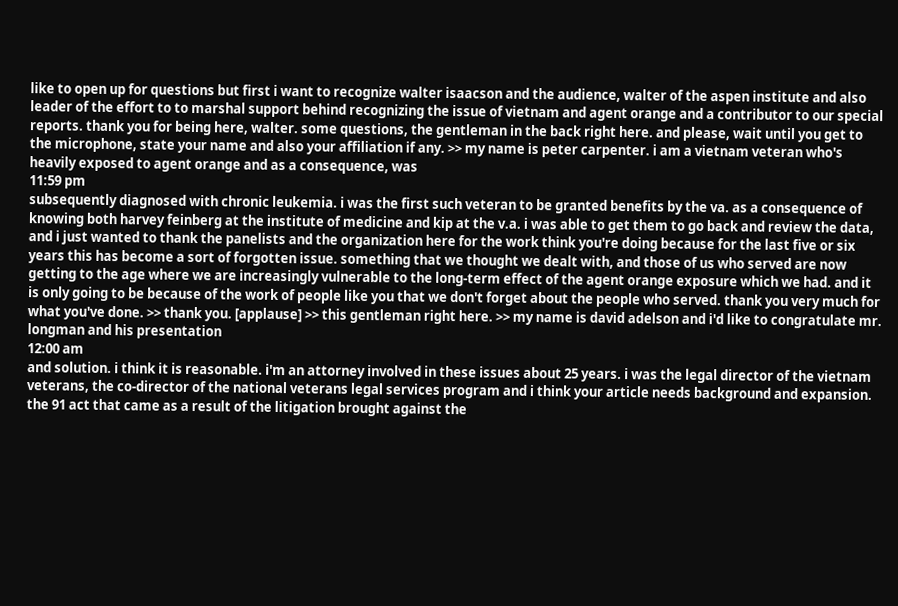like to open up for questions but first i want to recognize walter isaacson and the audience, walter of the aspen institute and also leader of the effort to to marshal support behind recognizing the issue of vietnam and agent orange and a contributor to our special reports. thank you for being here, walter. some questions, the gentleman in the back right here. and please, wait until you get to the microphone, state your name and also your affiliation if any. >> my name is peter carpenter. i am a vietnam veteran who's heavily exposed to agent orange and as a consequence, was
11:59 pm
subsequently diagnosed with chronic leukemia. i was the first such veteran to be granted benefits by the va. as a consequence of knowing both harvey feinberg at the institute of medicine and kip at the v.a. i was able to get them to go back and review the data, and i just wanted to thank the panelists and the organization here for the work think you're doing because for the last five or six years this has become a sort of forgotten issue. something that we thought we dealt with, and those of us who served are now getting to the age where we are increasingly vulnerable to the long-term effect of the agent orange exposure which we had. and it is only going to be because of the work of people like you that we don't forget about the people who served. thank you very much for what you've done. >> thank you. [applause] >> this gentleman right here. >> my name is david adelson and i'd like to congratulate mr. longman and his presentation
12:00 am
and solution. i think it is reasonable. i'm an attorney involved in these issues about 25 years. i was the legal director of the vietnam veterans, the co-director of the national veterans legal services program and i think your article needs background and expansion. the 91 act that came as a result of the litigation brought against the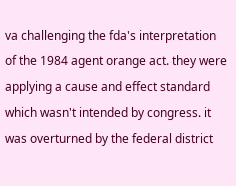va challenging the fda's interpretation of the 1984 agent orange act. they were applying a cause and effect standard which wasn't intended by congress. it was overturned by the federal district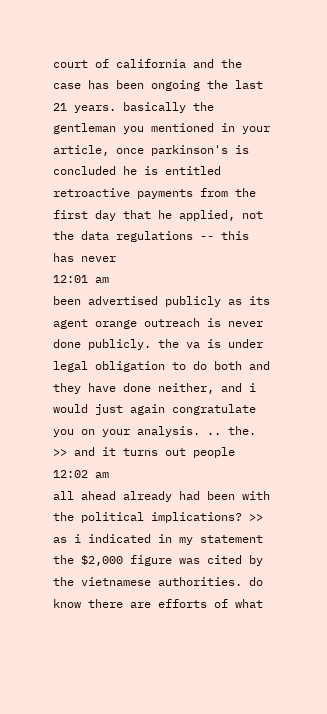court of california and the case has been ongoing the last 21 years. basically the gentleman you mentioned in your article, once parkinson's is concluded he is entitled retroactive payments from the first day that he applied, not the data regulations -- this has never
12:01 am
been advertised publicly as its agent orange outreach is never done publicly. the va is under legal obligation to do both and they have done neither, and i would just again congratulate you on your analysis. .. the. >> and it turns out people
12:02 am
all ahead already had been with the political implications? >> as i indicated in my statement the $2,000 figure was cited by the vietnamese authorities. do know there are efforts of what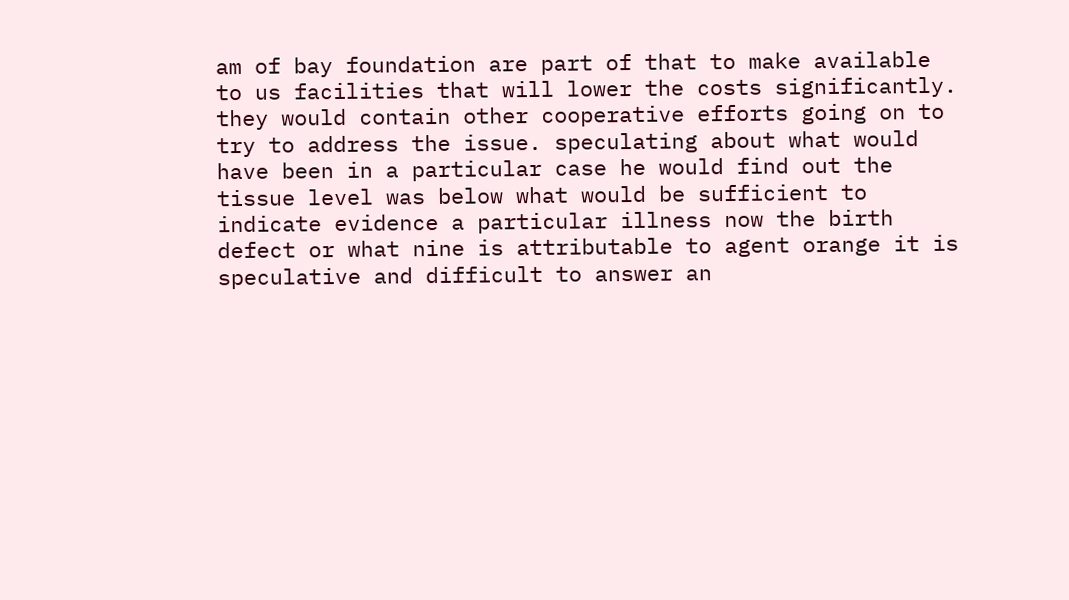am of bay foundation are part of that to make available to us facilities that will lower the costs significantly. they would contain other cooperative efforts going on to try to address the issue. speculating about what would have been in a particular case he would find out the tissue level was below what would be sufficient to indicate evidence a particular illness now the birth defect or what nine is attributable to agent orange it is speculative and difficult to answer an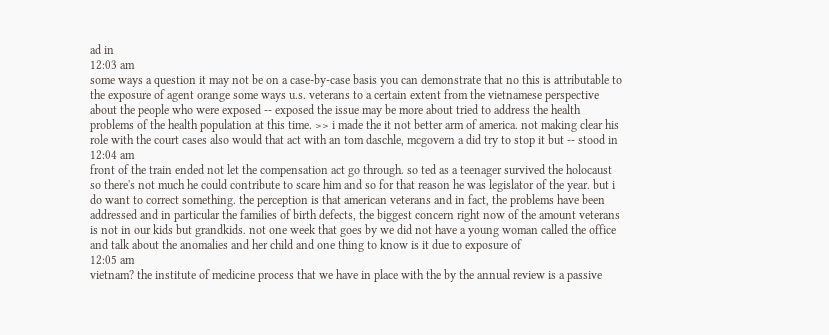ad in
12:03 am
some ways a question it may not be on a case-by-case basis you can demonstrate that no this is attributable to the exposure of agent orange some ways u.s. veterans to a certain extent from the vietnamese perspective about the people who were exposed -- exposed the issue may be more about tried to address the health problems of the health population at this time. >> i made the it not better arm of america. not making clear his role with the court cases also would that act with an tom daschle, mcgovern a did try to stop it but -- stood in
12:04 am
front of the train ended not let the compensation act go through. so ted as a teenager survived the holocaust so there's not much he could contribute to scare him and so for that reason he was legislator of the year. but i do want to correct something. the perception is that american veterans and in fact, the problems have been addressed and in particular the families of birth defects, the biggest concern right now of the amount veterans is not in our kids but grandkids. not one week that goes by we did not have a young woman called the office and talk about the anomalies and her child and one thing to know is it due to exposure of
12:05 am
vietnam? the institute of medicine process that we have in place with the by the annual review is a passive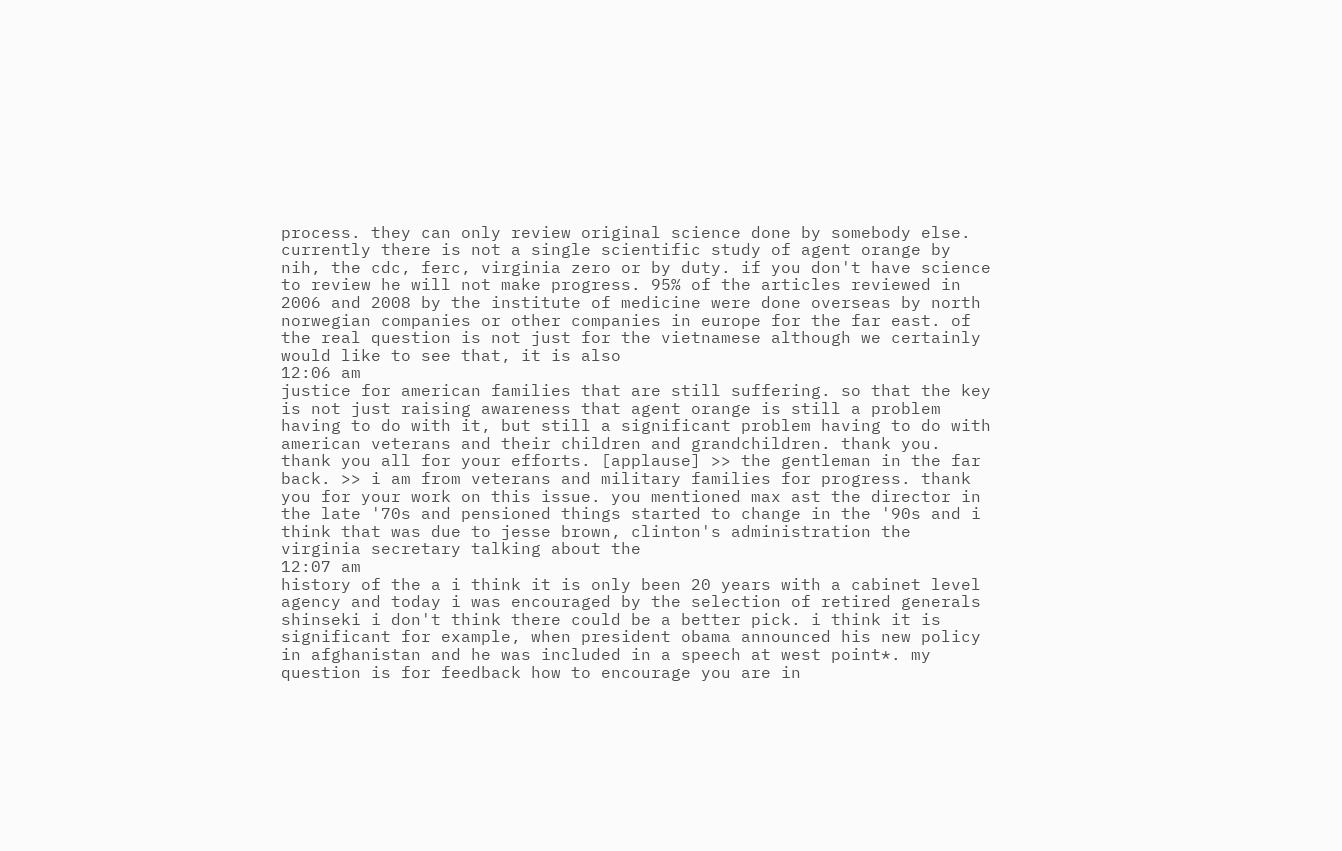process. they can only review original science done by somebody else. currently there is not a single scientific study of agent orange by nih, the cdc, ferc, virginia zero or by duty. if you don't have science to review he will not make progress. 95% of the articles reviewed in 2006 and 2008 by the institute of medicine were done overseas by north norwegian companies or other companies in europe for the far east. of the real question is not just for the vietnamese although we certainly would like to see that, it is also
12:06 am
justice for american families that are still suffering. so that the key is not just raising awareness that agent orange is still a problem having to do with it, but still a significant problem having to do with american veterans and their children and grandchildren. thank you. thank you all for your efforts. [applause] >> the gentleman in the far back. >> i am from veterans and military families for progress. thank you for your work on this issue. you mentioned max ast the director in the late '70s and pensioned things started to change in the '90s and i think that was due to jesse brown, clinton's administration the virginia secretary talking about the
12:07 am
history of the a i think it is only been 20 years with a cabinet level agency and today i was encouraged by the selection of retired generals shinseki i don't think there could be a better pick. i think it is significant for example, when president obama announced his new policy in afghanistan and he was included in a speech at west point*. my question is for feedback how to encourage you are in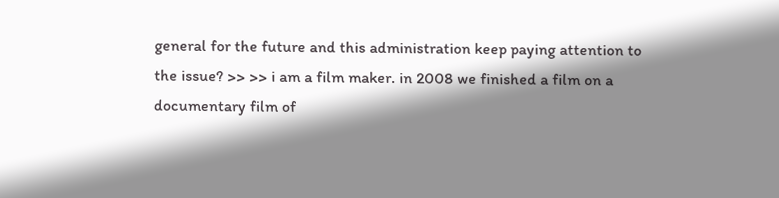general for the future and this administration keep paying attention to the issue? >> >> i am a film maker. in 2008 we finished a film on a documentary film of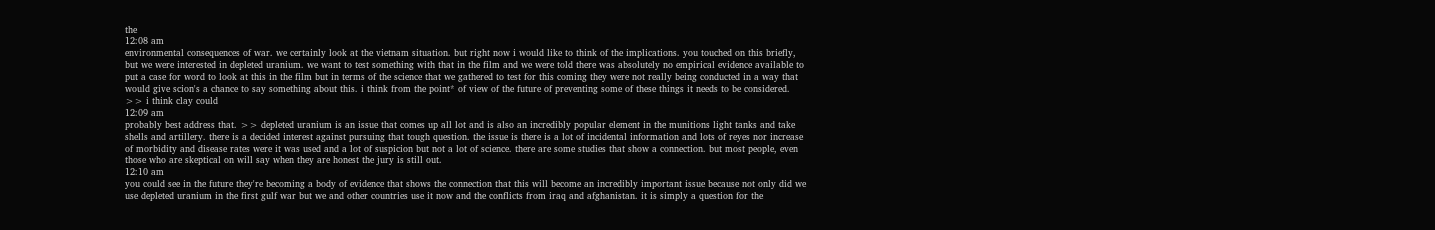the
12:08 am
environmental consequences of war. we certainly look at the vietnam situation. but right now i would like to think of the implications. you touched on this briefly, but we were interested in depleted uranium. we want to test something with that in the film and we were told there was absolutely no empirical evidence available to put a case for word to look at this in the film but in terms of the science that we gathered to test for this coming they were not really being conducted in a way that would give scion's a chance to say something about this. i think from the point* of view of the future of preventing some of these things it needs to be considered. >> i think clay could
12:09 am
probably best address that. >> depleted uranium is an issue that comes up all lot and is also an incredibly popular element in the munitions light tanks and take shells and artillery. there is a decided interest against pursuing that tough question. the issue is there is a lot of incidental information and lots of reyes nor increase of morbidity and disease rates were it was used and a lot of suspicion but not a lot of science. there are some studies that show a connection. but most people, even those who are skeptical on will say when they are honest the jury is still out.
12:10 am
you could see in the future they're becoming a body of evidence that shows the connection that this will become an incredibly important issue because not only did we use depleted uranium in the first gulf war but we and other countries use it now and the conflicts from iraq and afghanistan. it is simply a question for the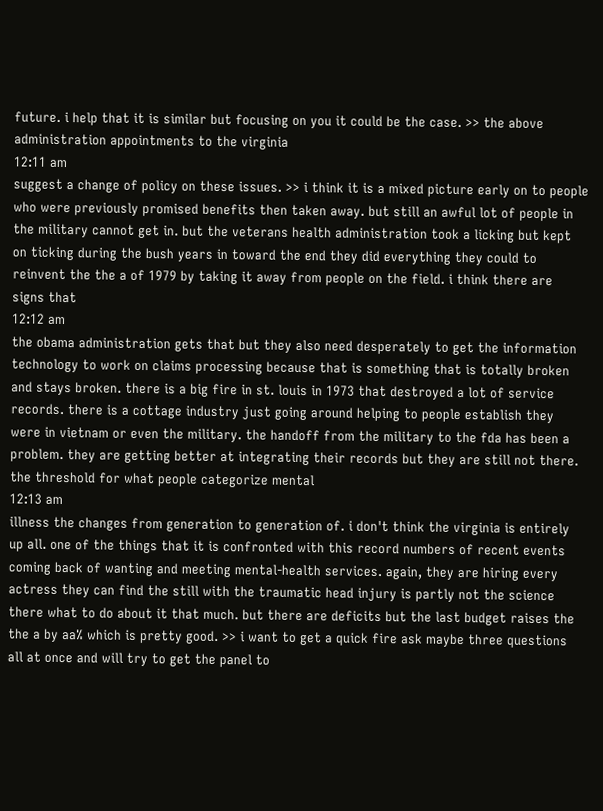future. i help that it is similar but focusing on you it could be the case. >> the above administration appointments to the virginia
12:11 am
suggest a change of policy on these issues. >> i think it is a mixed picture early on to people who were previously promised benefits then taken away. but still an awful lot of people in the military cannot get in. but the veterans health administration took a licking but kept on ticking during the bush years in toward the end they did everything they could to reinvent the the a of 1979 by taking it away from people on the field. i think there are signs that
12:12 am
the obama administration gets that but they also need desperately to get the information technology to work on claims processing because that is something that is totally broken and stays broken. there is a big fire in st. louis in 1973 that destroyed a lot of service records. there is a cottage industry just going around helping to people establish they were in vietnam or even the military. the handoff from the military to the fda has been a problem. they are getting better at integrating their records but they are still not there. the threshold for what people categorize mental
12:13 am
illness the changes from generation to generation of. i don't think the virginia is entirely up all. one of the things that it is confronted with this record numbers of recent events coming back of wanting and meeting mental-health services. again, they are hiring every actress they can find the still with the traumatic head injury is partly not the science there what to do about it that much. but there are deficits but the last budget raises the the a by aa% which is pretty good. >> i want to get a quick fire ask maybe three questions all at once and will try to get the panel to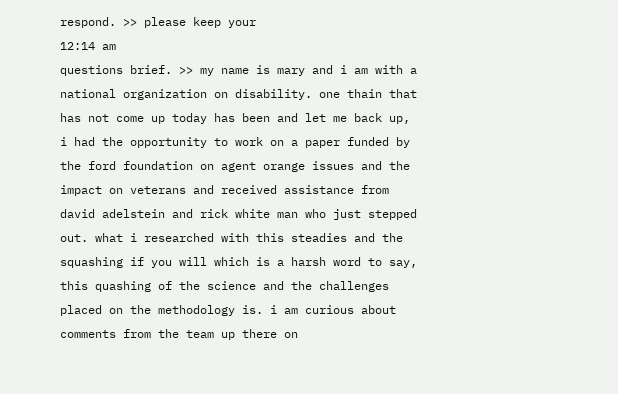respond. >> please keep your
12:14 am
questions brief. >> my name is mary and i am with a national organization on disability. one thain that has not come up today has been and let me back up, i had the opportunity to work on a paper funded by the ford foundation on agent orange issues and the impact on veterans and received assistance from david adelstein and rick white man who just stepped out. what i researched with this steadies and the squashing if you will which is a harsh word to say, this quashing of the science and the challenges placed on the methodology is. i am curious about comments from the team up there on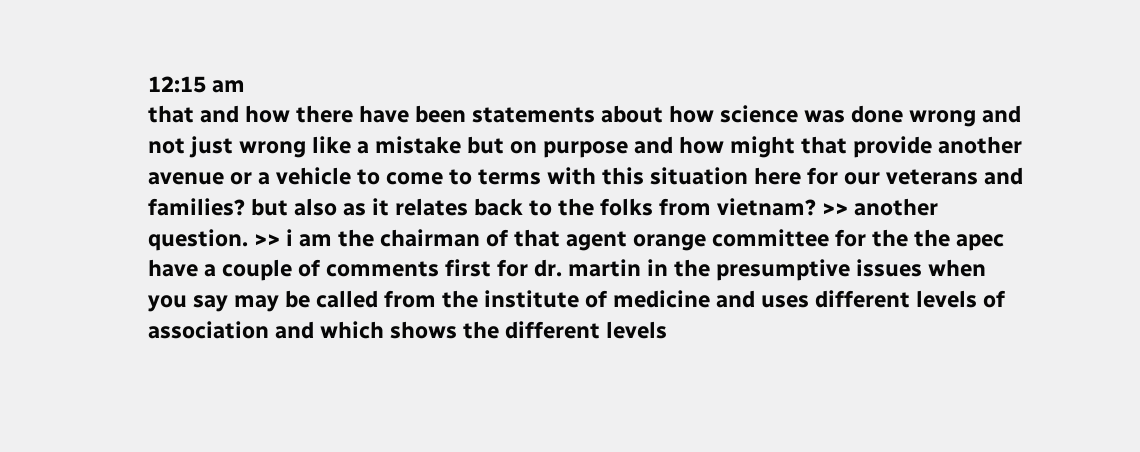12:15 am
that and how there have been statements about how science was done wrong and not just wrong like a mistake but on purpose and how might that provide another avenue or a vehicle to come to terms with this situation here for our veterans and families? but also as it relates back to the folks from vietnam? >> another question. >> i am the chairman of that agent orange committee for the the apec have a couple of comments first for dr. martin in the presumptive issues when you say may be called from the institute of medicine and uses different levels of association and which shows the different levels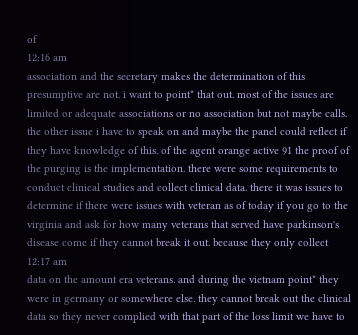of
12:16 am
association and the secretary makes the determination of this presumptive are not. i want to point* that out. most of the issues are limited or adequate associations or no association but not maybe calls. the other issue i have to speak on and maybe the panel could reflect if they have knowledge of this. of the agent orange active 91 the proof of the purging is the implementation. there were some requirements to conduct clinical studies and collect clinical data. there it was issues to determine if there were issues with veteran as of today if you go to the virginia and ask for how many veterans that served have parkinson's disease come if they cannot break it out. because they only collect
12:17 am
data on the amount era veterans. and during the vietnam point* they were in germany or somewhere else. they cannot break out the clinical data so they never complied with that part of the loss limit we have to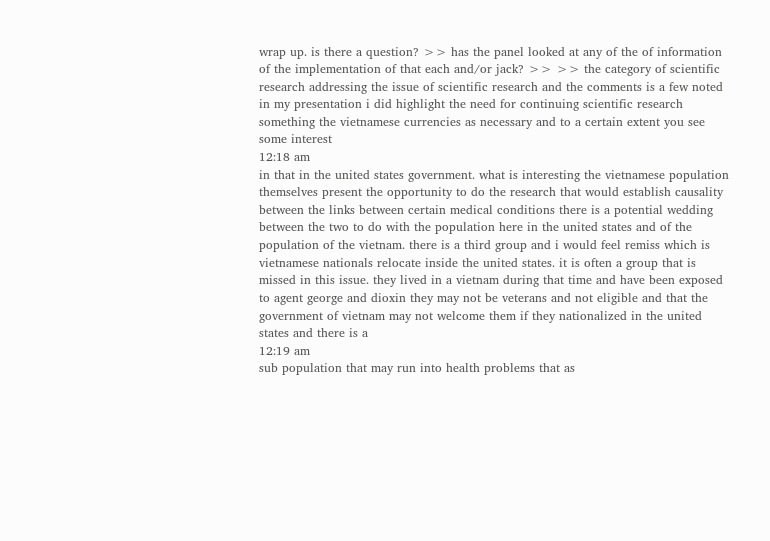wrap up. is there a question? >> has the panel looked at any of the of information of the implementation of that each and/or jack? >> >> the category of scientific research addressing the issue of scientific research and the comments is a few noted in my presentation i did highlight the need for continuing scientific research something the vietnamese currencies as necessary and to a certain extent you see some interest
12:18 am
in that in the united states government. what is interesting the vietnamese population themselves present the opportunity to do the research that would establish causality between the links between certain medical conditions there is a potential wedding between the two to do with the population here in the united states and of the population of the vietnam. there is a third group and i would feel remiss which is vietnamese nationals relocate inside the united states. it is often a group that is missed in this issue. they lived in a vietnam during that time and have been exposed to agent george and dioxin they may not be veterans and not eligible and that the government of vietnam may not welcome them if they nationalized in the united states and there is a
12:19 am
sub population that may run into health problems that as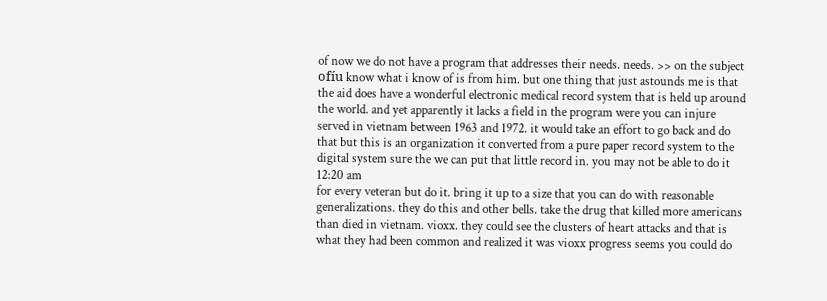of now we do not have a program that addresses their needs. needs. >> on the subject ofíu know what i know of is from him. but one thing that just astounds me is that the aid does have a wonderful electronic medical record system that is held up around the world. and yet apparently it lacks a field in the program were you can injure served in vietnam between 1963 and 1972. it would take an effort to go back and do that but this is an organization it converted from a pure paper record system to the digital system sure the we can put that little record in. you may not be able to do it
12:20 am
for every veteran but do it. bring it up to a size that you can do with reasonable generalizations. they do this and other bells. take the drug that killed more americans than died in vietnam. vioxx. they could see the clusters of heart attacks and that is what they had been common and realized it was vioxx progress seems you could do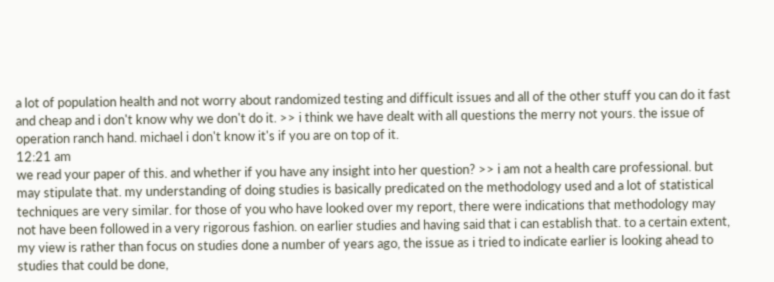a lot of population health and not worry about randomized testing and difficult issues and all of the other stuff you can do it fast and cheap and i don't know why we don't do it. >> i think we have dealt with all questions the merry not yours. the issue of operation ranch hand. michael i don't know it's if you are on top of it.
12:21 am
we read your paper of this. and whether if you have any insight into her question? >> i am not a health care professional. but may stipulate that. my understanding of doing studies is basically predicated on the methodology used and a lot of statistical techniques are very similar. for those of you who have looked over my report, there were indications that methodology may not have been followed in a very rigorous fashion. on earlier studies and having said that i can establish that. to a certain extent, my view is rather than focus on studies done a number of years ago, the issue as i tried to indicate earlier is looking ahead to studies that could be done,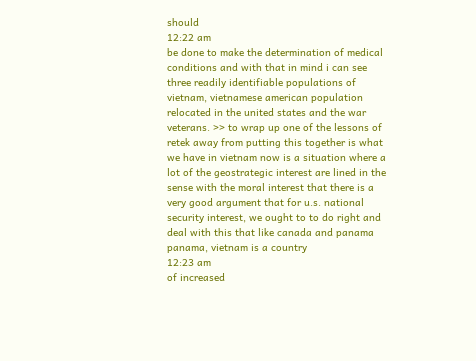should
12:22 am
be done to make the determination of medical conditions and with that in mind i can see three readily identifiable populations of vietnam, vietnamese american population relocated in the united states and the war veterans. >> to wrap up one of the lessons of retek away from putting this together is what we have in vietnam now is a situation where a lot of the geostrategic interest are lined in the sense with the moral interest that there is a very good argument that for u.s. national security interest, we ought to to do right and deal with this that like canada and panama panama, vietnam is a country
12:23 am
of increased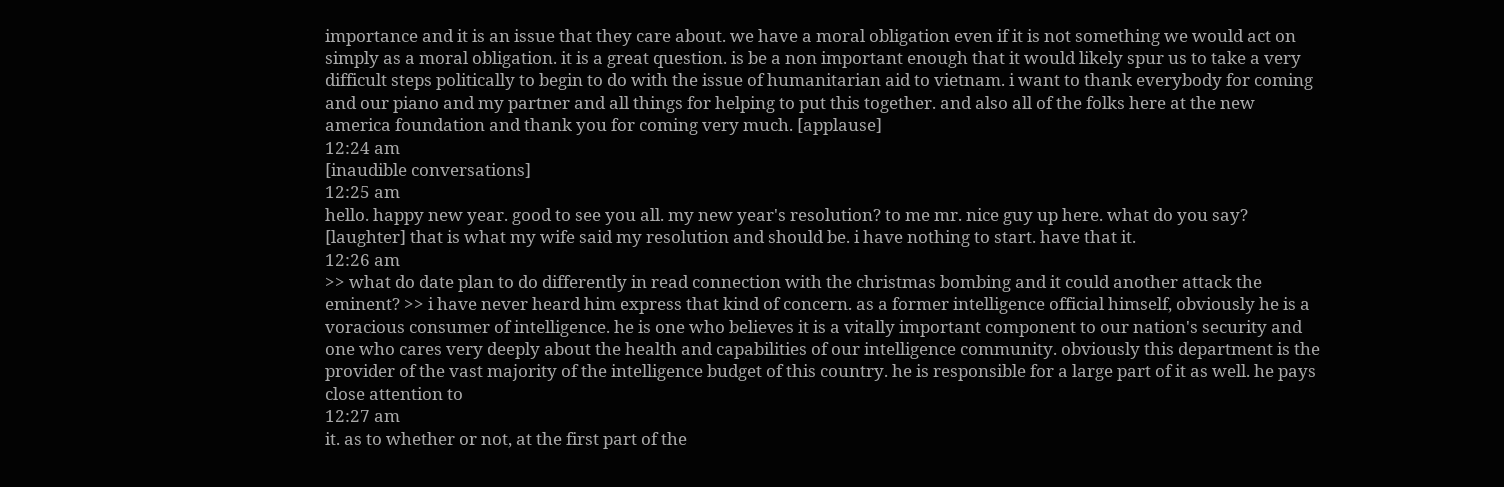importance and it is an issue that they care about. we have a moral obligation even if it is not something we would act on simply as a moral obligation. it is a great question. is be a non important enough that it would likely spur us to take a very difficult steps politically to begin to do with the issue of humanitarian aid to vietnam. i want to thank everybody for coming and our piano and my partner and all things for helping to put this together. and also all of the folks here at the new america foundation and thank you for coming very much. [applause]
12:24 am
[inaudible conversations]
12:25 am
hello. happy new year. good to see you all. my new year's resolution? to me mr. nice guy up here. what do you say? [laughter] that is what my wife said my resolution and should be. i have nothing to start. have that it.
12:26 am
>> what do date plan to do differently in read connection with the christmas bombing and it could another attack the eminent? >> i have never heard him express that kind of concern. as a former intelligence official himself, obviously he is a voracious consumer of intelligence. he is one who believes it is a vitally important component to our nation's security and one who cares very deeply about the health and capabilities of our intelligence community. obviously this department is the provider of the vast majority of the intelligence budget of this country. he is responsible for a large part of it as well. he pays close attention to
12:27 am
it. as to whether or not, at the first part of the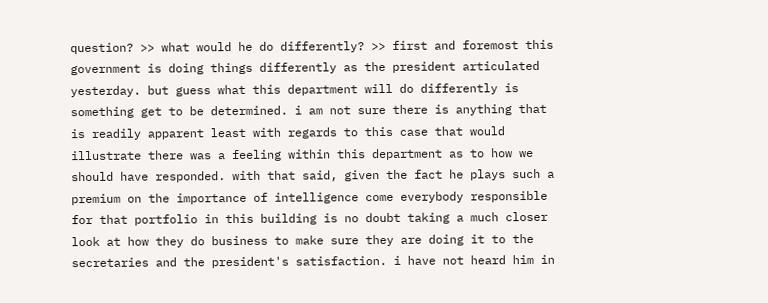question? >> what would he do differently? >> first and foremost this government is doing things differently as the president articulated yesterday. but guess what this department will do differently is something get to be determined. i am not sure there is anything that is readily apparent least with regards to this case that would illustrate there was a feeling within this department as to how we should have responded. with that said, given the fact he plays such a premium on the importance of intelligence come everybody responsible for that portfolio in this building is no doubt taking a much closer look at how they do business to make sure they are doing it to the secretaries and the president's satisfaction. i have not heard him in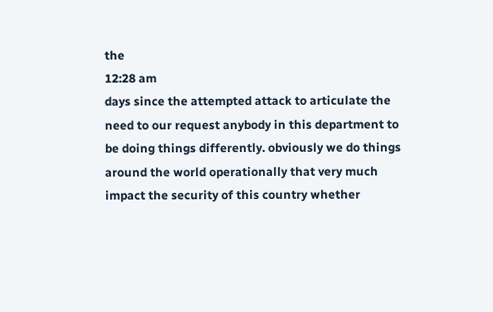the
12:28 am
days since the attempted attack to articulate the need to our request anybody in this department to be doing things differently. obviously we do things around the world operationally that very much impact the security of this country whether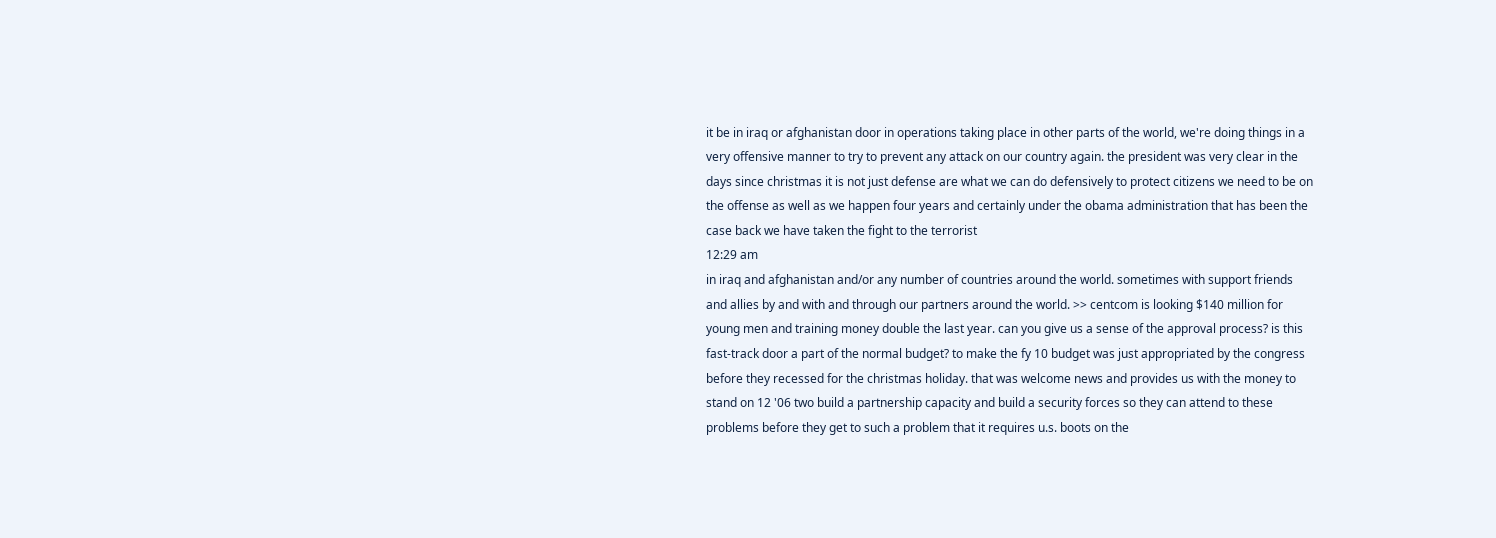it be in iraq or afghanistan door in operations taking place in other parts of the world, we're doing things in a very offensive manner to try to prevent any attack on our country again. the president was very clear in the days since christmas it is not just defense are what we can do defensively to protect citizens we need to be on the offense as well as we happen four years and certainly under the obama administration that has been the case back we have taken the fight to the terrorist
12:29 am
in iraq and afghanistan and/or any number of countries around the world. sometimes with support friends and allies by and with and through our partners around the world. >> centcom is looking $140 million for young men and training money double the last year. can you give us a sense of the approval process? is this fast-track door a part of the normal budget? to make the fy 10 budget was just appropriated by the congress before they recessed for the christmas holiday. that was welcome news and provides us with the money to stand on 12 '06 two build a partnership capacity and build a security forces so they can attend to these problems before they get to such a problem that it requires u.s. boots on the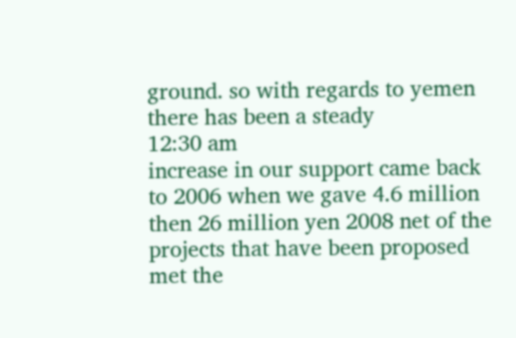ground. so with regards to yemen there has been a steady
12:30 am
increase in our support came back to 2006 when we gave 4.6 million then 26 million yen 2008 net of the projects that have been proposed met the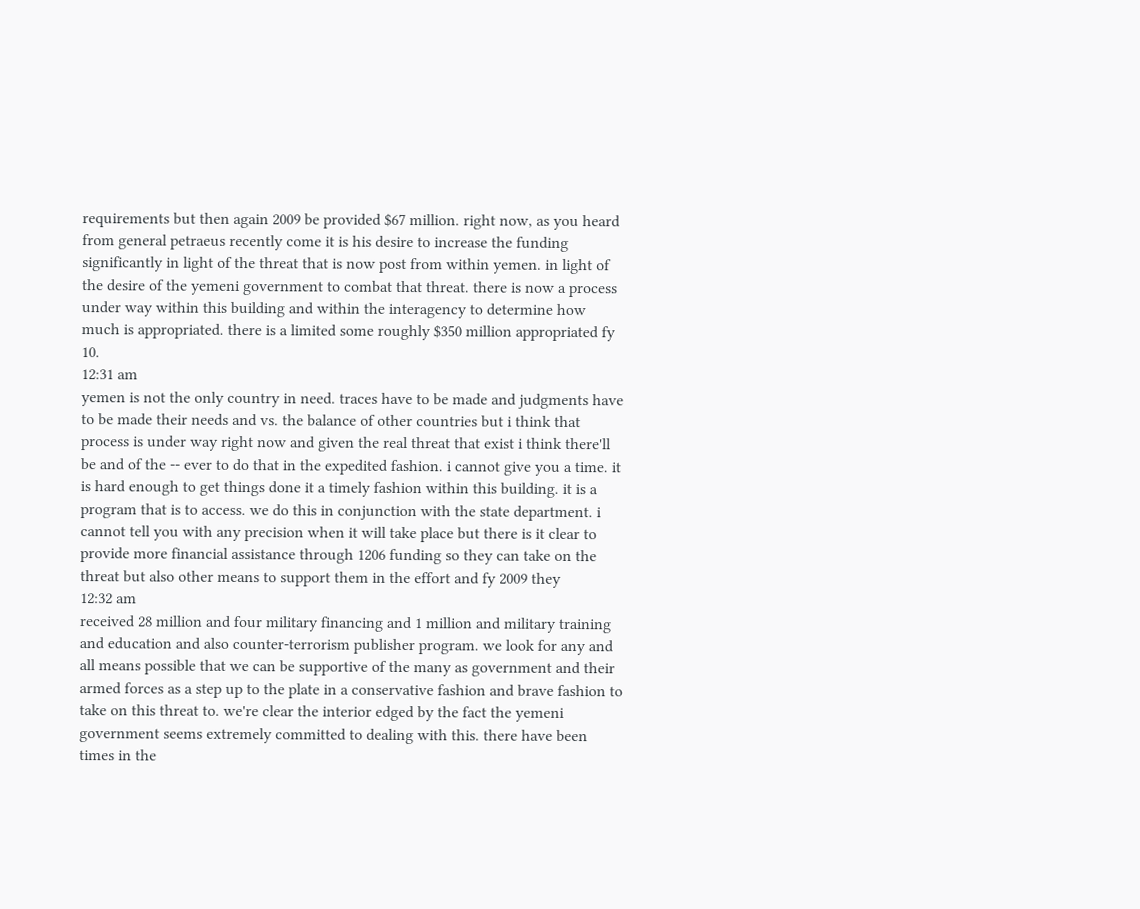requirements but then again 2009 be provided $67 million. right now, as you heard from general petraeus recently come it is his desire to increase the funding significantly in light of the threat that is now post from within yemen. in light of the desire of the yemeni government to combat that threat. there is now a process under way within this building and within the interagency to determine how much is appropriated. there is a limited some roughly $350 million appropriated fy 10.
12:31 am
yemen is not the only country in need. traces have to be made and judgments have to be made their needs and vs. the balance of other countries but i think that process is under way right now and given the real threat that exist i think there'll be and of the -- ever to do that in the expedited fashion. i cannot give you a time. it is hard enough to get things done it a timely fashion within this building. it is a program that is to access. we do this in conjunction with the state department. i cannot tell you with any precision when it will take place but there is it clear to provide more financial assistance through 1206 funding so they can take on the threat but also other means to support them in the effort and fy 2009 they
12:32 am
received 28 million and four military financing and 1 million and military training and education and also counter-terrorism publisher program. we look for any and all means possible that we can be supportive of the many as government and their armed forces as a step up to the plate in a conservative fashion and brave fashion to take on this threat to. we're clear the interior edged by the fact the yemeni government seems extremely committed to dealing with this. there have been times in the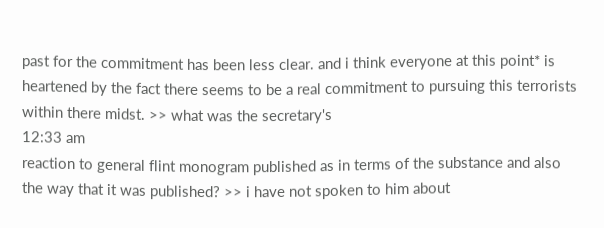past for the commitment has been less clear. and i think everyone at this point* is heartened by the fact there seems to be a real commitment to pursuing this terrorists within there midst. >> what was the secretary's
12:33 am
reaction to general flint monogram published as in terms of the substance and also the way that it was published? >> i have not spoken to him about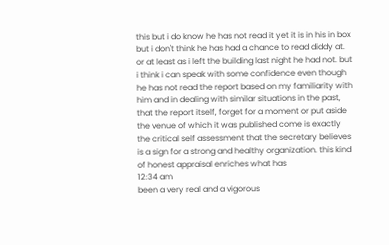this but i do know he has not read it yet it is in his in box but i don't think he has had a chance to read diddy at. or at least as i left the building last night he had not. but i think i can speak with some confidence even though he has not read the report based on my familiarity with him and in dealing with similar situations in the past, that the report itself, forget for a moment or put aside the venue of which it was published come is exactly the critical self assessment that the secretary believes is a sign for a strong and healthy organization. this kind of honest appraisal enriches what has
12:34 am
been a very real and a vigorous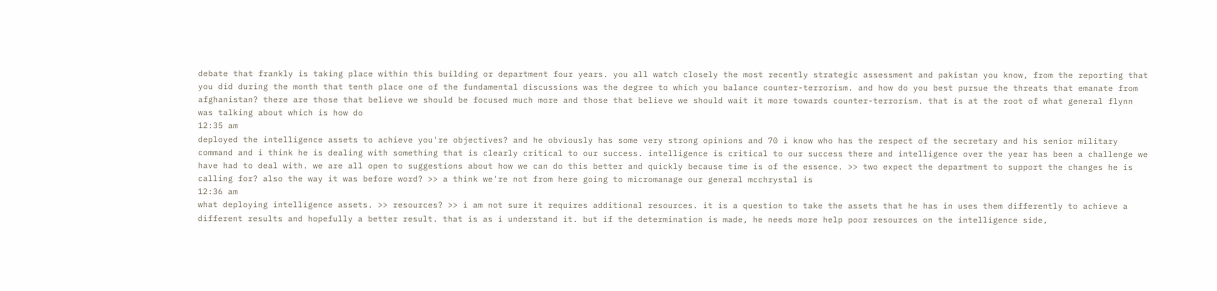debate that frankly is taking place within this building or department four years. you all watch closely the most recently strategic assessment and pakistan you know, from the reporting that you did during the month that tenth place one of the fundamental discussions was the degree to which you balance counter-terrorism. and how do you best pursue the threats that emanate from afghanistan? there are those that believe we should be focused much more and those that believe we should wait it more towards counter-terrorism. that is at the root of what general flynn was talking about which is how do
12:35 am
deployed the intelligence assets to achieve you're objectives? and he obviously has some very strong opinions and 70 i know who has the respect of the secretary and his senior military command and i think he is dealing with something that is clearly critical to our success. intelligence is critical to our success there and intelligence over the year has been a challenge we have had to deal with. we are all open to suggestions about how we can do this better and quickly because time is of the essence. >> two expect the department to support the changes he is calling for? also the way it was before word? >> a think we're not from here going to micromanage our general mcchrystal is
12:36 am
what deploying intelligence assets. >> resources? >> i am not sure it requires additional resources. it is a question to take the assets that he has in uses them differently to achieve a different results and hopefully a better result. that is as i understand it. but if the determination is made, he needs more help poor resources on the intelligence side,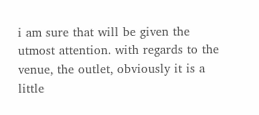i am sure that will be given the utmost attention. with regards to the venue, the outlet, obviously it is a little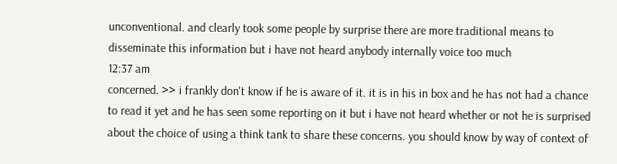unconventional. and clearly took some people by surprise there are more traditional means to disseminate this information but i have not heard anybody internally voice too much
12:37 am
concerned. >> i frankly don't know if he is aware of it. it is in his in box and he has not had a chance to read it yet and he has seen some reporting on it but i have not heard whether or not he is surprised about the choice of using a think tank to share these concerns. you should know by way of context of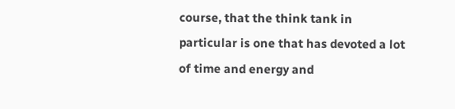course, that the think tank in particular is one that has devoted a lot of time and energy and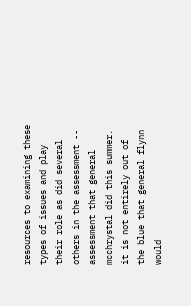resources to examining these types of issues and play their role as did several others in the assessment -- assessment that general mcchrystal did this summer. it is not entirely out of the blue that general flynn would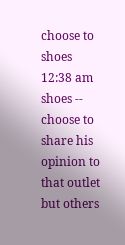choose to shoes
12:38 am
shoes -- choose to share his opinion to that outlet but others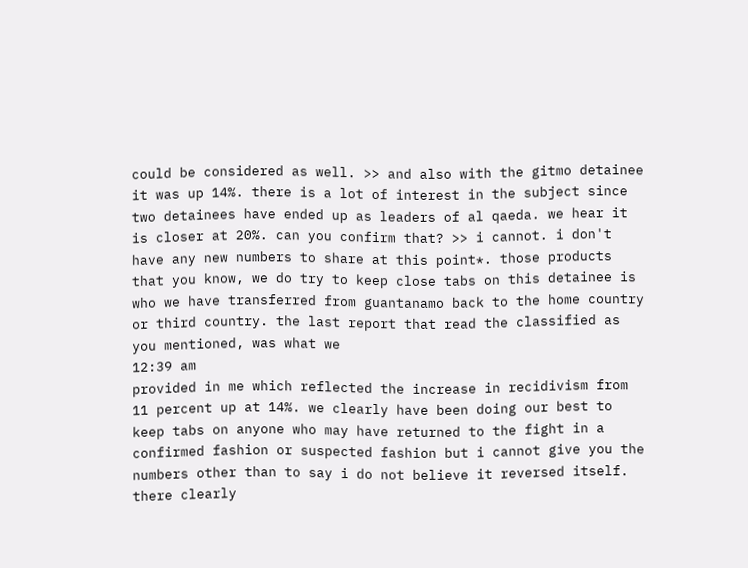could be considered as well. >> and also with the gitmo detainee it was up 14%. there is a lot of interest in the subject since two detainees have ended up as leaders of al qaeda. we hear it is closer at 20%. can you confirm that? >> i cannot. i don't have any new numbers to share at this point*. those products that you know, we do try to keep close tabs on this detainee is who we have transferred from guantanamo back to the home country or third country. the last report that read the classified as you mentioned, was what we
12:39 am
provided in me which reflected the increase in recidivism from 11 percent up at 14%. we clearly have been doing our best to keep tabs on anyone who may have returned to the fight in a confirmed fashion or suspected fashion but i cannot give you the numbers other than to say i do not believe it reversed itself. there clearly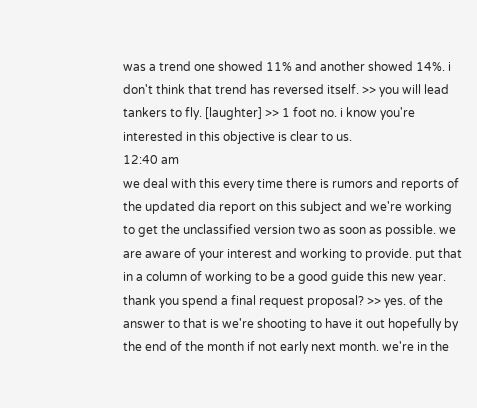was a trend one showed 11% and another showed 14%. i don't think that trend has reversed itself. >> you will lead tankers to fly. [laughter] >> 1 foot no. i know you're interested in this objective is clear to us.
12:40 am
we deal with this every time there is rumors and reports of the updated dia report on this subject and we're working to get the unclassified version two as soon as possible. we are aware of your interest and working to provide. put that in a column of working to be a good guide this new year. thank you spend a final request proposal? >> yes. of the answer to that is we're shooting to have it out hopefully by the end of the month if not early next month. we're in the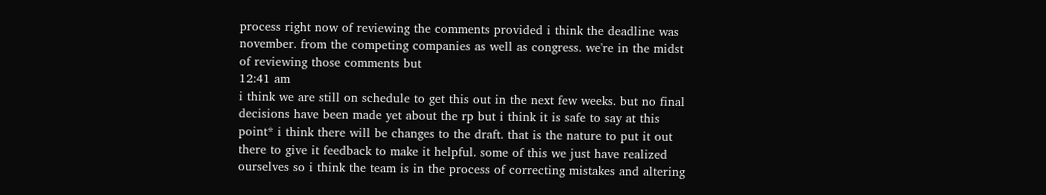process right now of reviewing the comments provided i think the deadline was november. from the competing companies as well as congress. we're in the midst of reviewing those comments but
12:41 am
i think we are still on schedule to get this out in the next few weeks. but no final decisions have been made yet about the rp but i think it is safe to say at this point* i think there will be changes to the draft. that is the nature to put it out there to give it feedback to make it helpful. some of this we just have realized ourselves so i think the team is in the process of correcting mistakes and altering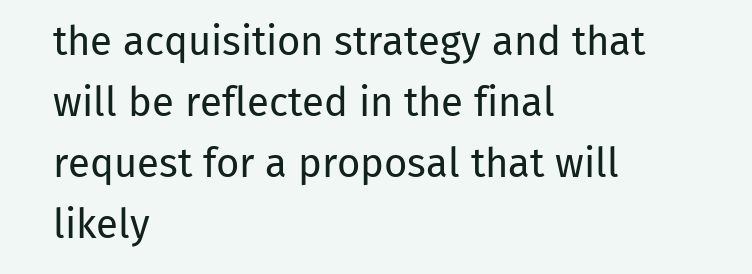the acquisition strategy and that will be reflected in the final request for a proposal that will likely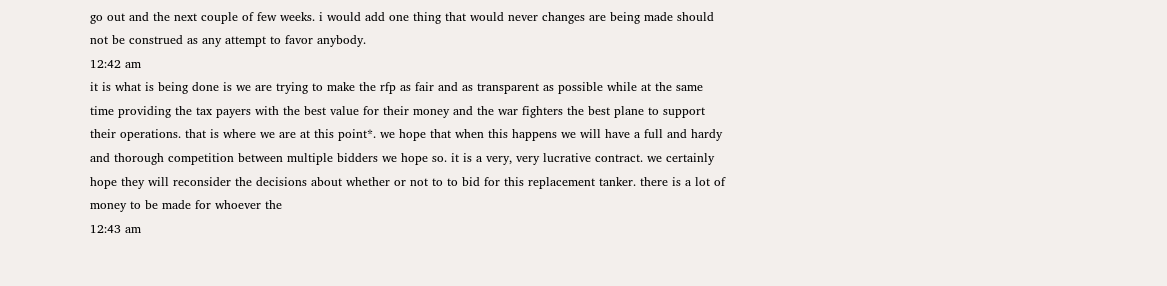go out and the next couple of few weeks. i would add one thing that would never changes are being made should not be construed as any attempt to favor anybody.
12:42 am
it is what is being done is we are trying to make the rfp as fair and as transparent as possible while at the same time providing the tax payers with the best value for their money and the war fighters the best plane to support their operations. that is where we are at this point*. we hope that when this happens we will have a full and hardy and thorough competition between multiple bidders we hope so. it is a very, very lucrative contract. we certainly hope they will reconsider the decisions about whether or not to to bid for this replacement tanker. there is a lot of money to be made for whoever the
12:43 am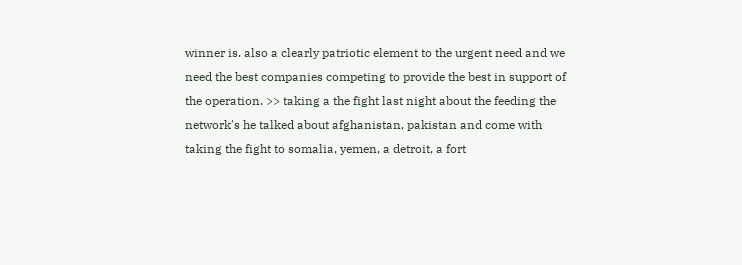winner is. also a clearly patriotic element to the urgent need and we need the best companies competing to provide the best in support of the operation. >> taking a the fight last night about the feeding the network's he talked about afghanistan, pakistan and come with taking the fight to somalia, yemen, a detroit, a fort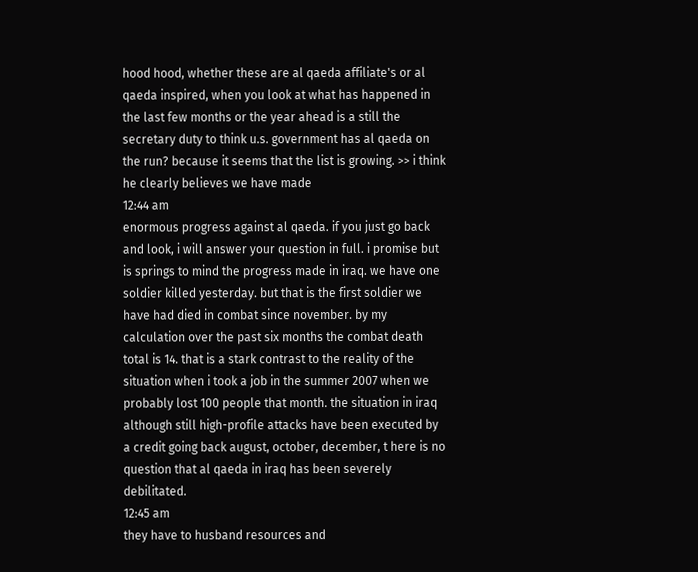hood hood, whether these are al qaeda affiliate's or al qaeda inspired, when you look at what has happened in the last few months or the year ahead is a still the secretary duty to think u.s. government has al qaeda on the run? because it seems that the list is growing. >> i think he clearly believes we have made
12:44 am
enormous progress against al qaeda. if you just go back and look, i will answer your question in full. i promise but is springs to mind the progress made in iraq. we have one soldier killed yesterday. but that is the first soldier we have had died in combat since november. by my calculation over the past six months the combat death total is 14. that is a stark contrast to the reality of the situation when i took a job in the summer 2007 when we probably lost 100 people that month. the situation in iraq although still high-profile attacks have been executed by a credit going back august, october, december, t here is no question that al qaeda in iraq has been severely debilitated.
12:45 am
they have to husband resources and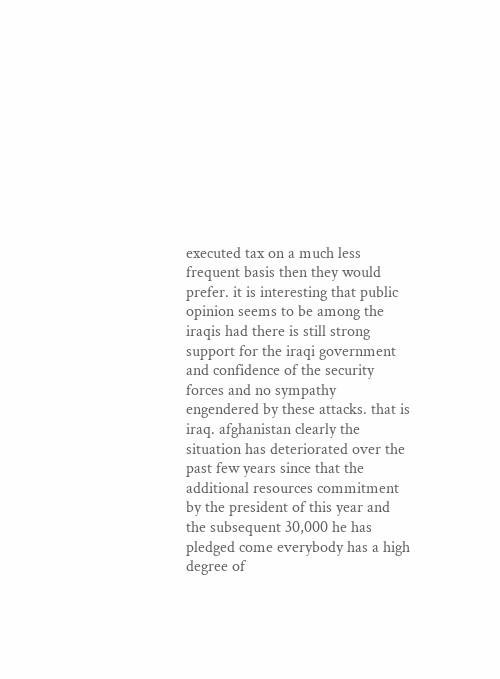executed tax on a much less frequent basis then they would prefer. it is interesting that public opinion seems to be among the iraqis had there is still strong support for the iraqi government and confidence of the security forces and no sympathy engendered by these attacks. that is iraq. afghanistan clearly the situation has deteriorated over the past few years since that the additional resources commitment by the president of this year and the subsequent 30,000 he has pledged come everybody has a high degree of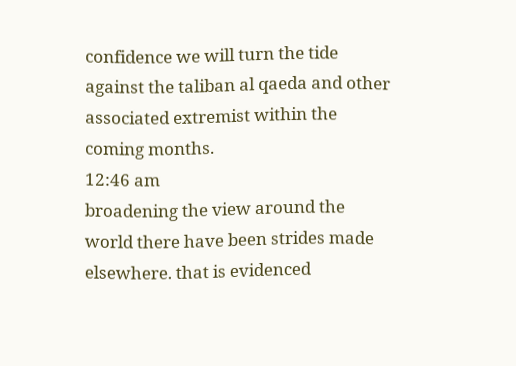confidence we will turn the tide against the taliban al qaeda and other associated extremist within the coming months.
12:46 am
broadening the view around the world there have been strides made elsewhere. that is evidenced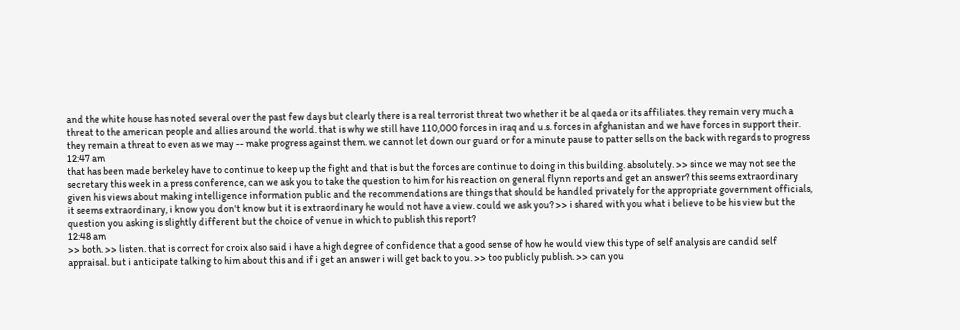and the white house has noted several over the past few days but clearly there is a real terrorist threat two whether it be al qaeda or its affiliates. they remain very much a threat to the american people and allies around the world. that is why we still have 110,000 forces in iraq and u.s. forces in afghanistan and we have forces in support their. they remain a threat to even as we may -- make progress against them. we cannot let down our guard or for a minute pause to patter sells on the back with regards to progress
12:47 am
that has been made berkeley have to continue to keep up the fight and that is but the forces are continue to doing in this building. absolutely. >> since we may not see the secretary this week in a press conference, can we ask you to take the question to him for his reaction on general flynn reports and get an answer? this seems extraordinary given his views about making intelligence information public and the recommendations are things that should be handled privately for the appropriate government officials, it seems extraordinary, i know you don't know but it is extraordinary he would not have a view. could we ask you? >> i shared with you what i believe to be his view but the question you asking is slightly different but the choice of venue in which to publish this report?
12:48 am
>> both. >> listen. that is correct for croix also said i have a high degree of confidence that a good sense of how he would view this type of self analysis are candid self appraisal. but i anticipate talking to him about this and if i get an answer i will get back to you. >> too publicly publish. >> can you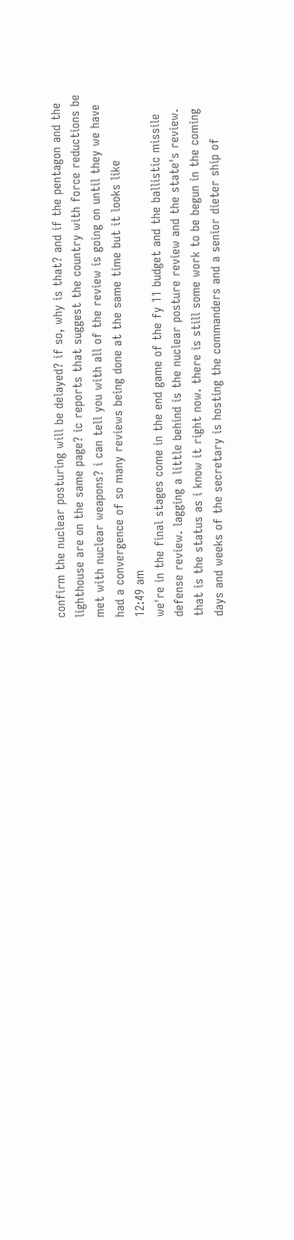confirm the nuclear posturing will be delayed? if so, why is that? and if the pentagon and the lighthouse are on the same page? ic reports that suggest the country with force reductions be met with nuclear weapons? i can tell you with all of the review is going on until they we have had a convergence of so many reviews being done at the same time but it looks like
12:49 am
we're in the final stages come in the end game of the fy 11 budget and the ballistic missile defense review. lagging a little behind is the nuclear posture review and the state's review. that is the status as i know it right now. there is still some work to be begun in the coming days and weeks of the secretary is hosting the commanders and a senior dieter ship of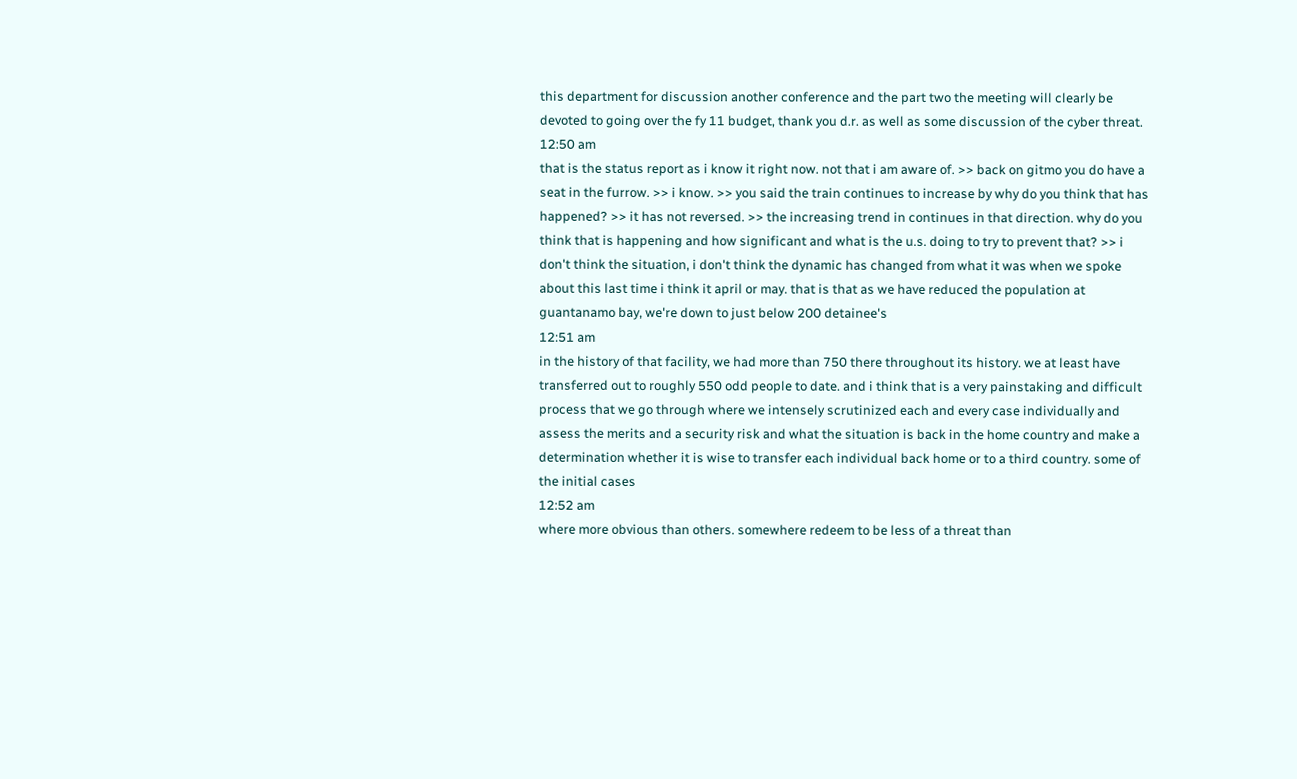this department for discussion another conference and the part two the meeting will clearly be devoted to going over the fy 11 budget, thank you d.r. as well as some discussion of the cyber threat.
12:50 am
that is the status report as i know it right now. not that i am aware of. >> back on gitmo you do have a seat in the furrow. >> i know. >> you said the train continues to increase by why do you think that has happened? >> it has not reversed. >> the increasing trend in continues in that direction. why do you think that is happening and how significant and what is the u.s. doing to try to prevent that? >> i don't think the situation, i don't think the dynamic has changed from what it was when we spoke about this last time i think it april or may. that is that as we have reduced the population at guantanamo bay, we're down to just below 200 detainee's
12:51 am
in the history of that facility, we had more than 750 there throughout its history. we at least have transferred out to roughly 550 odd people to date. and i think that is a very painstaking and difficult process that we go through where we intensely scrutinized each and every case individually and assess the merits and a security risk and what the situation is back in the home country and make a determination whether it is wise to transfer each individual back home or to a third country. some of the initial cases
12:52 am
where more obvious than others. somewhere redeem to be less of a threat than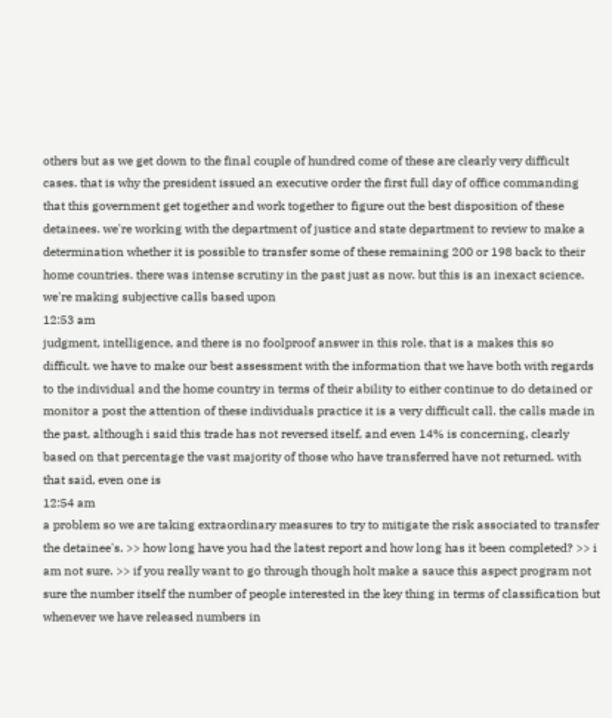others but as we get down to the final couple of hundred come of these are clearly very difficult cases. that is why the president issued an executive order the first full day of office commanding that this government get together and work together to figure out the best disposition of these detainees. we're working with the department of justice and state department to review to make a determination whether it is possible to transfer some of these remaining 200 or 198 back to their home countries. there was intense scrutiny in the past just as now. but this is an inexact science. we're making subjective calls based upon
12:53 am
judgment, intelligence, and there is no foolproof answer in this role. that is a makes this so difficult. we have to make our best assessment with the information that we have both with regards to the individual and the home country in terms of their ability to either continue to do detained or monitor a post the attention of these individuals practice it is a very difficult call. the calls made in the past, although i said this trade has not reversed itself, and even 14% is concerning, clearly based on that percentage the vast majority of those who have transferred have not returned. with that said, even one is
12:54 am
a problem so we are taking extraordinary measures to try to mitigate the risk associated to transfer the detainee's. >> how long have you had the latest report and how long has it been completed? >> i am not sure. >> if you really want to go through though holt make a sauce this aspect program not sure the number itself the number of people interested in the key thing in terms of classification but whenever we have released numbers in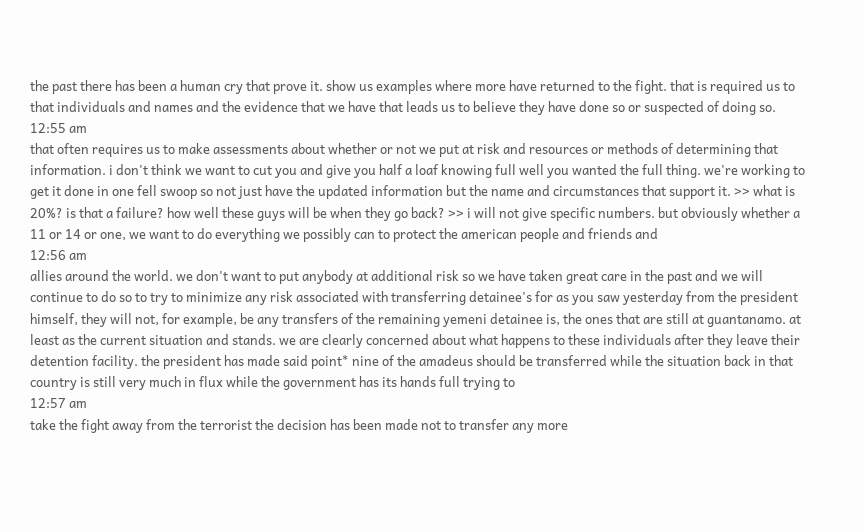the past there has been a human cry that prove it. show us examples where more have returned to the fight. that is required us to that individuals and names and the evidence that we have that leads us to believe they have done so or suspected of doing so.
12:55 am
that often requires us to make assessments about whether or not we put at risk and resources or methods of determining that information. i don't think we want to cut you and give you half a loaf knowing full well you wanted the full thing. we're working to get it done in one fell swoop so not just have the updated information but the name and circumstances that support it. >> what is 20%? is that a failure? how well these guys will be when they go back? >> i will not give specific numbers. but obviously whether a 11 or 14 or one, we want to do everything we possibly can to protect the american people and friends and
12:56 am
allies around the world. we don't want to put anybody at additional risk so we have taken great care in the past and we will continue to do so to try to minimize any risk associated with transferring detainee's for as you saw yesterday from the president himself, they will not, for example, be any transfers of the remaining yemeni detainee is, the ones that are still at guantanamo. at least as the current situation and stands. we are clearly concerned about what happens to these individuals after they leave their detention facility. the president has made said point* nine of the amadeus should be transferred while the situation back in that country is still very much in flux while the government has its hands full trying to
12:57 am
take the fight away from the terrorist the decision has been made not to transfer any more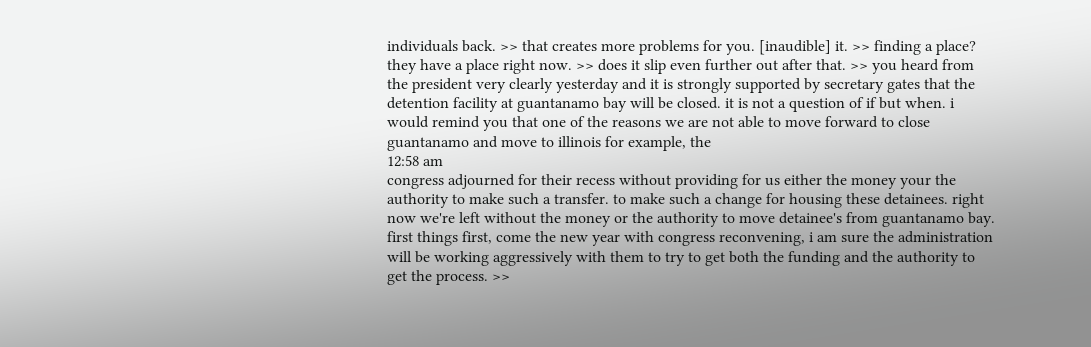individuals back. >> that creates more problems for you. [inaudible] it. >> finding a place? they have a place right now. >> does it slip even further out after that. >> you heard from the president very clearly yesterday and it is strongly supported by secretary gates that the detention facility at guantanamo bay will be closed. it is not a question of if but when. i would remind you that one of the reasons we are not able to move forward to close guantanamo and move to illinois for example, the
12:58 am
congress adjourned for their recess without providing for us either the money your the authority to make such a transfer. to make such a change for housing these detainees. right now we're left without the money or the authority to move detainee's from guantanamo bay. first things first, come the new year with congress reconvening, i am sure the administration will be working aggressively with them to try to get both the funding and the authority to get the process. >>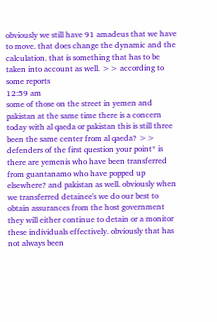obviously we still have 91 amadeus that we have to move. that does change the dynamic and the calculation. that is something that has to be taken into account as well. >> according to some reports
12:59 am
some of those on the street in yemen and pakistan at the same time there is a concern today with al qaeda or pakistan this is still three been the same center from al qaeda? >> defenders of the first question your point* is there are yemenis who have been transferred from guantanamo who have popped up elsewhere? and pakistan as well. obviously when we transferred detainee's we do our best to obtain assurances from the host government they will either continue to detain or a monitor these individuals effectively. obviously that has not always been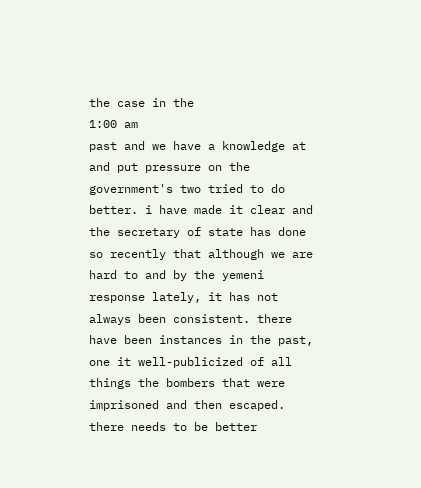the case in the
1:00 am
past and we have a knowledge at and put pressure on the government's two tried to do better. i have made it clear and the secretary of state has done so recently that although we are hard to and by the yemeni response lately, it has not always been consistent. there have been instances in the past, one it well-publicized of all things the bombers that were imprisoned and then escaped. there needs to be better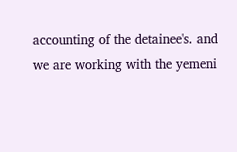accounting of the detainee's. and we are working with the yemeni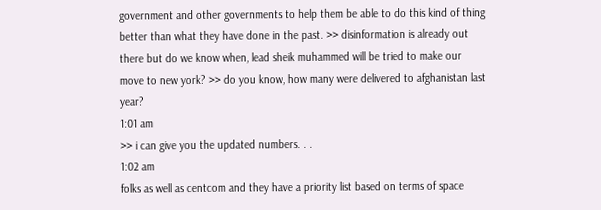government and other governments to help them be able to do this kind of thing better than what they have done in the past. >> disinformation is already out there but do we know when, lead sheik muhammed will be tried to make our move to new york? >> do you know, how many were delivered to afghanistan last year?
1:01 am
>> i can give you the updated numbers. . .
1:02 am
folks as well as centcom and they have a priority list based on terms of space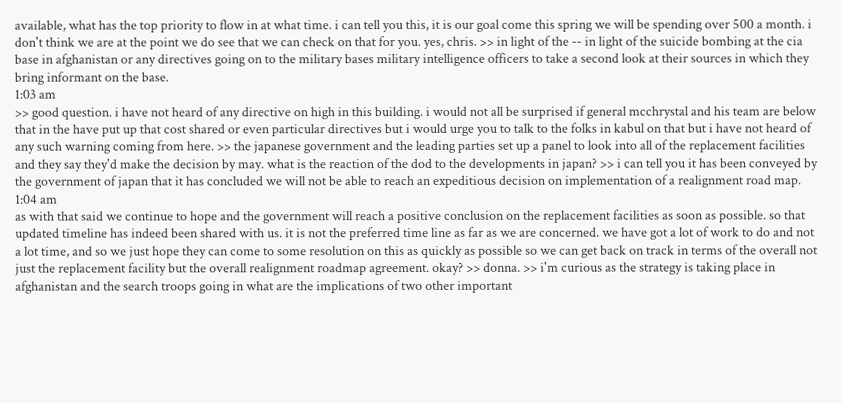available, what has the top priority to flow in at what time. i can tell you this, it is our goal come this spring we will be spending over 500 a month. i don't think we are at the point we do see that we can check on that for you. yes, chris. >> in light of the -- in light of the suicide bombing at the cia base in afghanistan or any directives going on to the military bases military intelligence officers to take a second look at their sources in which they bring informant on the base.
1:03 am
>> good question. i have not heard of any directive on high in this building. i would not all be surprised if general mcchrystal and his team are below that in the have put up that cost shared or even particular directives but i would urge you to talk to the folks in kabul on that but i have not heard of any such warning coming from here. >> the japanese government and the leading parties set up a panel to look into all of the replacement facilities and they say they'd make the decision by may. what is the reaction of the dod to the developments in japan? >> i can tell you it has been conveyed by the government of japan that it has concluded we will not be able to reach an expeditious decision on implementation of a realignment road map.
1:04 am
as with that said we continue to hope and the government will reach a positive conclusion on the replacement facilities as soon as possible. so that updated timeline has indeed been shared with us. it is not the preferred time line as far as we are concerned. we have got a lot of work to do and not a lot time, and so we just hope they can come to some resolution on this as quickly as possible so we can get back on track in terms of the overall not just the replacement facility but the overall realignment roadmap agreement. okay? >> donna. >> i'm curious as the strategy is taking place in afghanistan and the search troops going in what are the implications of two other important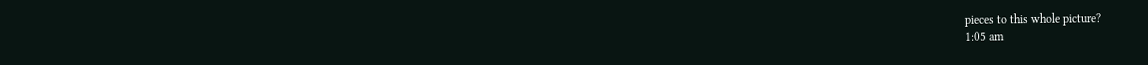pieces to this whole picture?
1:05 am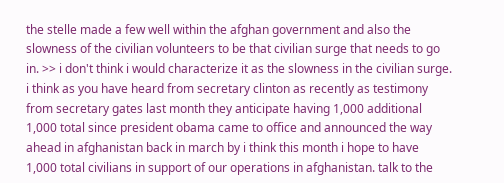the stelle made a few well within the afghan government and also the slowness of the civilian volunteers to be that civilian surge that needs to go in. >> i don't think i would characterize it as the slowness in the civilian surge. i think as you have heard from secretary clinton as recently as testimony from secretary gates last month they anticipate having 1,000 additional 1,000 total since president obama came to office and announced the way ahead in afghanistan back in march by i think this month i hope to have 1,000 total civilians in support of our operations in afghanistan. talk to the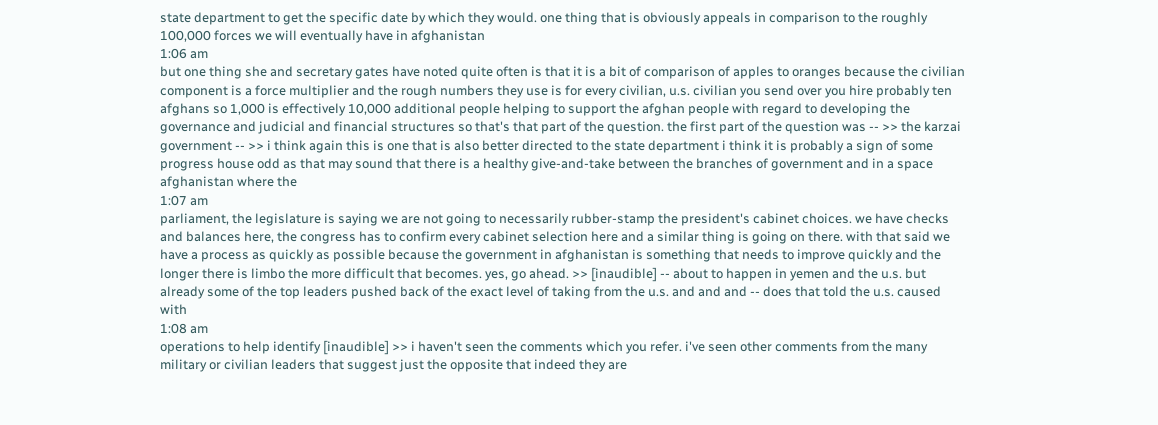state department to get the specific date by which they would. one thing that is obviously appeals in comparison to the roughly 100,000 forces we will eventually have in afghanistan
1:06 am
but one thing she and secretary gates have noted quite often is that it is a bit of comparison of apples to oranges because the civilian component is a force multiplier and the rough numbers they use is for every civilian, u.s. civilian you send over you hire probably ten afghans so 1,000 is effectively 10,000 additional people helping to support the afghan people with regard to developing the governance and judicial and financial structures so that's that part of the question. the first part of the question was -- >> the karzai government -- >> i think again this is one that is also better directed to the state department i think it is probably a sign of some progress house odd as that may sound that there is a healthy give-and-take between the branches of government and in a space afghanistan where the
1:07 am
parliament, the legislature is saying we are not going to necessarily rubber-stamp the president's cabinet choices. we have checks and balances here, the congress has to confirm every cabinet selection here and a similar thing is going on there. with that said we have a process as quickly as possible because the government in afghanistan is something that needs to improve quickly and the longer there is limbo the more difficult that becomes. yes, go ahead. >> [inaudible] -- about to happen in yemen and the u.s. but already some of the top leaders pushed back of the exact level of taking from the u.s. and and and -- does that told the u.s. caused with
1:08 am
operations to help identify [inaudible] >> i haven't seen the comments which you refer. i've seen other comments from the many military or civilian leaders that suggest just the opposite that indeed they are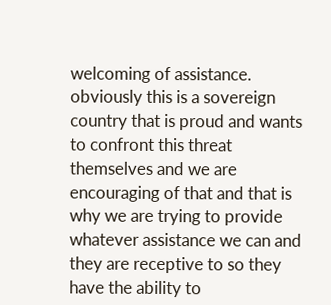welcoming of assistance. obviously this is a sovereign country that is proud and wants to confront this threat themselves and we are encouraging of that and that is why we are trying to provide whatever assistance we can and they are receptive to so they have the ability to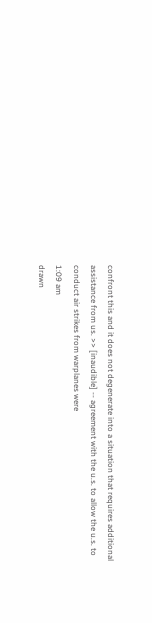confront this and it does not degenerate into a situation that requires additional assistance from us. >> [inaudible] -- agreement with the u.s. to allow the u.s. to conduct air strikes from warplanes were
1:09 am
drawn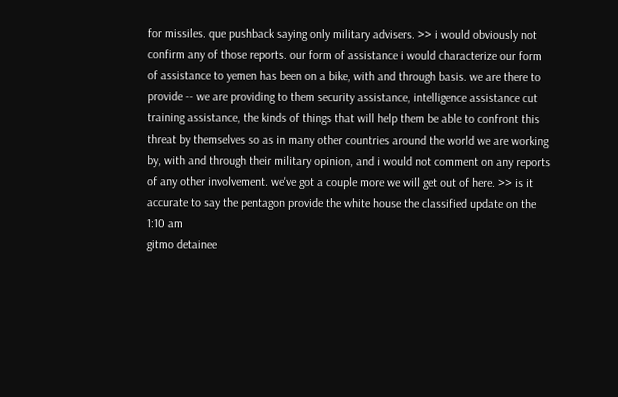for missiles. que pushback saying only military advisers. >> i would obviously not confirm any of those reports. our form of assistance i would characterize our form of assistance to yemen has been on a bike, with and through basis. we are there to provide -- we are providing to them security assistance, intelligence assistance cut training assistance, the kinds of things that will help them be able to confront this threat by themselves so as in many other countries around the world we are working by, with and through their military opinion, and i would not comment on any reports of any other involvement. we've got a couple more we will get out of here. >> is it accurate to say the pentagon provide the white house the classified update on the
1:10 am
gitmo detainee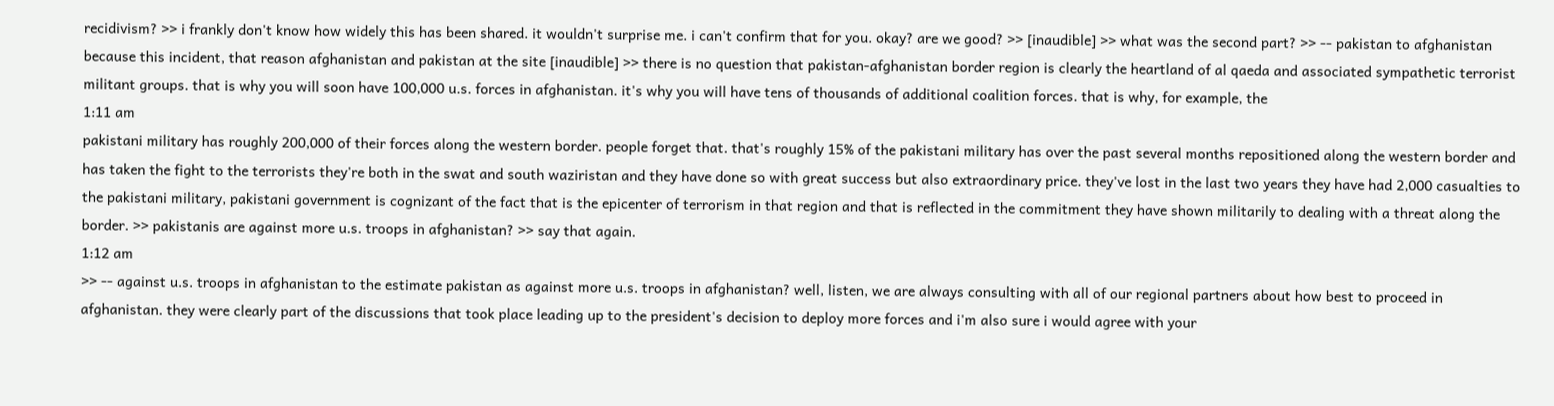recidivism? >> i frankly don't know how widely this has been shared. it wouldn't surprise me. i can't confirm that for you. okay? are we good? >> [inaudible] >> what was the second part? >> -- pakistan to afghanistan because this incident, that reason afghanistan and pakistan at the site [inaudible] >> there is no question that pakistan-afghanistan border region is clearly the heartland of al qaeda and associated sympathetic terrorist militant groups. that is why you will soon have 100,000 u.s. forces in afghanistan. it's why you will have tens of thousands of additional coalition forces. that is why, for example, the
1:11 am
pakistani military has roughly 200,000 of their forces along the western border. people forget that. that's roughly 15% of the pakistani military has over the past several months repositioned along the western border and has taken the fight to the terrorists they're both in the swat and south waziristan and they have done so with great success but also extraordinary price. they've lost in the last two years they have had 2,000 casualties to the pakistani military, pakistani government is cognizant of the fact that is the epicenter of terrorism in that region and that is reflected in the commitment they have shown militarily to dealing with a threat along the border. >> pakistanis are against more u.s. troops in afghanistan? >> say that again.
1:12 am
>> -- against u.s. troops in afghanistan to the estimate pakistan as against more u.s. troops in afghanistan? well, listen, we are always consulting with all of our regional partners about how best to proceed in afghanistan. they were clearly part of the discussions that took place leading up to the president's decision to deploy more forces and i'm also sure i would agree with your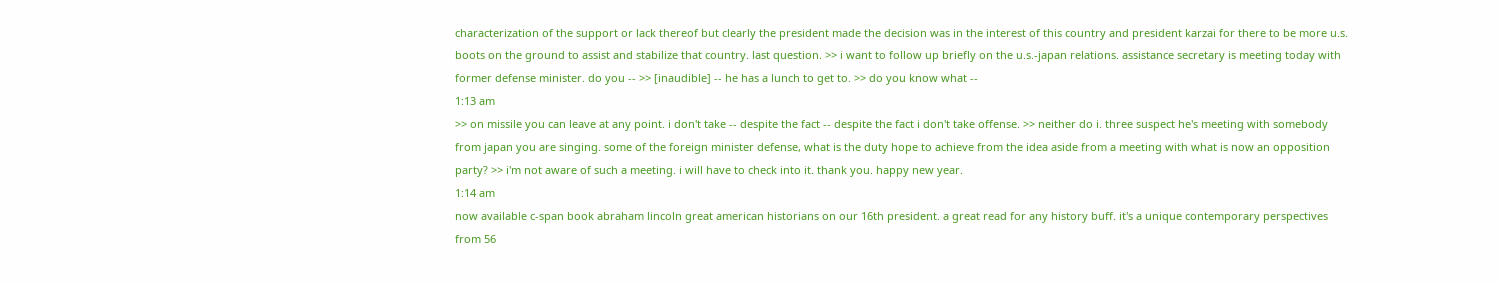characterization of the support or lack thereof but clearly the president made the decision was in the interest of this country and president karzai for there to be more u.s. boots on the ground to assist and stabilize that country. last question. >> i want to follow up briefly on the u.s.-japan relations. assistance secretary is meeting today with former defense minister. do you -- >> [inaudible] -- he has a lunch to get to. >> do you know what --
1:13 am
>> on missile you can leave at any point. i don't take -- despite the fact -- despite the fact i don't take offense. >> neither do i. three suspect he's meeting with somebody from japan you are singing. some of the foreign minister defense, what is the duty hope to achieve from the idea aside from a meeting with what is now an opposition party? >> i'm not aware of such a meeting. i will have to check into it. thank you. happy new year.
1:14 am
now available c-span book abraham lincoln great american historians on our 16th president. a great read for any history buff. it's a unique contemporary perspectives from 56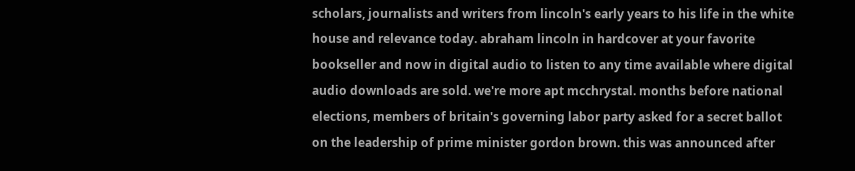scholars, journalists and writers from lincoln's early years to his life in the white house and relevance today. abraham lincoln in hardcover at your favorite bookseller and now in digital audio to listen to any time available where digital audio downloads are sold. we're more apt mcchrystal. months before national elections, members of britain's governing labor party asked for a secret ballot on the leadership of prime minister gordon brown. this was announced after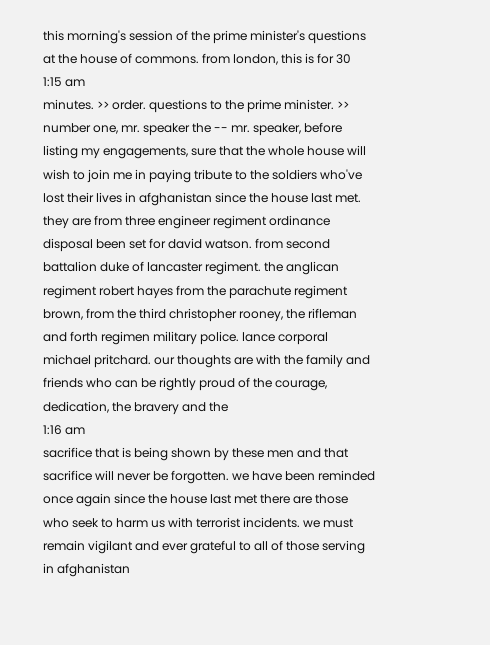this morning's session of the prime minister's questions at the house of commons. from london, this is for 30
1:15 am
minutes. >> order. questions to the prime minister. >> number one, mr. speaker the -- mr. speaker, before listing my engagements, sure that the whole house will wish to join me in paying tribute to the soldiers who've lost their lives in afghanistan since the house last met. they are from three engineer regiment ordinance disposal been set for david watson. from second battalion duke of lancaster regiment. the anglican regiment robert hayes from the parachute regiment brown, from the third christopher rooney, the rifleman and forth regimen military police. lance corporal michael pritchard. our thoughts are with the family and friends who can be rightly proud of the courage, dedication, the bravery and the
1:16 am
sacrifice that is being shown by these men and that sacrifice will never be forgotten. we have been reminded once again since the house last met there are those who seek to harm us with terrorist incidents. we must remain vigilant and ever grateful to all of those serving in afghanistan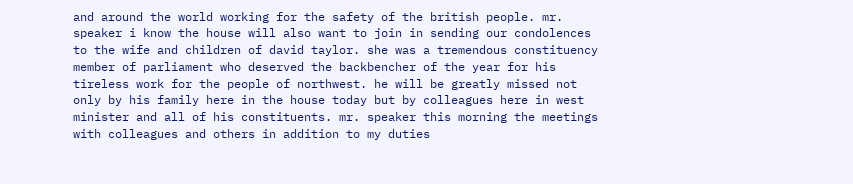and around the world working for the safety of the british people. mr. speaker i know the house will also want to join in sending our condolences to the wife and children of david taylor. she was a tremendous constituency member of parliament who deserved the backbencher of the year for his tireless work for the people of northwest. he will be greatly missed not only by his family here in the house today but by colleagues here in west minister and all of his constituents. mr. speaker this morning the meetings with colleagues and others in addition to my duties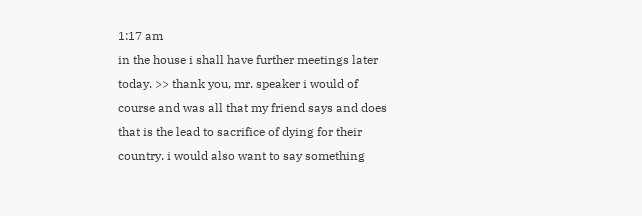1:17 am
in the house i shall have further meetings later today. >> thank you, mr. speaker i would of course and was all that my friend says and does that is the lead to sacrifice of dying for their country. i would also want to say something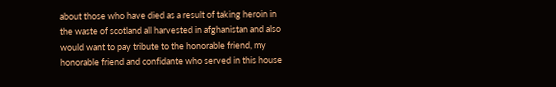about those who have died as a result of taking heroin in the waste of scotland all harvested in afghanistan and also would want to pay tribute to the honorable friend, my honorable friend and confidante who served in this house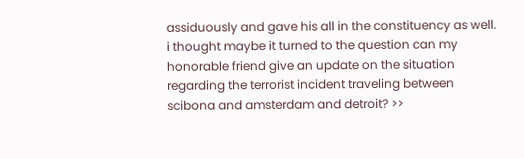assiduously and gave his all in the constituency as well. i thought maybe it turned to the question can my honorable friend give an update on the situation regarding the terrorist incident traveling between scibona and amsterdam and detroit? >>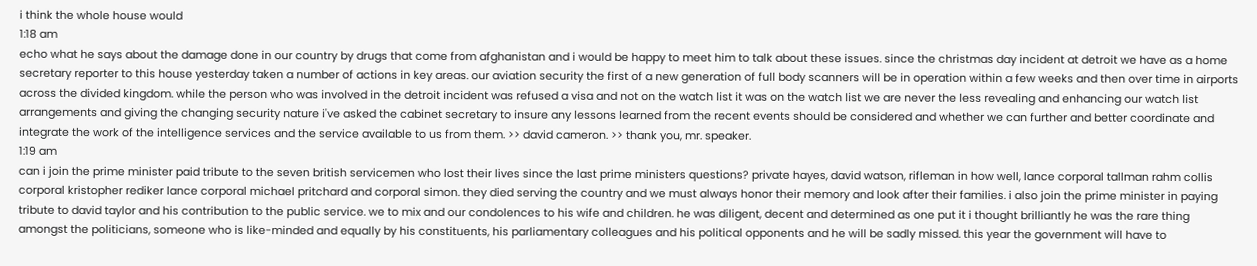i think the whole house would
1:18 am
echo what he says about the damage done in our country by drugs that come from afghanistan and i would be happy to meet him to talk about these issues. since the christmas day incident at detroit we have as a home secretary reporter to this house yesterday taken a number of actions in key areas. our aviation security the first of a new generation of full body scanners will be in operation within a few weeks and then over time in airports across the divided kingdom. while the person who was involved in the detroit incident was refused a visa and not on the watch list it was on the watch list we are never the less revealing and enhancing our watch list arrangements and giving the changing security nature i've asked the cabinet secretary to insure any lessons learned from the recent events should be considered and whether we can further and better coordinate and integrate the work of the intelligence services and the service available to us from them. >> david cameron. >> thank you, mr. speaker.
1:19 am
can i join the prime minister paid tribute to the seven british servicemen who lost their lives since the last prime ministers questions? private hayes, david watson, rifleman in how well, lance corporal tallman rahm collis corporal kristopher rediker lance corporal michael pritchard and corporal simon. they died serving the country and we must always honor their memory and look after their families. i also join the prime minister in paying tribute to david taylor and his contribution to the public service. we to mix and our condolences to his wife and children. he was diligent, decent and determined as one put it i thought brilliantly he was the rare thing amongst the politicians, someone who is like-minded and equally by his constituents, his parliamentary colleagues and his political opponents and he will be sadly missed. this year the government will have to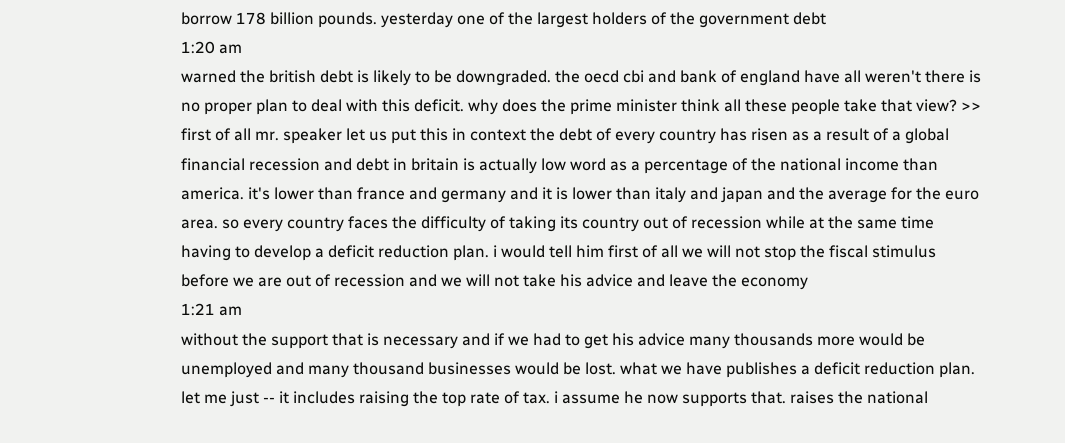borrow 178 billion pounds. yesterday one of the largest holders of the government debt
1:20 am
warned the british debt is likely to be downgraded. the oecd cbi and bank of england have all weren't there is no proper plan to deal with this deficit. why does the prime minister think all these people take that view? >> first of all mr. speaker let us put this in context the debt of every country has risen as a result of a global financial recession and debt in britain is actually low word as a percentage of the national income than america. it's lower than france and germany and it is lower than italy and japan and the average for the euro area. so every country faces the difficulty of taking its country out of recession while at the same time having to develop a deficit reduction plan. i would tell him first of all we will not stop the fiscal stimulus before we are out of recession and we will not take his advice and leave the economy
1:21 am
without the support that is necessary and if we had to get his advice many thousands more would be unemployed and many thousand businesses would be lost. what we have publishes a deficit reduction plan. let me just -- it includes raising the top rate of tax. i assume he now supports that. raises the national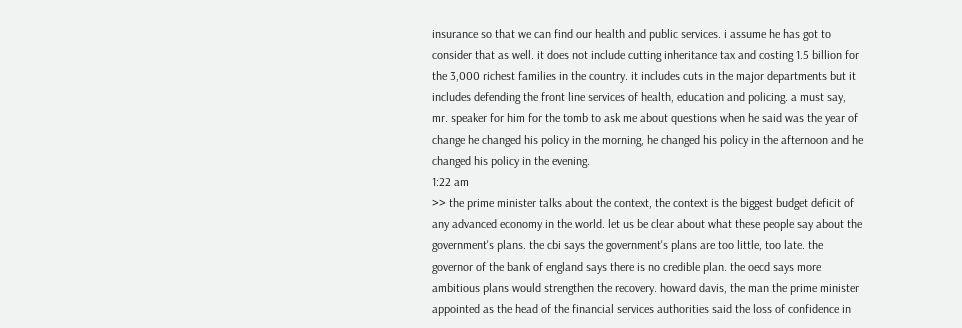insurance so that we can find our health and public services. i assume he has got to consider that as well. it does not include cutting inheritance tax and costing 1.5 billion for the 3,000 richest families in the country. it includes cuts in the major departments but it includes defending the front line services of health, education and policing. a must say, mr. speaker for him for the tomb to ask me about questions when he said was the year of change he changed his policy in the morning, he changed his policy in the afternoon and he changed his policy in the evening.
1:22 am
>> the prime minister talks about the context, the context is the biggest budget deficit of any advanced economy in the world. let us be clear about what these people say about the government's plans. the cbi says the government's plans are too little, too late. the governor of the bank of england says there is no credible plan. the oecd says more ambitious plans would strengthen the recovery. howard davis, the man the prime minister appointed as the head of the financial services authorities said the loss of confidence in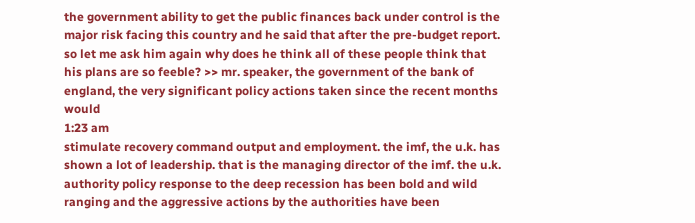the government ability to get the public finances back under control is the major risk facing this country and he said that after the pre-budget report. so let me ask him again why does he think all of these people think that his plans are so feeble? >> mr. speaker, the government of the bank of england, the very significant policy actions taken since the recent months would
1:23 am
stimulate recovery command output and employment. the imf, the u.k. has shown a lot of leadership. that is the managing director of the imf. the u.k. authority policy response to the deep recession has been bold and wild ranging and the aggressive actions by the authorities have been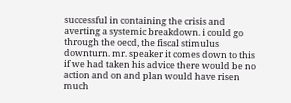successful in containing the crisis and averting a systemic breakdown. i could go through the oecd, the fiscal stimulus downturn. mr. speaker it comes down to this if we had taken his advice there would be no action and on and plan would have risen much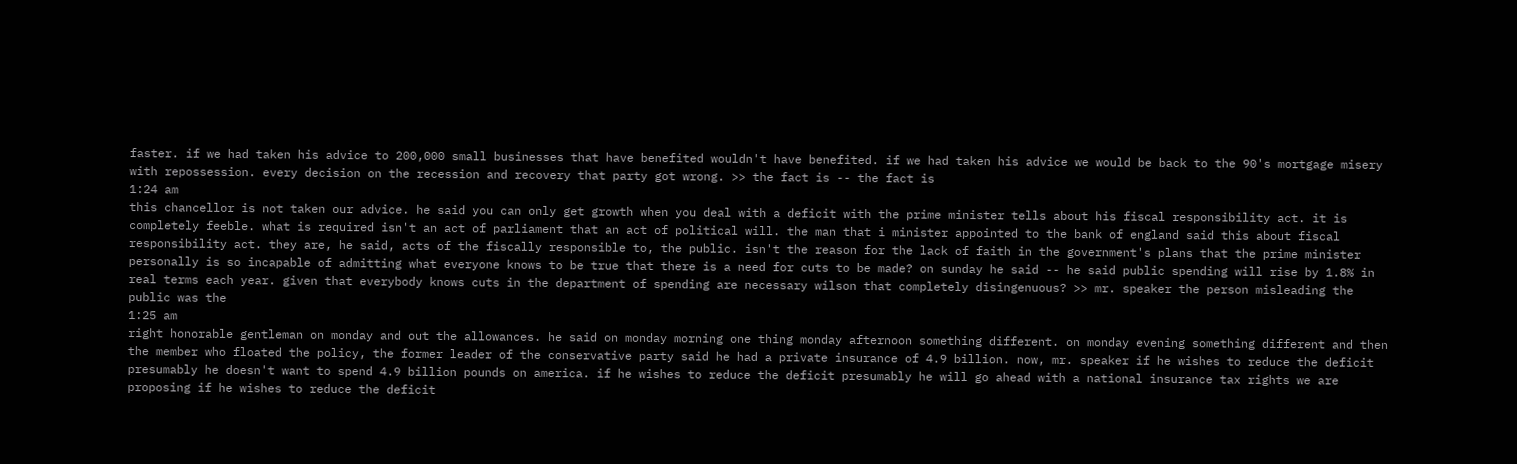faster. if we had taken his advice to 200,000 small businesses that have benefited wouldn't have benefited. if we had taken his advice we would be back to the 90's mortgage misery with repossession. every decision on the recession and recovery that party got wrong. >> the fact is -- the fact is
1:24 am
this chancellor is not taken our advice. he said you can only get growth when you deal with a deficit with the prime minister tells about his fiscal responsibility act. it is completely feeble. what is required isn't an act of parliament that an act of political will. the man that i minister appointed to the bank of england said this about fiscal responsibility act. they are, he said, acts of the fiscally responsible to, the public. isn't the reason for the lack of faith in the government's plans that the prime minister personally is so incapable of admitting what everyone knows to be true that there is a need for cuts to be made? on sunday he said -- he said public spending will rise by 1.8% in real terms each year. given that everybody knows cuts in the department of spending are necessary wilson that completely disingenuous? >> mr. speaker the person misleading the public was the
1:25 am
right honorable gentleman on monday and out the allowances. he said on monday morning one thing monday afternoon something different. on monday evening something different and then the member who floated the policy, the former leader of the conservative party said he had a private insurance of 4.9 billion. now, mr. speaker if he wishes to reduce the deficit presumably he doesn't want to spend 4.9 billion pounds on america. if he wishes to reduce the deficit presumably he will go ahead with a national insurance tax rights we are proposing if he wishes to reduce the deficit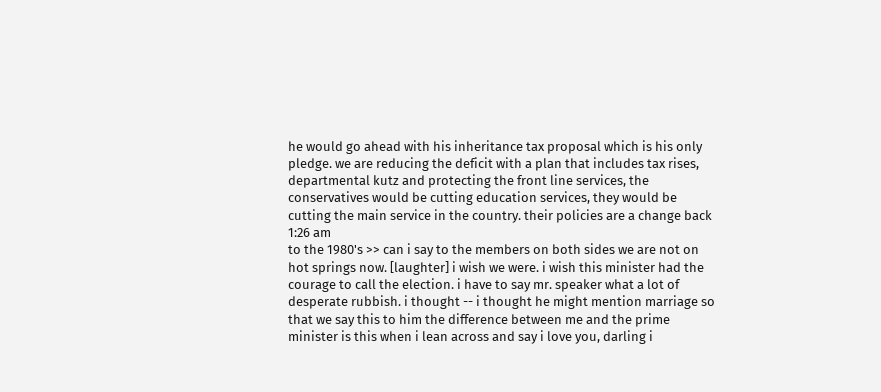he would go ahead with his inheritance tax proposal which is his only pledge. we are reducing the deficit with a plan that includes tax rises, departmental kutz and protecting the front line services, the conservatives would be cutting education services, they would be cutting the main service in the country. their policies are a change back
1:26 am
to the 1980's >> can i say to the members on both sides we are not on hot springs now. [laughter] i wish we were. i wish this minister had the courage to call the election. i have to say mr. speaker what a lot of desperate rubbish. i thought -- i thought he might mention marriage so that we say this to him the difference between me and the prime minister is this when i lean across and say i love you, darling i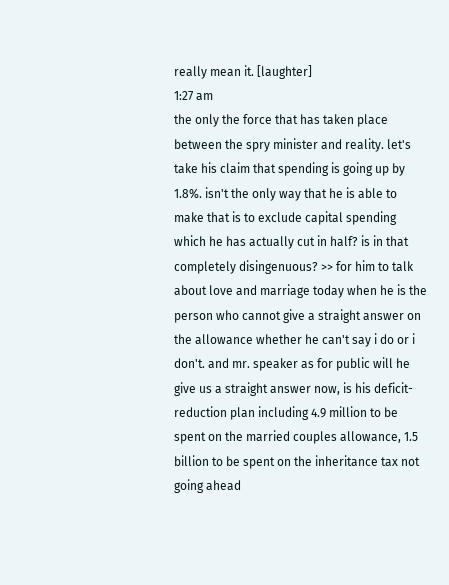really mean it. [laughter]
1:27 am
the only the force that has taken place between the spry minister and reality. let's take his claim that spending is going up by 1.8%. isn't the only way that he is able to make that is to exclude capital spending which he has actually cut in half? is in that completely disingenuous? >> for him to talk about love and marriage today when he is the person who cannot give a straight answer on the allowance whether he can't say i do or i don't. and mr. speaker as for public will he give us a straight answer now, is his deficit-reduction plan including 4.9 million to be spent on the married couples allowance, 1.5 billion to be spent on the inheritance tax not going ahead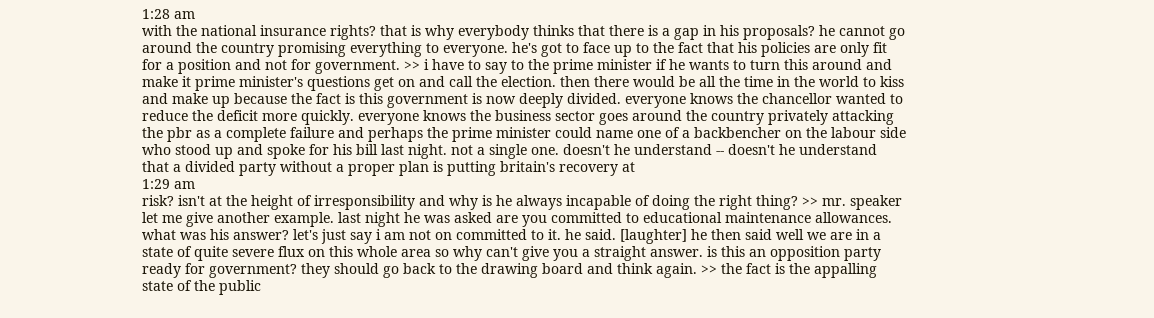1:28 am
with the national insurance rights? that is why everybody thinks that there is a gap in his proposals? he cannot go around the country promising everything to everyone. he's got to face up to the fact that his policies are only fit for a position and not for government. >> i have to say to the prime minister if he wants to turn this around and make it prime minister's questions get on and call the election. then there would be all the time in the world to kiss and make up because the fact is this government is now deeply divided. everyone knows the chancellor wanted to reduce the deficit more quickly. everyone knows the business sector goes around the country privately attacking the pbr as a complete failure and perhaps the prime minister could name one of a backbencher on the labour side who stood up and spoke for his bill last night. not a single one. doesn't he understand -- doesn't he understand that a divided party without a proper plan is putting britain's recovery at
1:29 am
risk? isn't at the height of irresponsibility and why is he always incapable of doing the right thing? >> mr. speaker let me give another example. last night he was asked are you committed to educational maintenance allowances. what was his answer? let's just say i am not on committed to it. he said. [laughter] he then said well we are in a state of quite severe flux on this whole area so why can't give you a straight answer. is this an opposition party ready for government? they should go back to the drawing board and think again. >> the fact is the appalling state of the public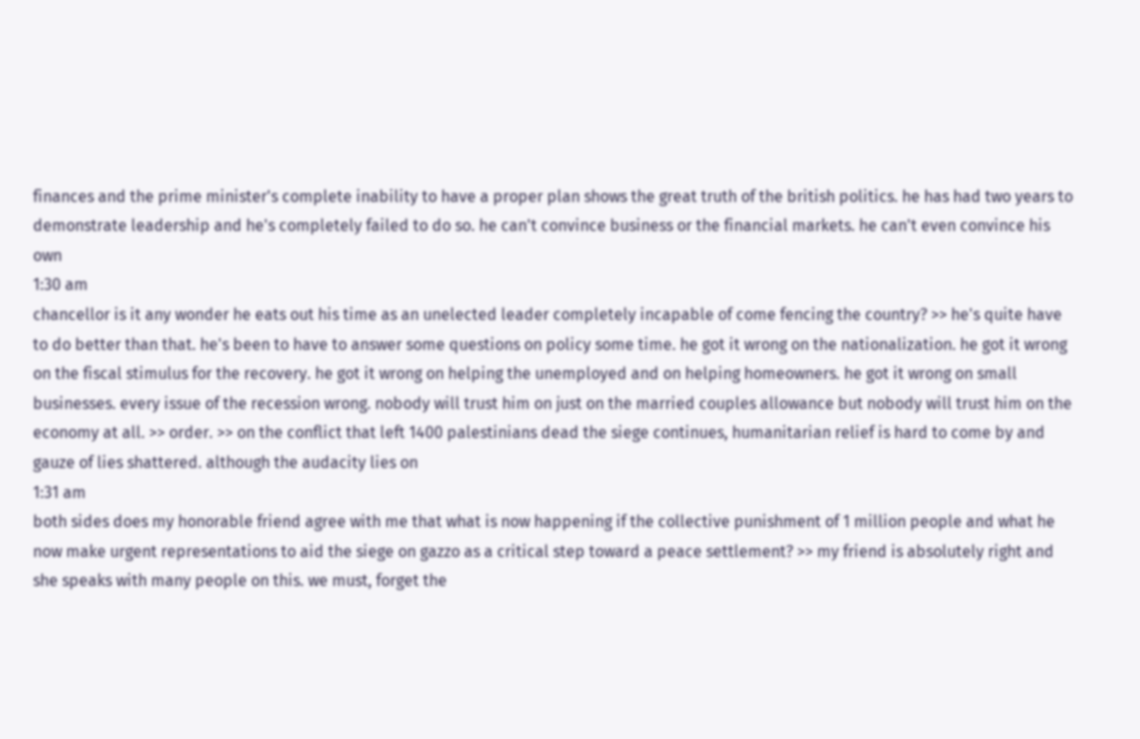finances and the prime minister's complete inability to have a proper plan shows the great truth of the british politics. he has had two years to demonstrate leadership and he's completely failed to do so. he can't convince business or the financial markets. he can't even convince his own
1:30 am
chancellor is it any wonder he eats out his time as an unelected leader completely incapable of come fencing the country? >> he's quite have to do better than that. he's been to have to answer some questions on policy some time. he got it wrong on the nationalization. he got it wrong on the fiscal stimulus for the recovery. he got it wrong on helping the unemployed and on helping homeowners. he got it wrong on small businesses. every issue of the recession wrong. nobody will trust him on just on the married couples allowance but nobody will trust him on the economy at all. >> order. >> on the conflict that left 1400 palestinians dead the siege continues, humanitarian relief is hard to come by and gauze of lies shattered. although the audacity lies on
1:31 am
both sides does my honorable friend agree with me that what is now happening if the collective punishment of 1 million people and what he now make urgent representations to aid the siege on gazzo as a critical step toward a peace settlement? >> my friend is absolutely right and she speaks with many people on this. we must, forget the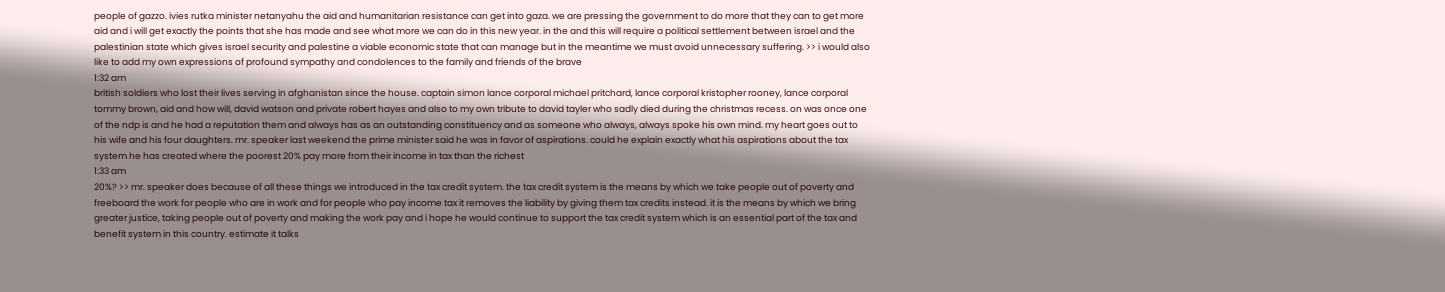people of gazzo. ivies rutka minister netanyahu the aid and humanitarian resistance can get into gaza. we are pressing the government to do more that they can to get more aid and i will get exactly the points that she has made and see what more we can do in this new year. in the and this will require a political settlement between israel and the palestinian state which gives israel security and palestine a viable economic state that can manage but in the meantime we must avoid unnecessary suffering. >> i would also like to add my own expressions of profound sympathy and condolences to the family and friends of the brave
1:32 am
british soldiers who lost their lives serving in afghanistan since the house. captain simon lance corporal michael pritchard, lance corporal kristopher rooney, lance corporal tommy brown, aid and how will, david watson and private robert hayes and also to my own tribute to david tayler who sadly died during the christmas recess. on was once one of the ndp is and he had a reputation them and always has as an outstanding constituency and as someone who always, always spoke his own mind. my heart goes out to his wife and his four daughters. mr. speaker last weekend the prime minister said he was in favor of aspirations. could he explain exactly what his aspirations about the tax system he has created where the poorest 20% pay more from their income in tax than the richest
1:33 am
20%? >> mr. speaker does because of all these things we introduced in the tax credit system. the tax credit system is the means by which we take people out of poverty and freeboard the work for people who are in work and for people who pay income tax it removes the liability by giving them tax credits instead. it is the means by which we bring greater justice, taking people out of poverty and making the work pay and i hope he would continue to support the tax credit system which is an essential part of the tax and benefit system in this country. estimate it talks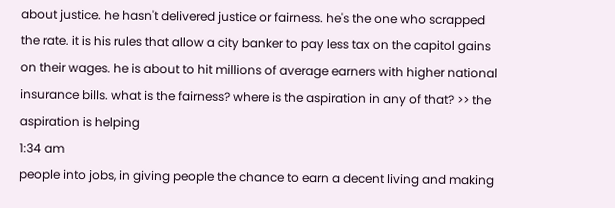about justice. he hasn't delivered justice or fairness. he's the one who scrapped the rate. it is his rules that allow a city banker to pay less tax on the capitol gains on their wages. he is about to hit millions of average earners with higher national insurance bills. what is the fairness? where is the aspiration in any of that? >> the aspiration is helping
1:34 am
people into jobs, in giving people the chance to earn a decent living and making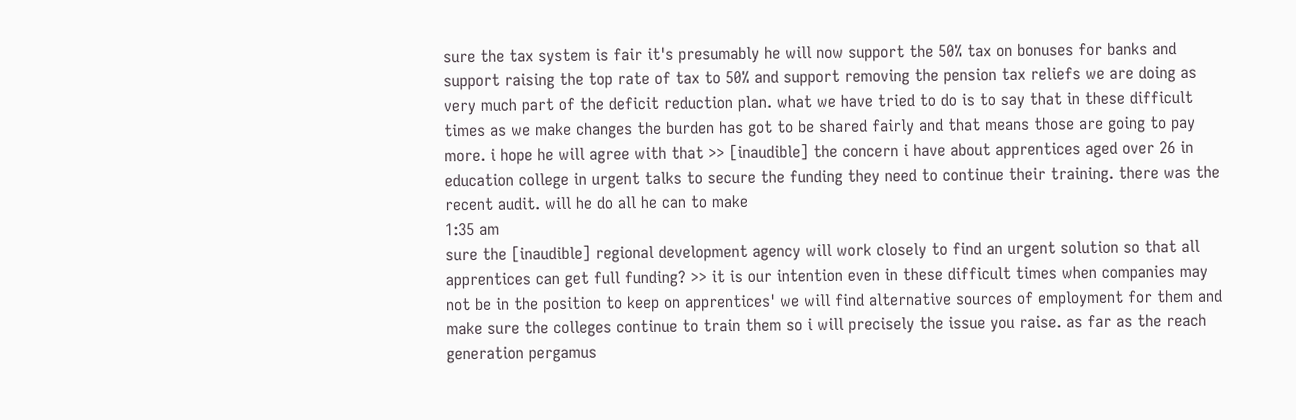sure the tax system is fair it's presumably he will now support the 50% tax on bonuses for banks and support raising the top rate of tax to 50% and support removing the pension tax reliefs we are doing as very much part of the deficit reduction plan. what we have tried to do is to say that in these difficult times as we make changes the burden has got to be shared fairly and that means those are going to pay more. i hope he will agree with that >> [inaudible] the concern i have about apprentices aged over 26 in education college in urgent talks to secure the funding they need to continue their training. there was the recent audit. will he do all he can to make
1:35 am
sure the [inaudible] regional development agency will work closely to find an urgent solution so that all apprentices can get full funding? >> it is our intention even in these difficult times when companies may not be in the position to keep on apprentices' we will find alternative sources of employment for them and make sure the colleges continue to train them so i will precisely the issue you raise. as far as the reach generation pergamus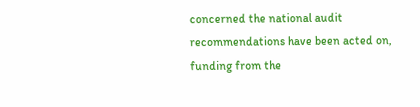concerned the national audit recommendations have been acted on, funding from the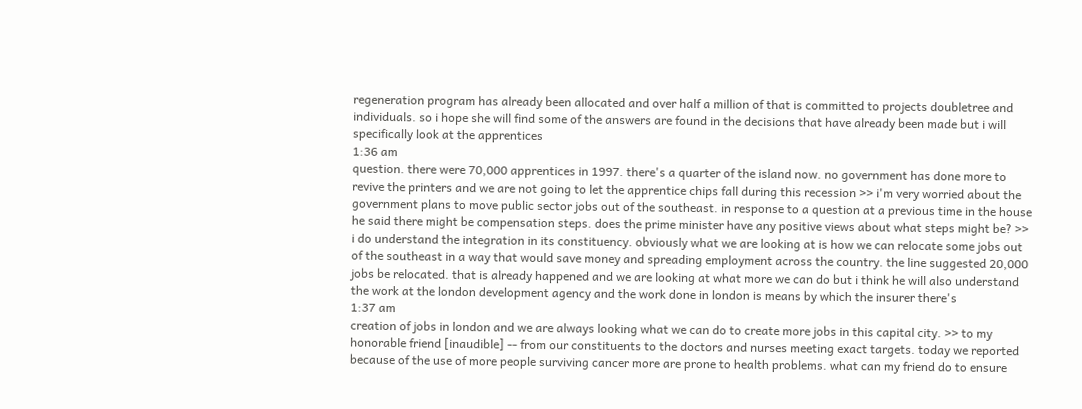regeneration program has already been allocated and over half a million of that is committed to projects doubletree and individuals. so i hope she will find some of the answers are found in the decisions that have already been made but i will specifically look at the apprentices
1:36 am
question. there were 70,000 apprentices in 1997. there's a quarter of the island now. no government has done more to revive the printers and we are not going to let the apprentice chips fall during this recession >> i'm very worried about the government plans to move public sector jobs out of the southeast. in response to a question at a previous time in the house he said there might be compensation steps. does the prime minister have any positive views about what steps might be? >> i do understand the integration in its constituency. obviously what we are looking at is how we can relocate some jobs out of the southeast in a way that would save money and spreading employment across the country. the line suggested 20,000 jobs be relocated. that is already happened and we are looking at what more we can do but i think he will also understand the work at the london development agency and the work done in london is means by which the insurer there's
1:37 am
creation of jobs in london and we are always looking what we can do to create more jobs in this capital city. >> to my honorable friend [inaudible] -- from our constituents to the doctors and nurses meeting exact targets. today we reported because of the use of more people surviving cancer more are prone to health problems. what can my friend do to ensure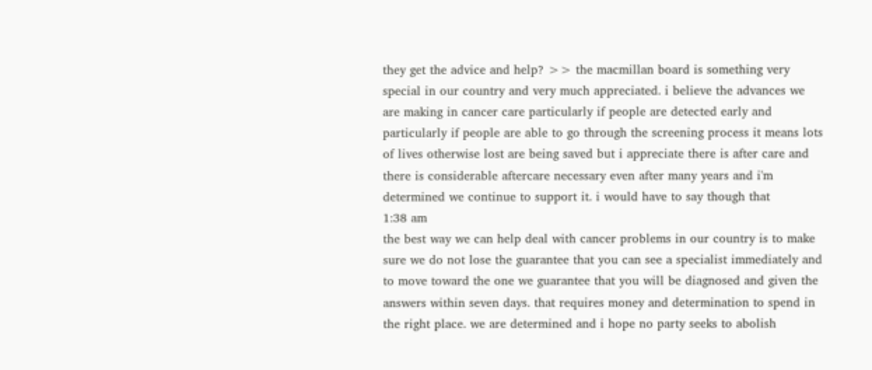they get the advice and help? >> the macmillan board is something very special in our country and very much appreciated. i believe the advances we are making in cancer care particularly if people are detected early and particularly if people are able to go through the screening process it means lots of lives otherwise lost are being saved but i appreciate there is after care and there is considerable aftercare necessary even after many years and i'm determined we continue to support it. i would have to say though that
1:38 am
the best way we can help deal with cancer problems in our country is to make sure we do not lose the guarantee that you can see a specialist immediately and to move toward the one we guarantee that you will be diagnosed and given the answers within seven days. that requires money and determination to spend in the right place. we are determined and i hope no party seeks to abolish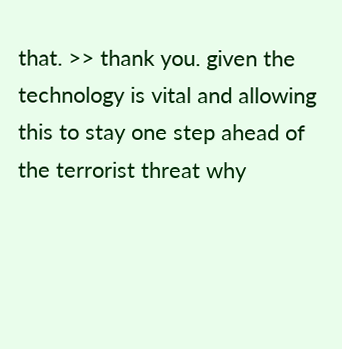that. >> thank you. given the technology is vital and allowing this to stay one step ahead of the terrorist threat why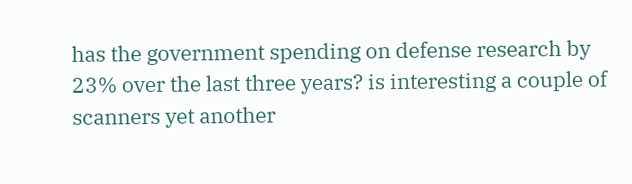has the government spending on defense research by 23% over the last three years? is interesting a couple of scanners yet another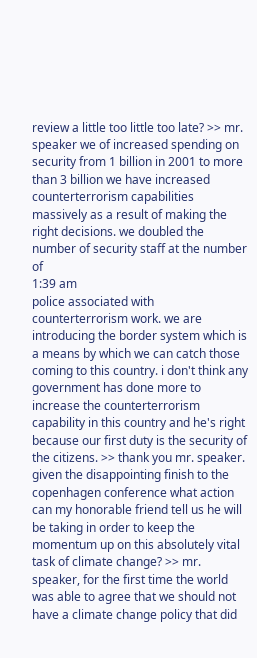review a little too little too late? >> mr. speaker we of increased spending on security from 1 billion in 2001 to more than 3 billion we have increased counterterrorism capabilities massively as a result of making the right decisions. we doubled the number of security staff at the number of
1:39 am
police associated with counterterrorism work. we are introducing the border system which is a means by which we can catch those coming to this country. i don't think any government has done more to increase the counterterrorism capability in this country and he's right because our first duty is the security of the citizens. >> thank you mr. speaker. given the disappointing finish to the copenhagen conference what action can my honorable friend tell us he will be taking in order to keep the momentum up on this absolutely vital task of climate change? >> mr. speaker, for the first time the world was able to agree that we should not have a climate change policy that did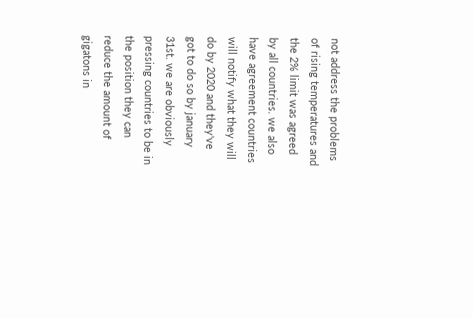not address the problems of rising temperatures and the 2% limit was agreed by all countries. we also have agreement countries will notify what they will do by 2020 and they've got to do so by january 31st. we are obviously pressing countries to be in the position they can reduce the amount of gigatons in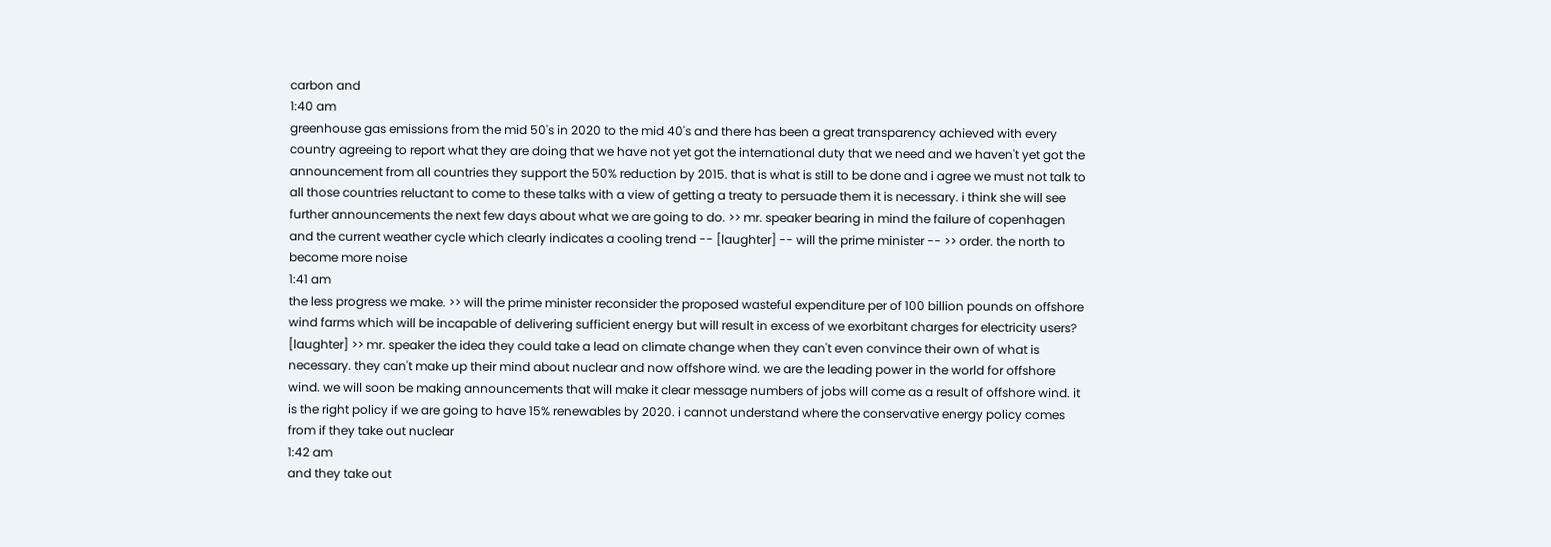carbon and
1:40 am
greenhouse gas emissions from the mid 50's in 2020 to the mid 40's and there has been a great transparency achieved with every country agreeing to report what they are doing that we have not yet got the international duty that we need and we haven't yet got the announcement from all countries they support the 50% reduction by 2015. that is what is still to be done and i agree we must not talk to all those countries reluctant to come to these talks with a view of getting a treaty to persuade them it is necessary. i think she will see further announcements the next few days about what we are going to do. >> mr. speaker bearing in mind the failure of copenhagen and the current weather cycle which clearly indicates a cooling trend -- [laughter] -- will the prime minister -- >> order. the north to become more noise
1:41 am
the less progress we make. >> will the prime minister reconsider the proposed wasteful expenditure per of 100 billion pounds on offshore wind farms which will be incapable of delivering sufficient energy but will result in excess of we exorbitant charges for electricity users? [laughter] >> mr. speaker the idea they could take a lead on climate change when they can't even convince their own of what is necessary. they can't make up their mind about nuclear and now offshore wind. we are the leading power in the world for offshore wind. we will soon be making announcements that will make it clear message numbers of jobs will come as a result of offshore wind. it is the right policy if we are going to have 15% renewables by 2020. i cannot understand where the conservative energy policy comes from if they take out nuclear
1:42 am
and they take out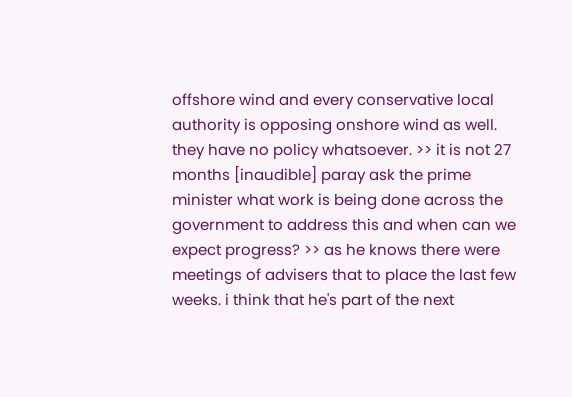offshore wind and every conservative local authority is opposing onshore wind as well. they have no policy whatsoever. >> it is not 27 months [inaudible] paray ask the prime minister what work is being done across the government to address this and when can we expect progress? >> as he knows there were meetings of advisers that to place the last few weeks. i think that he's part of the next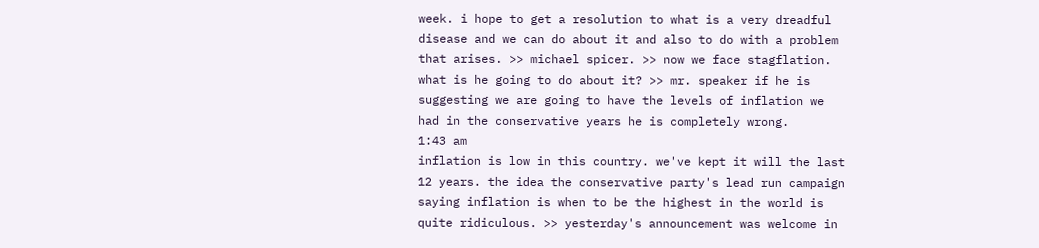week. i hope to get a resolution to what is a very dreadful disease and we can do about it and also to do with a problem that arises. >> michael spicer. >> now we face stagflation. what is he going to do about it? >> mr. speaker if he is suggesting we are going to have the levels of inflation we had in the conservative years he is completely wrong.
1:43 am
inflation is low in this country. we've kept it will the last 12 years. the idea the conservative party's lead run campaign saying inflation is when to be the highest in the world is quite ridiculous. >> yesterday's announcement was welcome in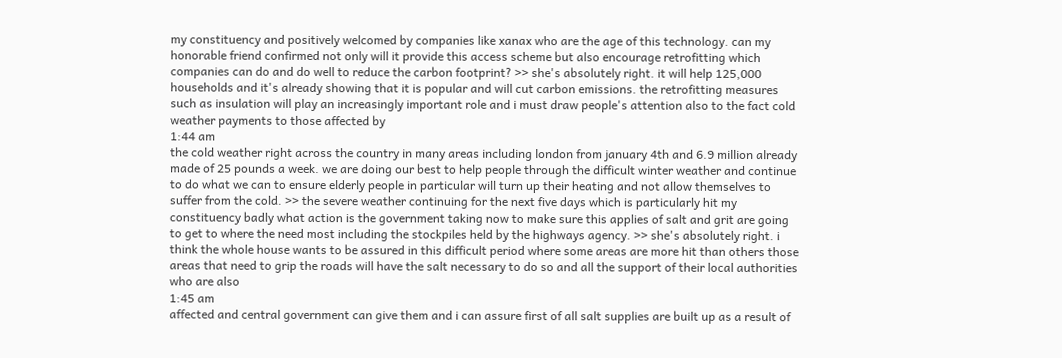my constituency and positively welcomed by companies like xanax who are the age of this technology. can my honorable friend confirmed not only will it provide this access scheme but also encourage retrofitting which companies can do and do well to reduce the carbon footprint? >> she's absolutely right. it will help 125,000 households and it's already showing that it is popular and will cut carbon emissions. the retrofitting measures such as insulation will play an increasingly important role and i must draw people's attention also to the fact cold weather payments to those affected by
1:44 am
the cold weather right across the country in many areas including london from january 4th and 6.9 million already made of 25 pounds a week. we are doing our best to help people through the difficult winter weather and continue to do what we can to ensure elderly people in particular will turn up their heating and not allow themselves to suffer from the cold. >> the severe weather continuing for the next five days which is particularly hit my constituency badly what action is the government taking now to make sure this applies of salt and grit are going to get to where the need most including the stockpiles held by the highways agency. >> she's absolutely right. i think the whole house wants to be assured in this difficult period where some areas are more hit than others those areas that need to grip the roads will have the salt necessary to do so and all the support of their local authorities who are also
1:45 am
affected and central government can give them and i can assure first of all salt supplies are built up as a result of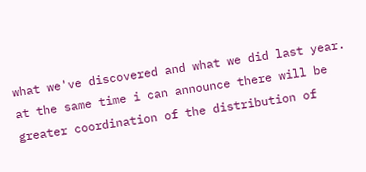what we've discovered and what we did last year. at the same time i can announce there will be greater coordination of the distribution of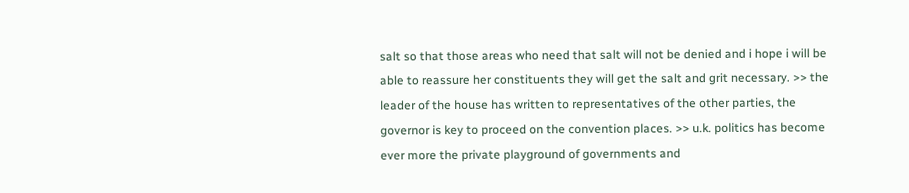salt so that those areas who need that salt will not be denied and i hope i will be able to reassure her constituents they will get the salt and grit necessary. >> the leader of the house has written to representatives of the other parties, the governor is key to proceed on the convention places. >> u.k. politics has become ever more the private playground of governments and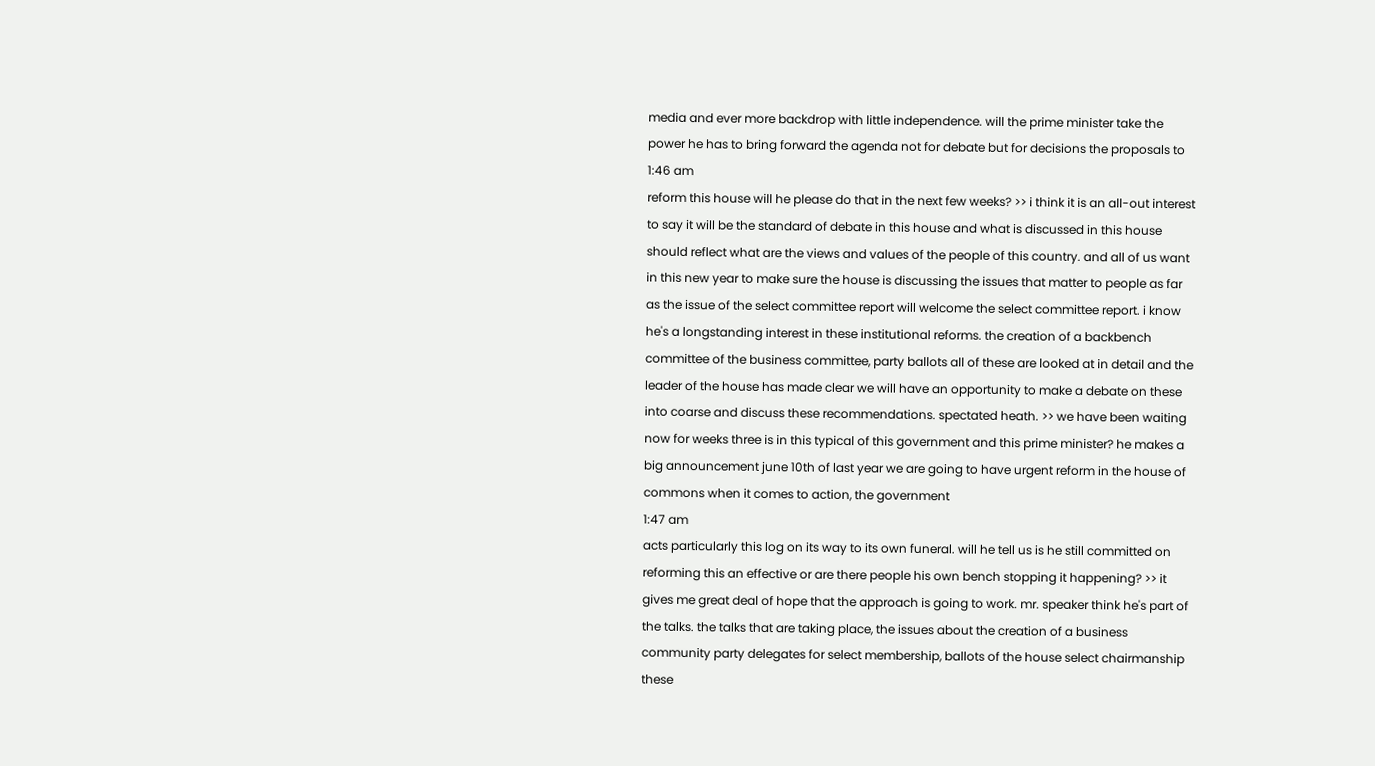media and ever more backdrop with little independence. will the prime minister take the power he has to bring forward the agenda not for debate but for decisions the proposals to
1:46 am
reform this house will he please do that in the next few weeks? >> i think it is an all-out interest to say it will be the standard of debate in this house and what is discussed in this house should reflect what are the views and values of the people of this country. and all of us want in this new year to make sure the house is discussing the issues that matter to people as far as the issue of the select committee report will welcome the select committee report. i know he's a longstanding interest in these institutional reforms. the creation of a backbench committee of the business committee, party ballots all of these are looked at in detail and the leader of the house has made clear we will have an opportunity to make a debate on these into coarse and discuss these recommendations. spectated heath. >> we have been waiting now for weeks three is in this typical of this government and this prime minister? he makes a big announcement june 10th of last year we are going to have urgent reform in the house of commons when it comes to action, the government
1:47 am
acts particularly this log on its way to its own funeral. will he tell us is he still committed on reforming this an effective or are there people his own bench stopping it happening? >> it gives me great deal of hope that the approach is going to work. mr. speaker think he's part of the talks. the talks that are taking place, the issues about the creation of a business community party delegates for select membership, ballots of the house select chairmanship these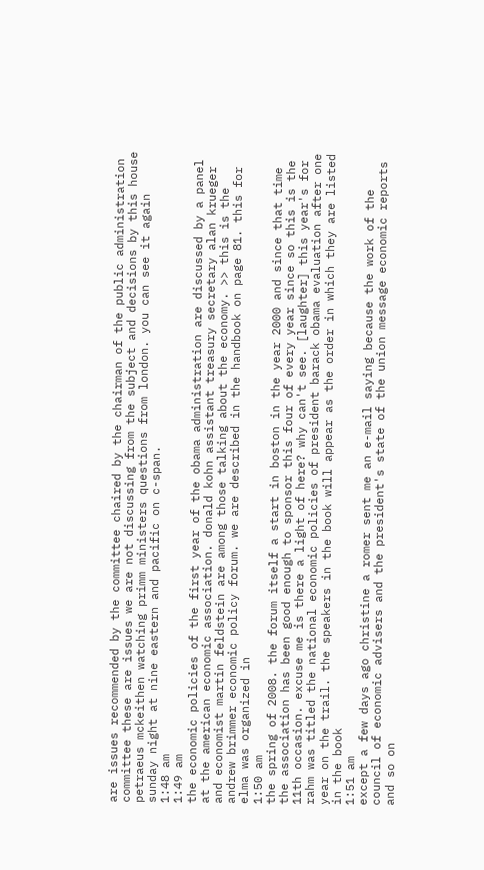are issues recommended by the committee chaired by the chairman of the public administration committee these are issues we are not discussing from the subject and decisions by this house petraeus mckeithen watching primm ministers questions from london. you can see it again sunday night at nine eastern and pacific on c-span.
1:48 am
1:49 am
the economic policies of the first year of the obama administration are discussed by a panel at the american economic association. donald kohn assistant treasury secretary alan krueger and economist martin feldstein are among those talking about the economy. >> this is the andrew brimmer economic policy forum. we are described in the handbook on page 81. this for elma was organized in
1:50 am
the spring of 2008. the forum itself a start in boston in the year 2000 and since that time the association has been good enough to sponsor this four of every year since so this is the 11th occasion. excuse me is there a light of here? why can't see. [laughter] this year's for rahm was titled the national economic policies of president barack obama evaluation after one year on the trail. the speakers in the book will appear as the order in which they are listed in the book
1:51 am
except a few days ago christine a romer sent me an e-mail saying because the work of the council of economic advisers and the president's state of the union message economic reports and so on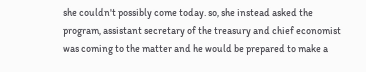she couldn't possibly come today. so, she instead asked the program, assistant secretary of the treasury and chief economist was coming to the matter and he would be prepared to make a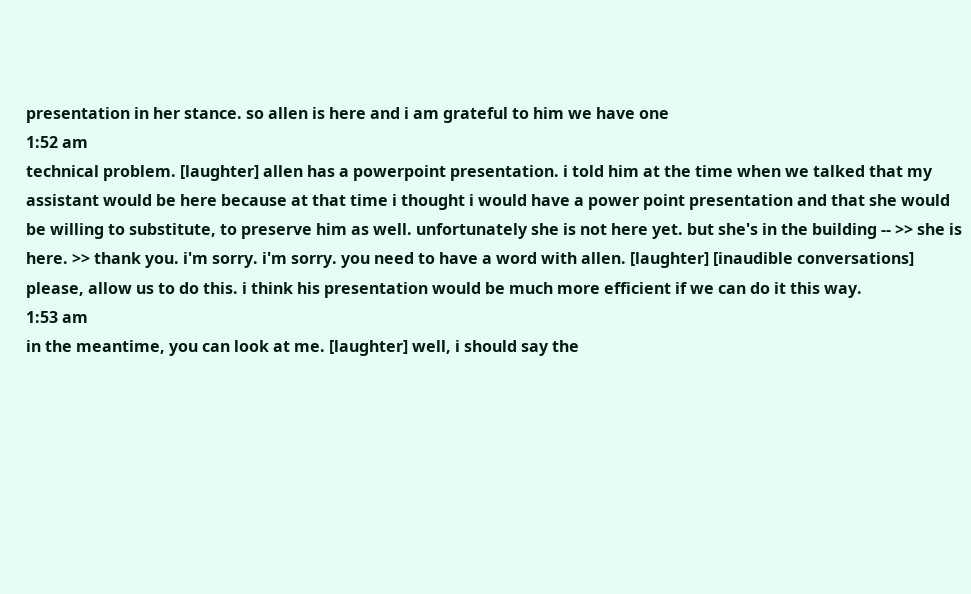presentation in her stance. so allen is here and i am grateful to him we have one
1:52 am
technical problem. [laughter] allen has a powerpoint presentation. i told him at the time when we talked that my assistant would be here because at that time i thought i would have a power point presentation and that she would be willing to substitute, to preserve him as well. unfortunately she is not here yet. but she's in the building -- >> she is here. >> thank you. i'm sorry. i'm sorry. you need to have a word with allen. [laughter] [inaudible conversations] please, allow us to do this. i think his presentation would be much more efficient if we can do it this way.
1:53 am
in the meantime, you can look at me. [laughter] well, i should say the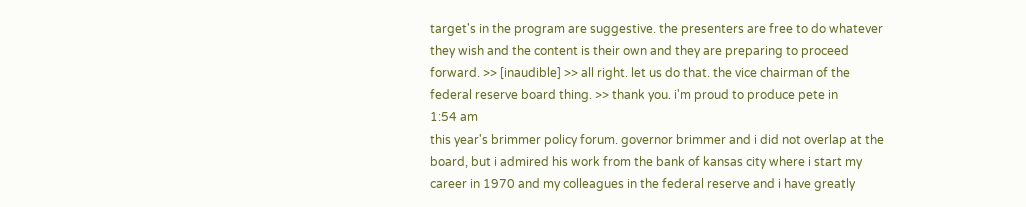target's in the program are suggestive. the presenters are free to do whatever they wish and the content is their own and they are preparing to proceed forward. >> [inaudible] >> all right. let us do that. the vice chairman of the federal reserve board thing. >> thank you. i'm proud to produce pete in
1:54 am
this year's brimmer policy forum. governor brimmer and i did not overlap at the board, but i admired his work from the bank of kansas city where i start my career in 1970 and my colleagues in the federal reserve and i have greatly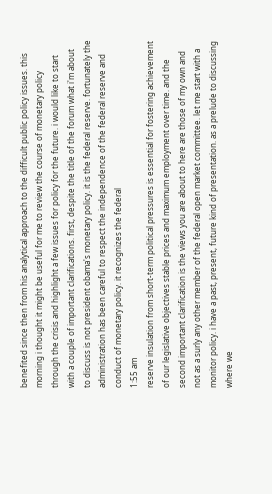benefited since then from his analytical approach to the difficult public policy issues. this morning i thought it might be useful for me to review the course of monetary policy through the crisis and highlight a few issues for policy for the future. i would like to start with a couple of important clarifications. first, despite the title of the forum what i'm about to discuss is not president obama's monetary policy. it is the federal reserve. fortunately the administration has been careful to respect the independence of the federal reserve and conduct of monetary policy. it recognizes the federal
1:55 am
reserve insulation from short-term political pressures is essential for fostering achievement of our legislative objectives stable prices and maximum employment over time. and the second important clarification is the views you are about to here are those of my own and not as a surly any other member of the federal open market committee. let me start with a monitor policy. i have a past, present, future kind of presentation. as a prelude to discussing where we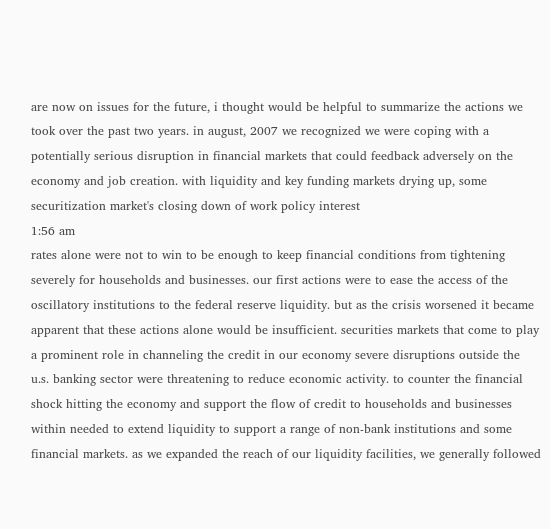are now on issues for the future, i thought would be helpful to summarize the actions we took over the past two years. in august, 2007 we recognized we were coping with a potentially serious disruption in financial markets that could feedback adversely on the economy and job creation. with liquidity and key funding markets drying up, some securitization market's closing down of work policy interest
1:56 am
rates alone were not to win to be enough to keep financial conditions from tightening severely for households and businesses. our first actions were to ease the access of the oscillatory institutions to the federal reserve liquidity. but as the crisis worsened it became apparent that these actions alone would be insufficient. securities markets that come to play a prominent role in channeling the credit in our economy severe disruptions outside the u.s. banking sector were threatening to reduce economic activity. to counter the financial shock hitting the economy and support the flow of credit to households and businesses within needed to extend liquidity to support a range of non-bank institutions and some financial markets. as we expanded the reach of our liquidity facilities, we generally followed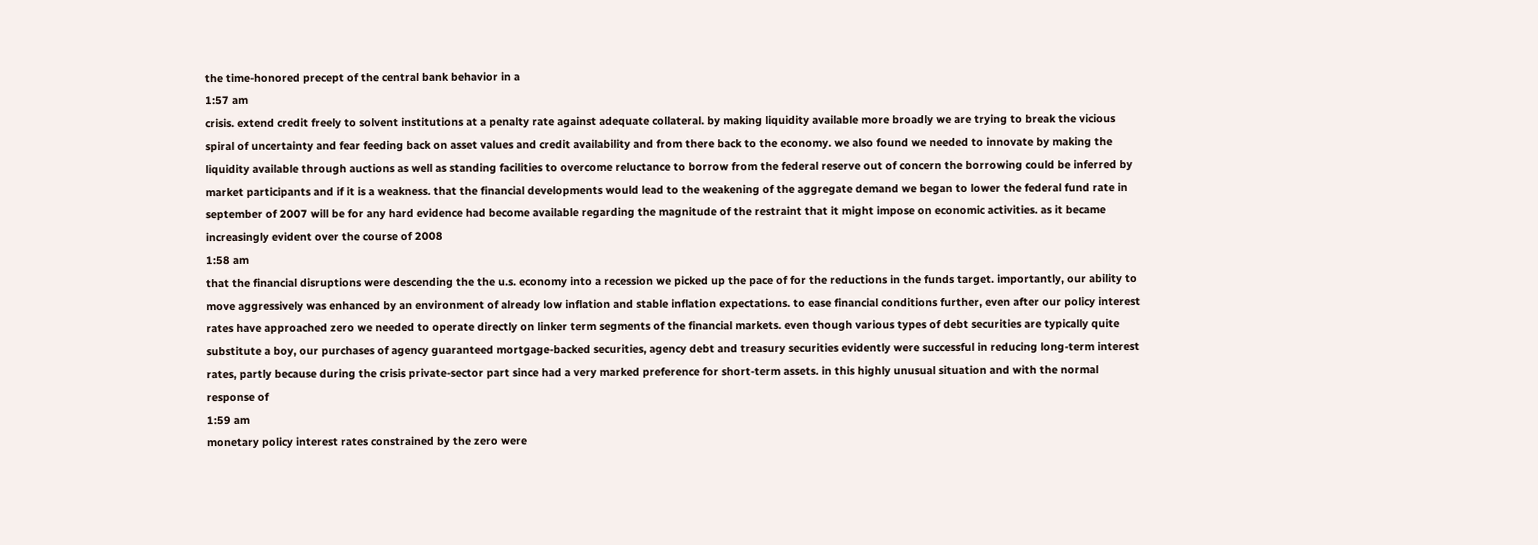the time-honored precept of the central bank behavior in a
1:57 am
crisis. extend credit freely to solvent institutions at a penalty rate against adequate collateral. by making liquidity available more broadly we are trying to break the vicious spiral of uncertainty and fear feeding back on asset values and credit availability and from there back to the economy. we also found we needed to innovate by making the liquidity available through auctions as well as standing facilities to overcome reluctance to borrow from the federal reserve out of concern the borrowing could be inferred by market participants and if it is a weakness. that the financial developments would lead to the weakening of the aggregate demand we began to lower the federal fund rate in september of 2007 will be for any hard evidence had become available regarding the magnitude of the restraint that it might impose on economic activities. as it became increasingly evident over the course of 2008
1:58 am
that the financial disruptions were descending the the u.s. economy into a recession we picked up the pace of for the reductions in the funds target. importantly, our ability to move aggressively was enhanced by an environment of already low inflation and stable inflation expectations. to ease financial conditions further, even after our policy interest rates have approached zero we needed to operate directly on linker term segments of the financial markets. even though various types of debt securities are typically quite substitute a boy, our purchases of agency guaranteed mortgage-backed securities, agency debt and treasury securities evidently were successful in reducing long-term interest rates, partly because during the crisis private-sector part since had a very marked preference for short-term assets. in this highly unusual situation and with the normal response of
1:59 am
monetary policy interest rates constrained by the zero were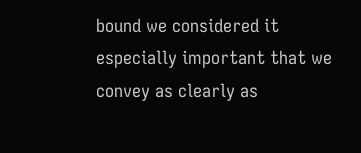bound we considered it especially important that we convey as clearly as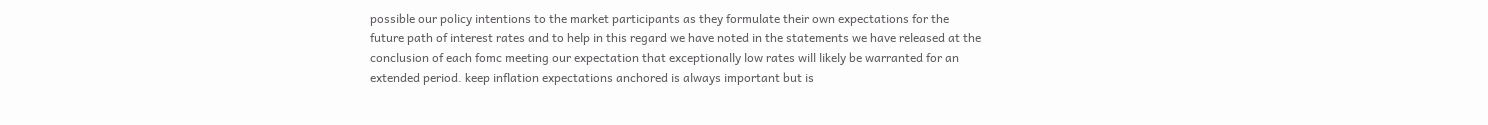possible our policy intentions to the market participants as they formulate their own expectations for the future path of interest rates and to help in this regard we have noted in the statements we have released at the conclusion of each fomc meeting our expectation that exceptionally low rates will likely be warranted for an extended period. keep inflation expectations anchored is always important but is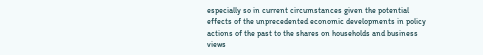especially so in current circumstances given the potential effects of the unprecedented economic developments in policy actions of the past to the shares on households and business views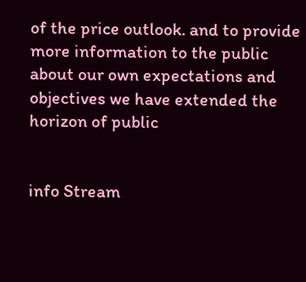of the price outlook. and to provide more information to the public about our own expectations and objectives we have extended the horizon of public


info Stream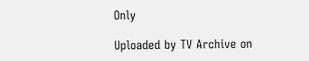Only

Uploaded by TV Archive on